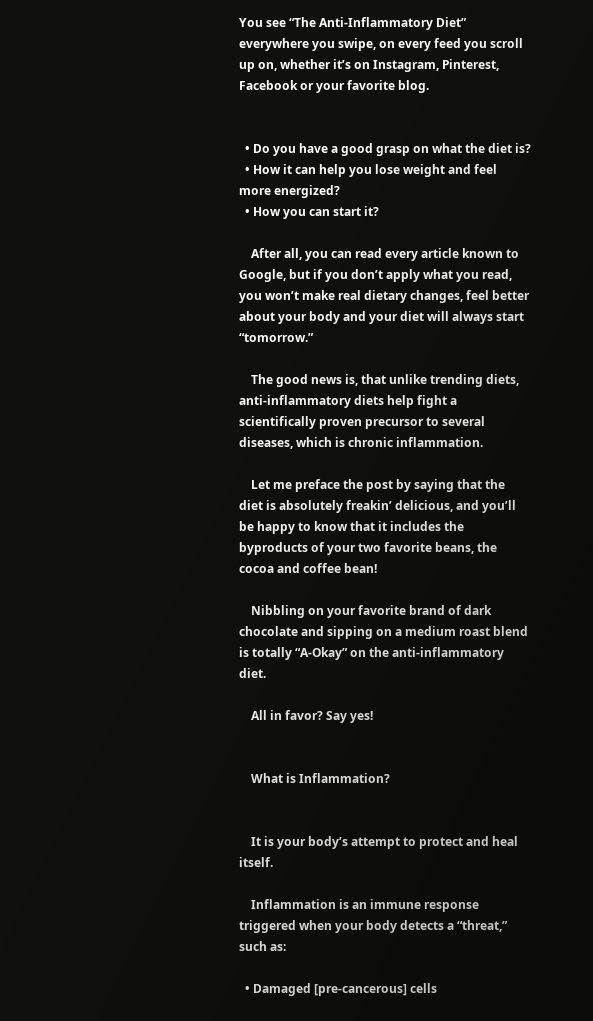You see “The Anti-Inflammatory Diet” everywhere you swipe, on every feed you scroll up on, whether it’s on Instagram, Pinterest, Facebook or your favorite blog.


  • Do you have a good grasp on what the diet is?
  • How it can help you lose weight and feel more energized?
  • How you can start it?

    After all, you can read every article known to Google, but if you don’t apply what you read, you won’t make real dietary changes, feel better about your body and your diet will always start “tomorrow.”

    The good news is, that unlike trending diets, anti-inflammatory diets help fight a scientifically proven precursor to several diseases, which is chronic inflammation.

    Let me preface the post by saying that the diet is absolutely freakin’ delicious, and you’ll be happy to know that it includes the byproducts of your two favorite beans, the cocoa and coffee bean!

    Nibbling on your favorite brand of dark chocolate and sipping on a medium roast blend is totally “A-Okay” on the anti-inflammatory diet.

    All in favor? Say yes!


    What is Inflammation?


    It is your body’s attempt to protect and heal itself.

    Inflammation is an immune response triggered when your body detects a “threat,” such as:

  • Damaged [pre-cancerous] cells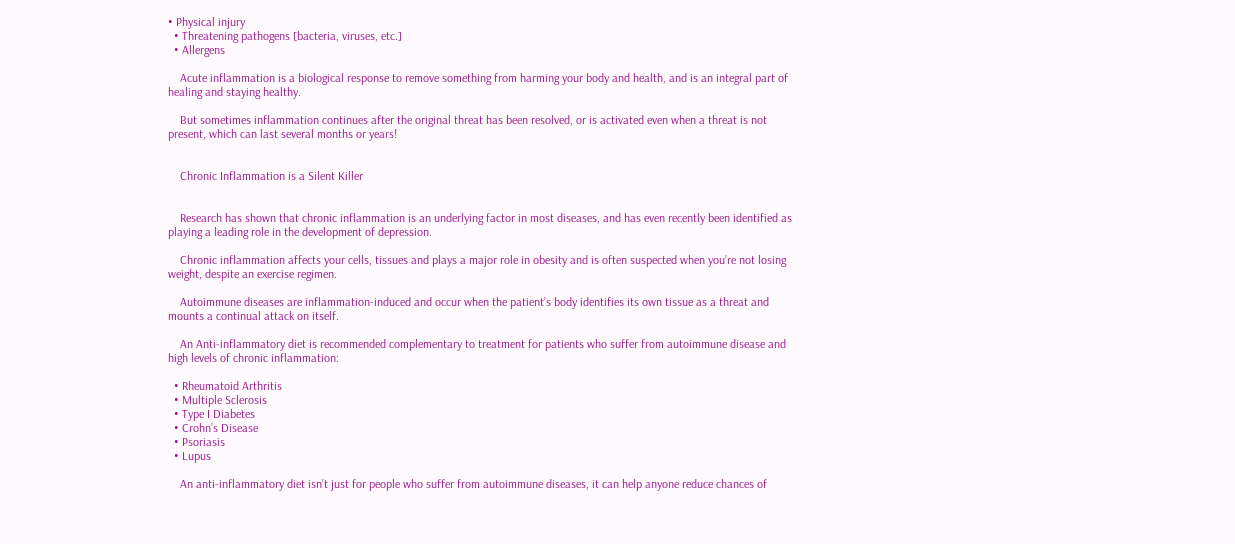• Physical injury
  • Threatening pathogens [bacteria, viruses, etc.]
  • Allergens

    Acute inflammation is a biological response to remove something from harming your body and health, and is an integral part of healing and staying healthy.

    But sometimes inflammation continues after the original threat has been resolved, or is activated even when a threat is not present, which can last several months or years!


    Chronic Inflammation is a Silent Killer


    Research has shown that chronic inflammation is an underlying factor in most diseases, and has even recently been identified as playing a leading role in the development of depression.

    Chronic inflammation affects your cells, tissues and plays a major role in obesity and is often suspected when you’re not losing weight, despite an exercise regimen.

    Autoimmune diseases are inflammation-induced and occur when the patient’s body identifies its own tissue as a threat and mounts a continual attack on itself.

    An Anti-inflammatory diet is recommended complementary to treatment for patients who suffer from autoimmune disease and high levels of chronic inflammation:

  • Rheumatoid Arthritis
  • Multiple Sclerosis
  • Type I Diabetes
  • Crohn’s Disease
  • Psoriasis
  • Lupus

    An anti-inflammatory diet isn’t just for people who suffer from autoimmune diseases, it can help anyone reduce chances of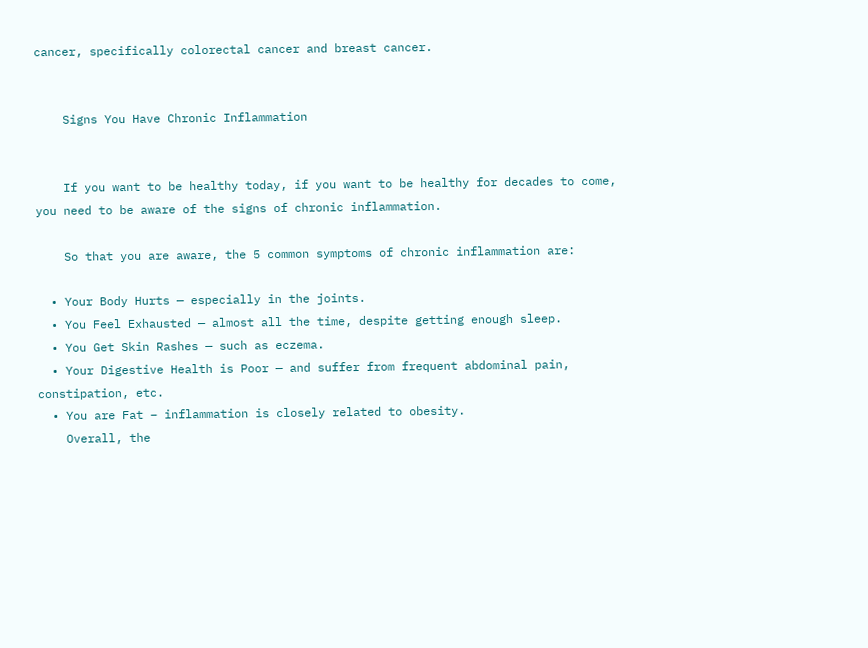cancer, specifically colorectal cancer and breast cancer.


    Signs You Have Chronic Inflammation


    If you want to be healthy today, if you want to be healthy for decades to come, you need to be aware of the signs of chronic inflammation.

    So that you are aware, the 5 common symptoms of chronic inflammation are:

  • Your Body Hurts — especially in the joints.
  • You Feel Exhausted — almost all the time, despite getting enough sleep.
  • You Get Skin Rashes — such as eczema.
  • Your Digestive Health is Poor — and suffer from frequent abdominal pain, constipation, etc.
  • You are Fat – inflammation is closely related to obesity.
    Overall, the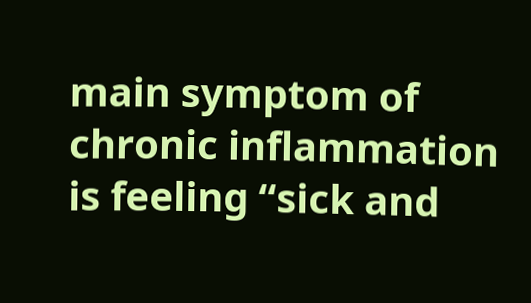main symptom of chronic inflammation is feeling “sick and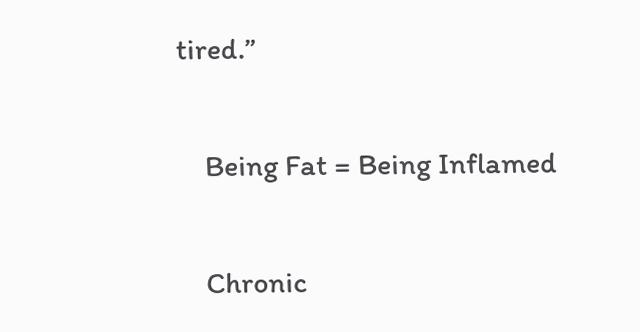tired.”


    Being Fat = Being Inflamed


    Chronic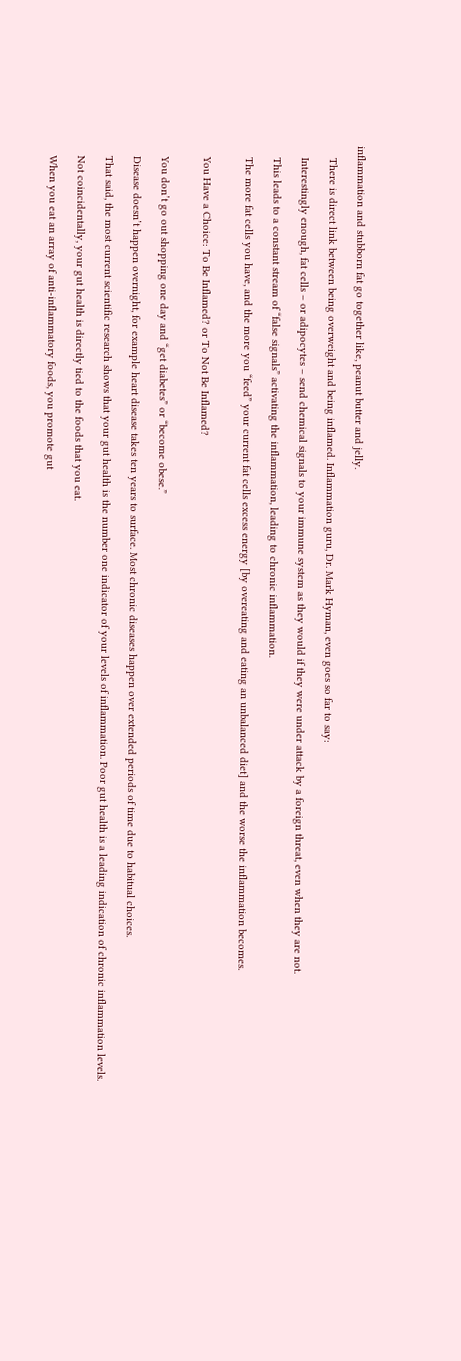inflammation and stubborn fat go together like, peanut butter and jelly.

    There is direct link between being overweight and being inflamed. Inflammation guru, Dr. Mark Hyman, even goes so far to say:

    Interestingly enough, fat cells – or adipocytes – send chemical signals to your immune system as they would if they were under attack by a foreign threat, even when they are not.

    This leads to a constant stream of “false signals” activating the inflammation, leading to chronic inflammation.

    The more fat cells you have, and the more you “feed” your current fat cells excess energy [by overeating and eating an unbalanced diet] and the worse the inflammation becomes.


    You Have a Choice: To Be Inflamed? or To Not Be Inflamed?


    You don’t go out shopping one day and “get diabetes” or “become obese.”

    Disease doesn’t happen overnight, for example heart disease takes ten years to surface. Most chronic diseases happen over extended periods of time due to habitual choices.

    That said, the most current scientific research shows that your gut health is the number one indicator of your levels of inflammation. Poor gut health is a leading indication of chronic inflammation levels.

    Not coincidentally, your gut health is directly tied to the foods that you eat.

    When you eat an array of anti-inflammatory foods, you promote gut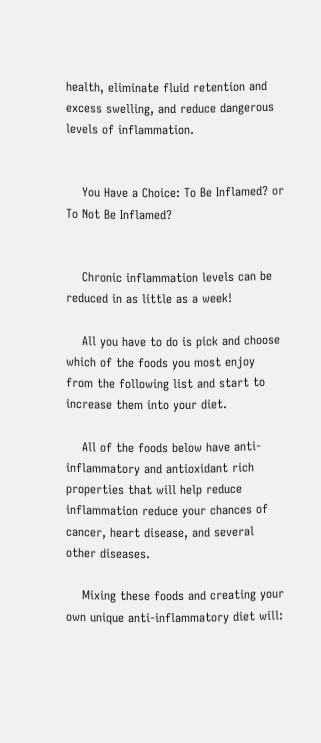health, eliminate fluid retention and excess swelling, and reduce dangerous levels of inflammation.


    You Have a Choice: To Be Inflamed? or To Not Be Inflamed?


    Chronic inflammation levels can be reduced in as little as a week!

    All you have to do is pick and choose which of the foods you most enjoy from the following list and start to increase them into your diet.

    All of the foods below have anti-inflammatory and antioxidant rich properties that will help reduce inflammation reduce your chances of cancer, heart disease, and several other diseases.

    Mixing these foods and creating your own unique anti-inflammatory diet will: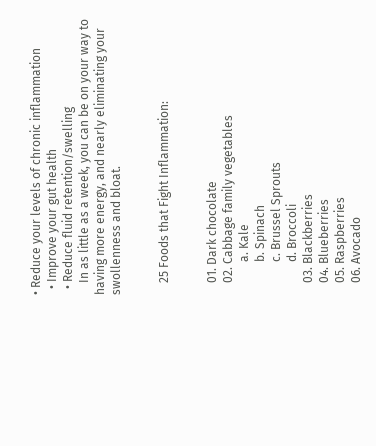• Reduce your levels of chronic inflammation
  • Improve your gut health
  • Reduce fluid retention/swelling
    In as little as a week, you can be on your way to having more energy, and nearly eliminating your swollenness and bloat.


    25 Foods that Fight Inflammation:


    01. Dark chocolate
    02. Cabbage family vegetables
           a. Kale
           b. Spinach
           c. Brussel Sprouts
           d. Broccoli
    03. Blackberries
    04. Blueberries
    05. Raspberries
    06. Avocado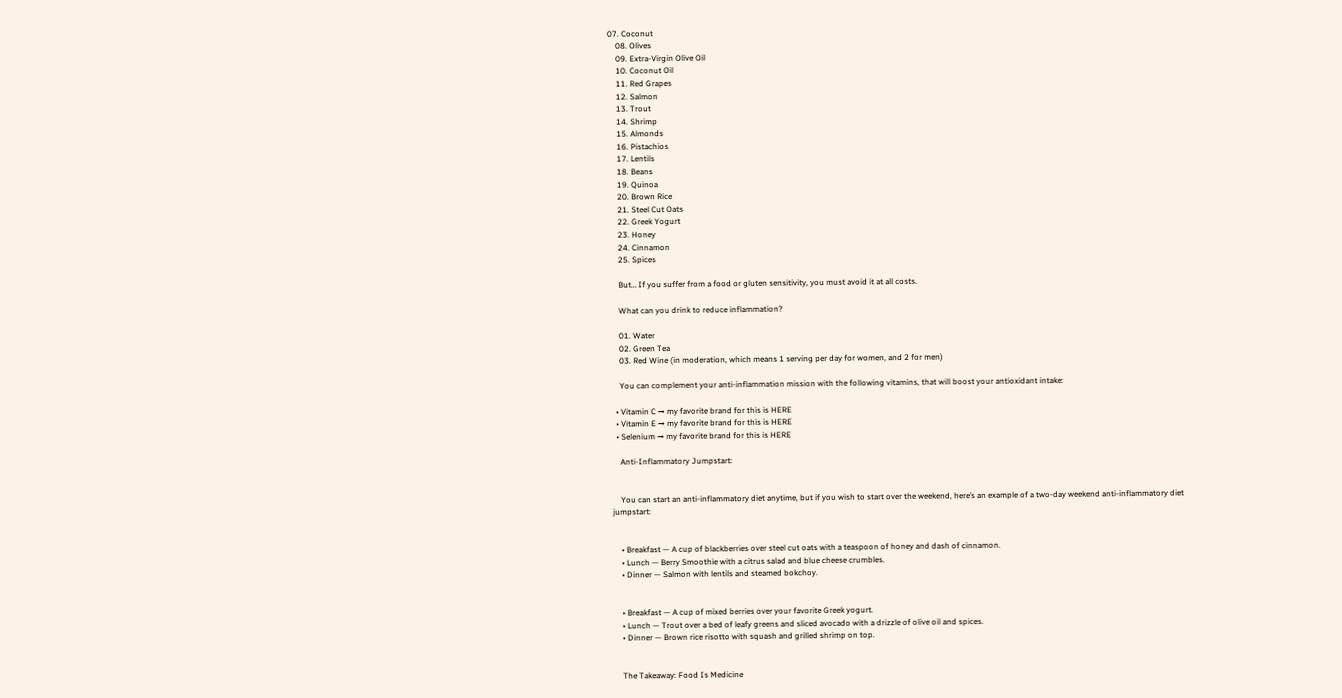07. Coconut
    08. Olives
    09. Extra-Virgin Olive Oil
    10. Coconut Oil
    11. Red Grapes
    12. Salmon
    13. Trout
    14. Shrimp
    15. Almonds
    16. Pistachios
    17. Lentils
    18. Beans
    19. Quinoa
    20. Brown Rice
    21. Steel Cut Oats
    22. Greek Yogurt
    23. Honey
    24. Cinnamon
    25. Spices

    But… If you suffer from a food or gluten sensitivity, you must avoid it at all costs.

    What can you drink to reduce inflammation?

    01. Water
    02. Green Tea
    03. Red Wine (in moderation, which means 1 serving per day for women, and 2 for men)

    You can complement your anti-inflammation mission with the following vitamins, that will boost your antioxidant intake:

  • Vitamin C → my favorite brand for this is HERE
  • Vitamin E → my favorite brand for this is HERE
  • Selenium → my favorite brand for this is HERE

    Anti-Inflammatory Jumpstart:


    You can start an anti-inflammatory diet anytime, but if you wish to start over the weekend, here’s an example of a two-day weekend anti-inflammatory diet jumpstart:


    • Breakfast — A cup of blackberries over steel cut oats with a teaspoon of honey and dash of cinnamon.
    • Lunch — Berry Smoothie with a citrus salad and blue cheese crumbles.
    • Dinner — Salmon with lentils and steamed bokchoy.


    • Breakfast — A cup of mixed berries over your favorite Greek yogurt.
    • Lunch — Trout over a bed of leafy greens and sliced avocado with a drizzle of olive oil and spices.
    • Dinner — Brown rice risotto with squash and grilled shrimp on top.


    The Takeaway: Food Is Medicine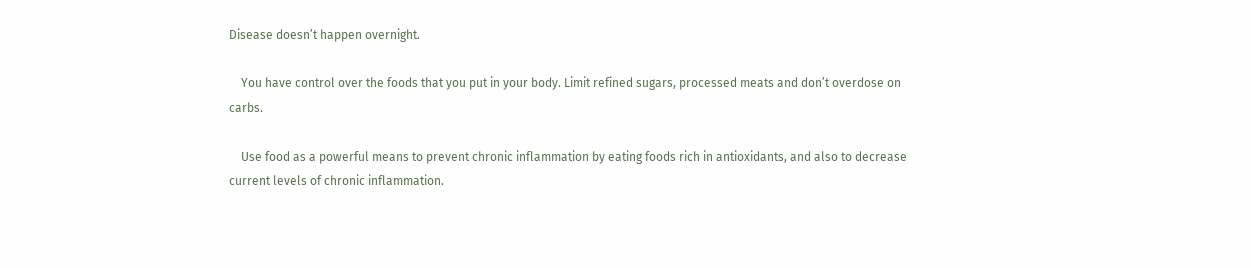Disease doesn’t happen overnight.

    You have control over the foods that you put in your body. Limit refined sugars, processed meats and don’t overdose on carbs.

    Use food as a powerful means to prevent chronic inflammation by eating foods rich in antioxidants, and also to decrease current levels of chronic inflammation.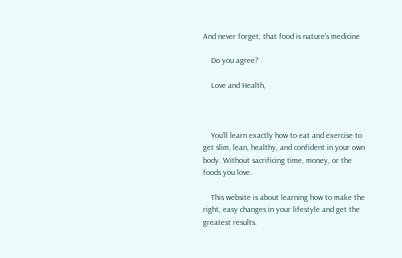And never forget, that food is nature’s medicine

    Do you agree?

    Love and Health,



    You’ll learn exactly how to eat and exercise to get slim, lean, healthy, and confident in your own body. Without sacrificing time, money, or the foods you love.

    This website is about learning how to make the right, easy changes in your lifestyle and get the greatest results.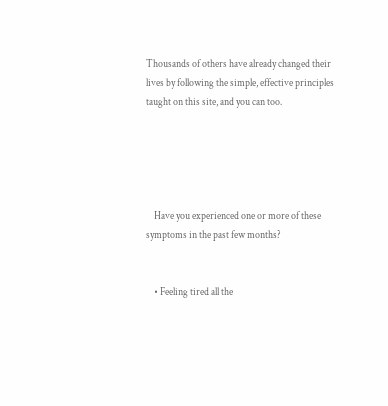Thousands of others have already changed their lives by following the simple, effective principles taught on this site, and you can too.





    Have you experienced one or more of these symptoms in the past few months?


    • Feeling tired all the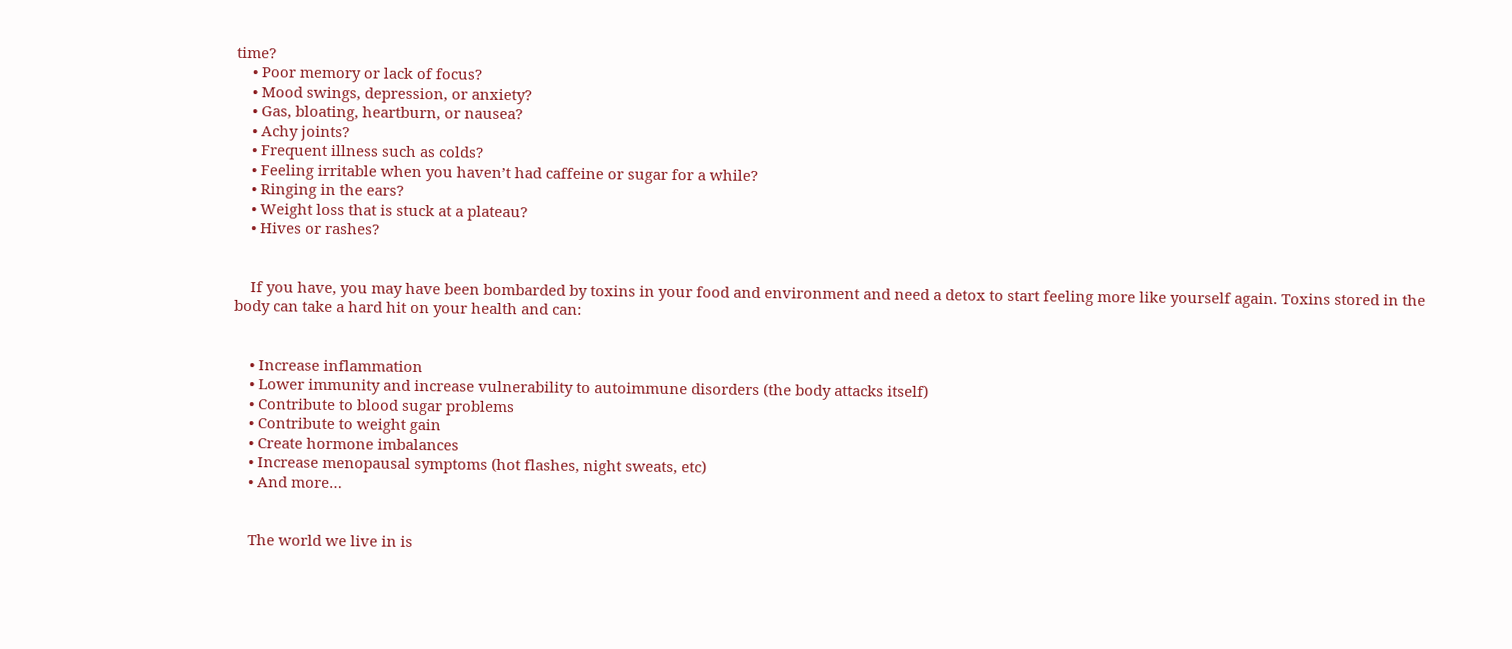time?
    • Poor memory or lack of focus?
    • Mood swings, depression, or anxiety?
    • Gas, bloating, heartburn, or nausea?
    • Achy joints?
    • Frequent illness such as colds?
    • Feeling irritable when you haven’t had caffeine or sugar for a while?
    • Ringing in the ears?
    • Weight loss that is stuck at a plateau?
    • Hives or rashes?


    If you have, you may have been bombarded by toxins in your food and environment and need a detox to start feeling more like yourself again. Toxins stored in the body can take a hard hit on your health and can:


    • Increase inflammation
    • Lower immunity and increase vulnerability to autoimmune disorders (the body attacks itself)
    • Contribute to blood sugar problems
    • Contribute to weight gain
    • Create hormone imbalances
    • Increase menopausal symptoms (hot flashes, night sweats, etc)
    • And more…


    The world we live in is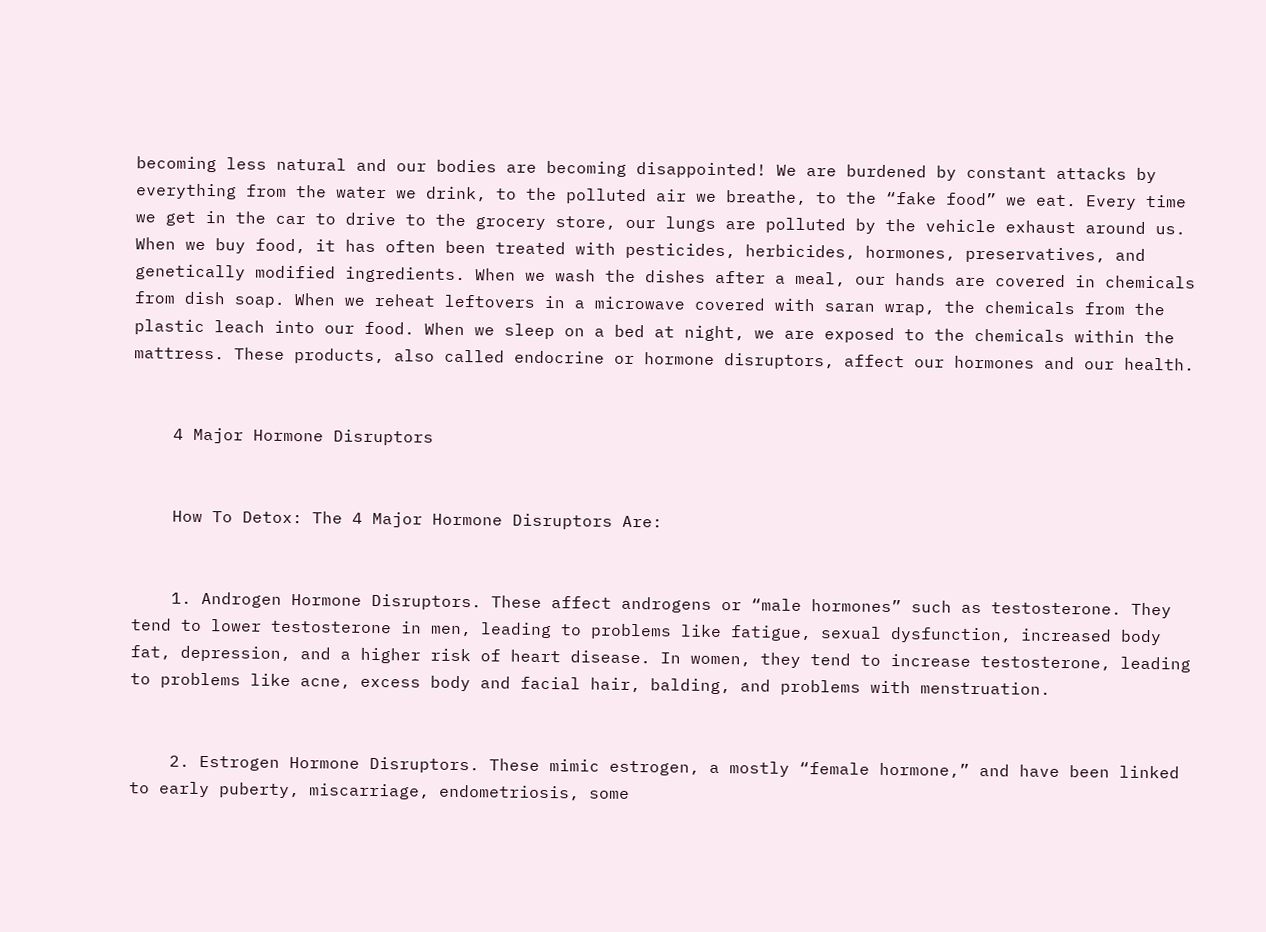becoming less natural and our bodies are becoming disappointed! We are burdened by constant attacks by everything from the water we drink, to the polluted air we breathe, to the “fake food” we eat. Every time we get in the car to drive to the grocery store, our lungs are polluted by the vehicle exhaust around us. When we buy food, it has often been treated with pesticides, herbicides, hormones, preservatives, and genetically modified ingredients. When we wash the dishes after a meal, our hands are covered in chemicals from dish soap. When we reheat leftovers in a microwave covered with saran wrap, the chemicals from the plastic leach into our food. When we sleep on a bed at night, we are exposed to the chemicals within the mattress. These products, also called endocrine or hormone disruptors, affect our hormones and our health.


    4 Major Hormone Disruptors


    How To Detox: The 4 Major Hormone Disruptors Are:


    1. Androgen Hormone Disruptors. These affect androgens or “male hormones” such as testosterone. They tend to lower testosterone in men, leading to problems like fatigue, sexual dysfunction, increased body fat, depression, and a higher risk of heart disease. In women, they tend to increase testosterone, leading to problems like acne, excess body and facial hair, balding, and problems with menstruation.


    2. Estrogen Hormone Disruptors. These mimic estrogen, a mostly “female hormone,” and have been linked to early puberty, miscarriage, endometriosis, some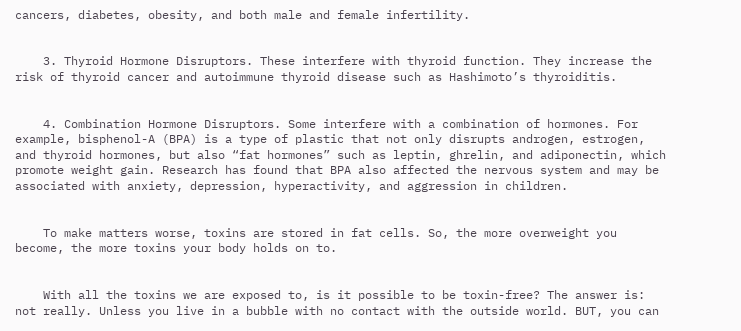cancers, diabetes, obesity, and both male and female infertility.


    3. Thyroid Hormone Disruptors. These interfere with thyroid function. They increase the risk of thyroid cancer and autoimmune thyroid disease such as Hashimoto’s thyroiditis.


    4. Combination Hormone Disruptors. Some interfere with a combination of hormones. For example, bisphenol-A (BPA) is a type of plastic that not only disrupts androgen, estrogen, and thyroid hormones, but also “fat hormones” such as leptin, ghrelin, and adiponectin, which promote weight gain. Research has found that BPA also affected the nervous system and may be associated with anxiety, depression, hyperactivity, and aggression in children.


    To make matters worse, toxins are stored in fat cells. So, the more overweight you become, the more toxins your body holds on to.


    With all the toxins we are exposed to, is it possible to be toxin-free? The answer is: not really. Unless you live in a bubble with no contact with the outside world. BUT, you can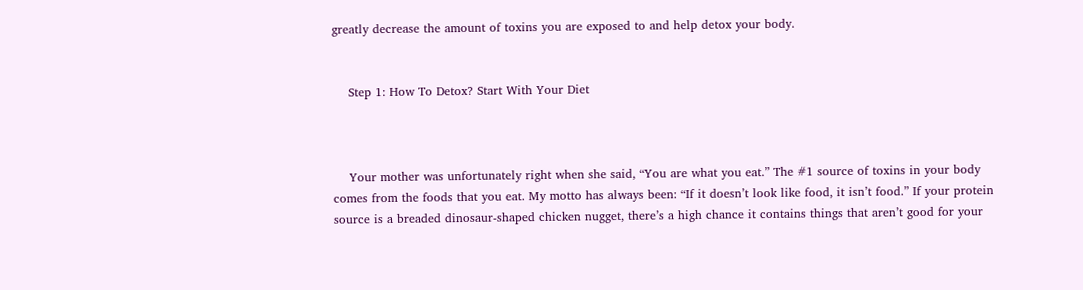greatly decrease the amount of toxins you are exposed to and help detox your body.


    Step 1: How To Detox? Start With Your Diet



    Your mother was unfortunately right when she said, “You are what you eat.” The #1 source of toxins in your body comes from the foods that you eat. My motto has always been: “If it doesn’t look like food, it isn’t food.” If your protein source is a breaded dinosaur-shaped chicken nugget, there’s a high chance it contains things that aren’t good for your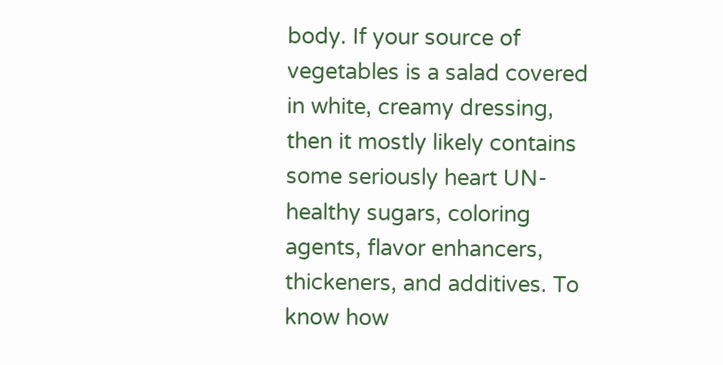body. If your source of vegetables is a salad covered in white, creamy dressing, then it mostly likely contains some seriously heart UN-healthy sugars, coloring agents, flavor enhancers, thickeners, and additives. To know how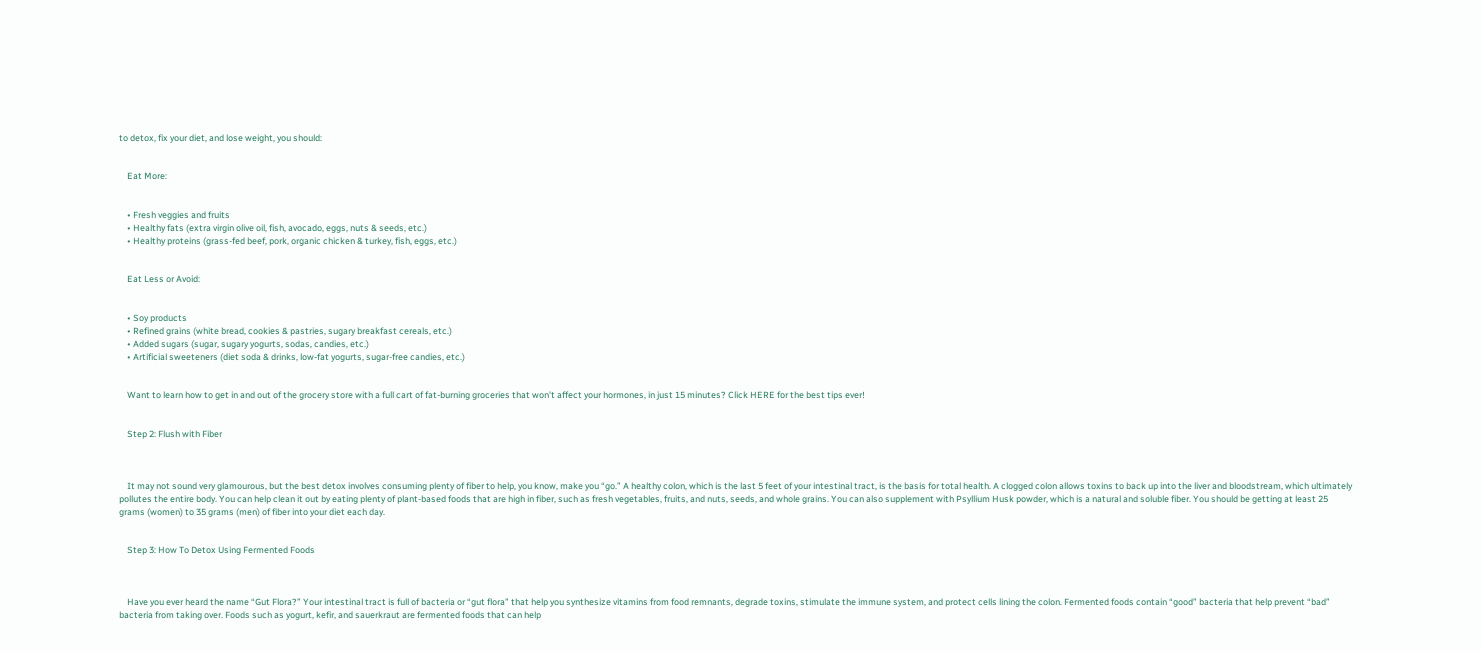to detox, fix your diet, and lose weight, you should:


    Eat More:


    • Fresh veggies and fruits
    • Healthy fats (extra virgin olive oil, fish, avocado, eggs, nuts & seeds, etc.)
    • Healthy proteins (grass-fed beef, pork, organic chicken & turkey, fish, eggs, etc.)


    Eat Less or Avoid:


    • Soy products
    • Refined grains (white bread, cookies & pastries, sugary breakfast cereals, etc.)
    • Added sugars (sugar, sugary yogurts, sodas, candies, etc.)
    • Artificial sweeteners (diet soda & drinks, low-fat yogurts, sugar-free candies, etc.)


    Want to learn how to get in and out of the grocery store with a full cart of fat-burning groceries that won’t affect your hormones, in just 15 minutes? Click HERE for the best tips ever!


    Step 2: Flush with Fiber



    It may not sound very glamourous, but the best detox involves consuming plenty of fiber to help, you know, make you “go.” A healthy colon, which is the last 5 feet of your intestinal tract, is the basis for total health. A clogged colon allows toxins to back up into the liver and bloodstream, which ultimately pollutes the entire body. You can help clean it out by eating plenty of plant-based foods that are high in fiber, such as fresh vegetables, fruits, and nuts, seeds, and whole grains. You can also supplement with Psyllium Husk powder, which is a natural and soluble fiber. You should be getting at least 25 grams (women) to 35 grams (men) of fiber into your diet each day.


    Step 3: How To Detox Using Fermented Foods



    Have you ever heard the name “Gut Flora?” Your intestinal tract is full of bacteria or “gut flora” that help you synthesize vitamins from food remnants, degrade toxins, stimulate the immune system, and protect cells lining the colon. Fermented foods contain “good” bacteria that help prevent “bad” bacteria from taking over. Foods such as yogurt, kefir, and sauerkraut are fermented foods that can help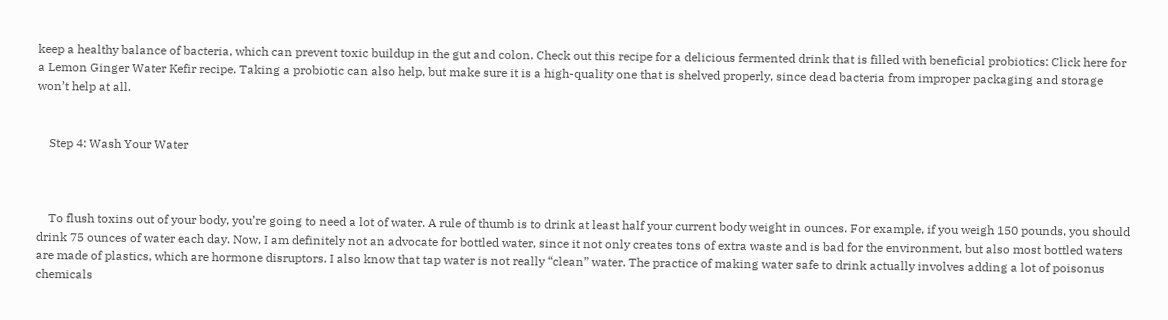keep a healthy balance of bacteria, which can prevent toxic buildup in the gut and colon. Check out this recipe for a delicious fermented drink that is filled with beneficial probiotics: Click here for a Lemon Ginger Water Kefir recipe. Taking a probiotic can also help, but make sure it is a high-quality one that is shelved properly, since dead bacteria from improper packaging and storage won’t help at all.


    Step 4: Wash Your Water



    To flush toxins out of your body, you’re going to need a lot of water. A rule of thumb is to drink at least half your current body weight in ounces. For example, if you weigh 150 pounds, you should drink 75 ounces of water each day. Now, I am definitely not an advocate for bottled water, since it not only creates tons of extra waste and is bad for the environment, but also most bottled waters are made of plastics, which are hormone disruptors. I also know that tap water is not really “clean” water. The practice of making water safe to drink actually involves adding a lot of poisonus chemicals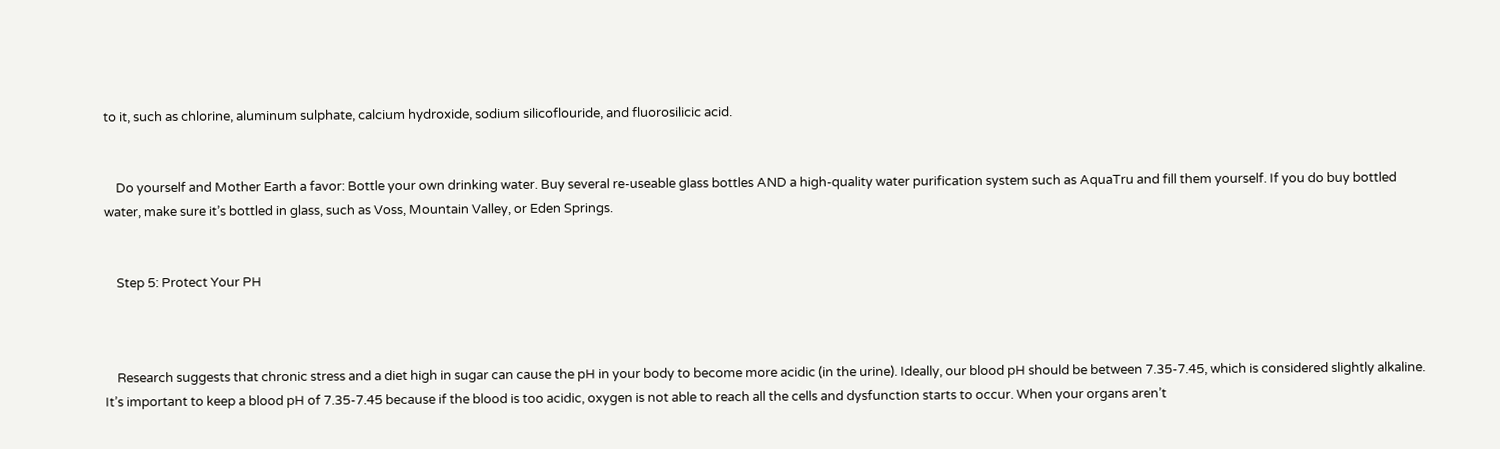to it, such as chlorine, aluminum sulphate, calcium hydroxide, sodium silicoflouride, and fluorosilicic acid.


    Do yourself and Mother Earth a favor: Bottle your own drinking water. Buy several re-useable glass bottles AND a high-quality water purification system such as AquaTru and fill them yourself. If you do buy bottled water, make sure it’s bottled in glass, such as Voss, Mountain Valley, or Eden Springs.


    Step 5: Protect Your PH



    Research suggests that chronic stress and a diet high in sugar can cause the pH in your body to become more acidic (in the urine). Ideally, our blood pH should be between 7.35-7.45, which is considered slightly alkaline. It’s important to keep a blood pH of 7.35-7.45 because if the blood is too acidic, oxygen is not able to reach all the cells and dysfunction starts to occur. When your organs aren’t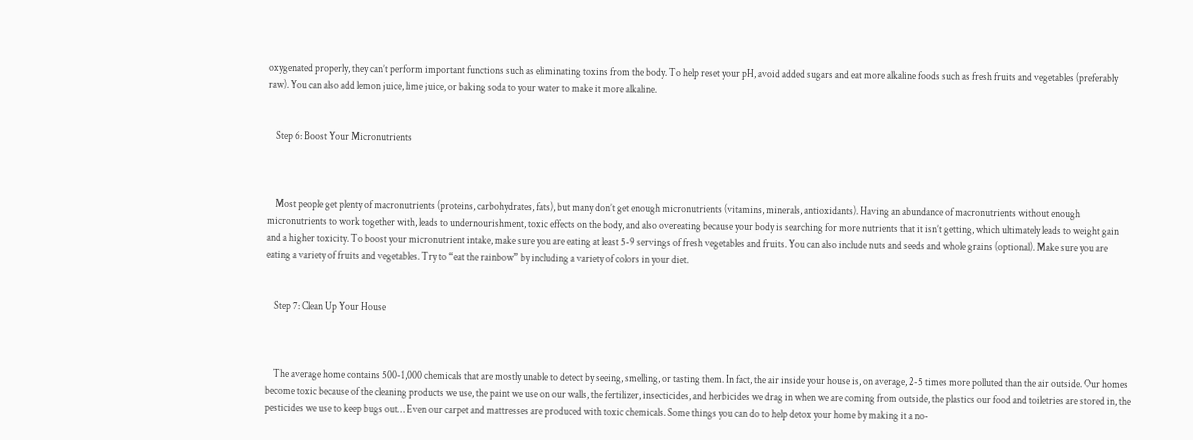oxygenated properly, they can’t perform important functions such as eliminating toxins from the body. To help reset your pH, avoid added sugars and eat more alkaline foods such as fresh fruits and vegetables (preferably raw). You can also add lemon juice, lime juice, or baking soda to your water to make it more alkaline.


    Step 6: Boost Your Micronutrients



    Most people get plenty of macronutrients (proteins, carbohydrates, fats), but many don’t get enough micronutrients (vitamins, minerals, antioxidants). Having an abundance of macronutrients without enough micronutrients to work together with, leads to undernourishment, toxic effects on the body, and also overeating because your body is searching for more nutrients that it isn’t getting, which ultimately leads to weight gain and a higher toxicity. To boost your micronutrient intake, make sure you are eating at least 5-9 servings of fresh vegetables and fruits. You can also include nuts and seeds and whole grains (optional). Make sure you are eating a variety of fruits and vegetables. Try to “eat the rainbow” by including a variety of colors in your diet.


    Step 7: Clean Up Your House



    The average home contains 500-1,000 chemicals that are mostly unable to detect by seeing, smelling, or tasting them. In fact, the air inside your house is, on average, 2-5 times more polluted than the air outside. Our homes become toxic because of the cleaning products we use, the paint we use on our walls, the fertilizer, insecticides, and herbicides we drag in when we are coming from outside, the plastics our food and toiletries are stored in, the pesticides we use to keep bugs out… Even our carpet and mattresses are produced with toxic chemicals. Some things you can do to help detox your home by making it a no-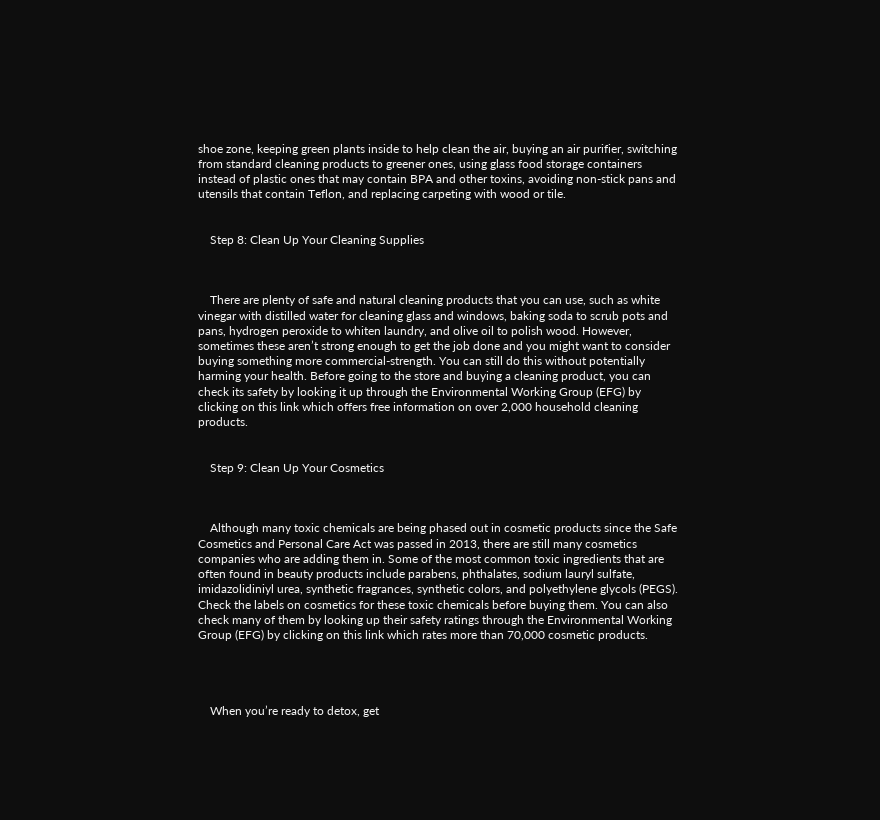shoe zone, keeping green plants inside to help clean the air, buying an air purifier, switching from standard cleaning products to greener ones, using glass food storage containers instead of plastic ones that may contain BPA and other toxins, avoiding non-stick pans and utensils that contain Teflon, and replacing carpeting with wood or tile.


    Step 8: Clean Up Your Cleaning Supplies



    There are plenty of safe and natural cleaning products that you can use, such as white vinegar with distilled water for cleaning glass and windows, baking soda to scrub pots and pans, hydrogen peroxide to whiten laundry, and olive oil to polish wood. However, sometimes these aren’t strong enough to get the job done and you might want to consider buying something more commercial-strength. You can still do this without potentially harming your health. Before going to the store and buying a cleaning product, you can check its safety by looking it up through the Environmental Working Group (EFG) by clicking on this link which offers free information on over 2,000 household cleaning products.


    Step 9: Clean Up Your Cosmetics



    Although many toxic chemicals are being phased out in cosmetic products since the Safe Cosmetics and Personal Care Act was passed in 2013, there are still many cosmetics companies who are adding them in. Some of the most common toxic ingredients that are often found in beauty products include parabens, phthalates, sodium lauryl sulfate, imidazolidiniyl urea, synthetic fragrances, synthetic colors, and polyethylene glycols (PEGS). Check the labels on cosmetics for these toxic chemicals before buying them. You can also check many of them by looking up their safety ratings through the Environmental Working Group (EFG) by clicking on this link which rates more than 70,000 cosmetic products.




    When you’re ready to detox, get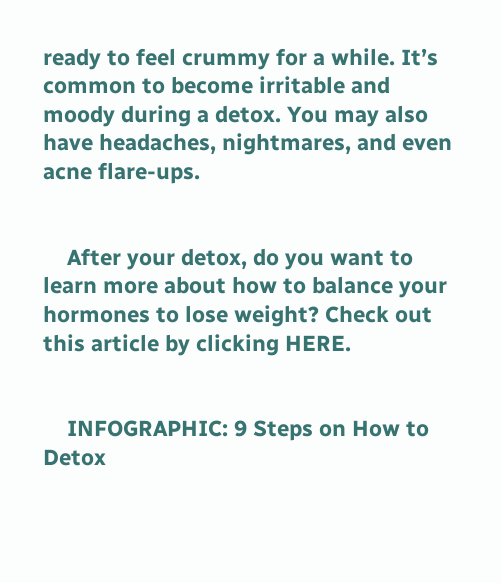ready to feel crummy for a while. It’s common to become irritable and moody during a detox. You may also have headaches, nightmares, and even acne flare-ups.


    After your detox, do you want to learn more about how to balance your hormones to lose weight? Check out this article by clicking HERE.


    INFOGRAPHIC: 9 Steps on How to Detox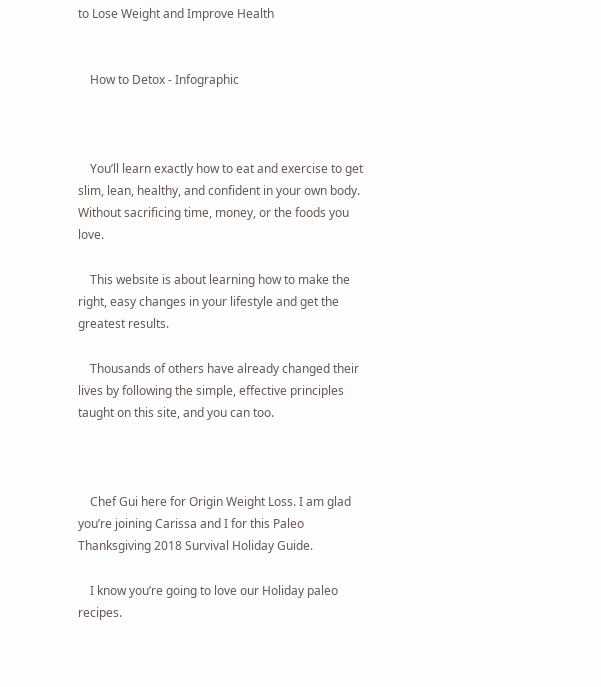to Lose Weight and Improve Health


    How to Detox - Infographic



    You’ll learn exactly how to eat and exercise to get slim, lean, healthy, and confident in your own body. Without sacrificing time, money, or the foods you love.

    This website is about learning how to make the right, easy changes in your lifestyle and get the greatest results.

    Thousands of others have already changed their lives by following the simple, effective principles taught on this site, and you can too.



    Chef Gui here for Origin Weight Loss. I am glad you’re joining Carissa and I for this Paleo Thanksgiving 2018 Survival Holiday Guide.

    I know you’re going to love our Holiday paleo recipes.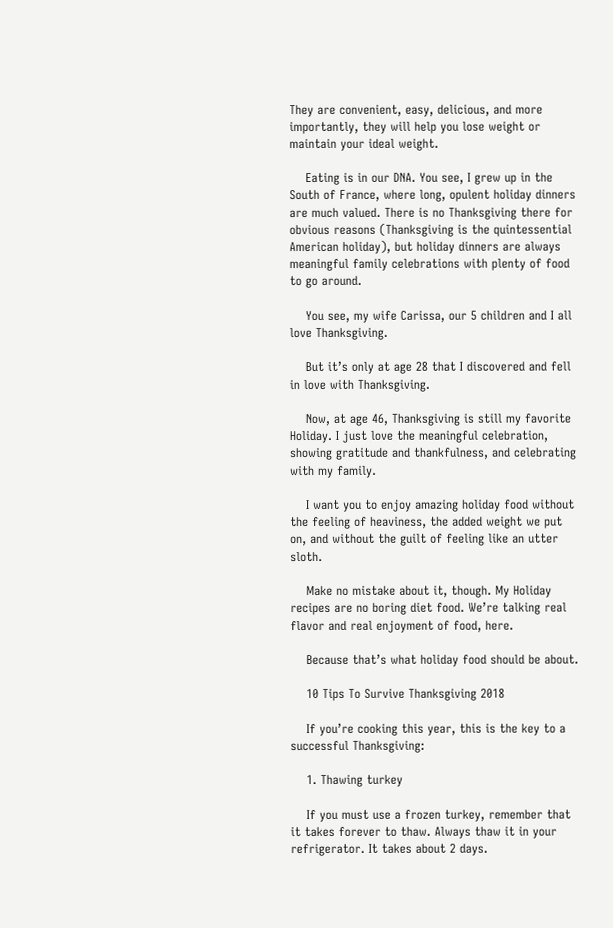They are convenient, easy, delicious, and more importantly, they will help you lose weight or maintain your ideal weight.

    Eating is in our DNA. You see, I grew up in the South of France, where long, opulent holiday dinners are much valued. There is no Thanksgiving there for obvious reasons (Thanksgiving is the quintessential American holiday), but holiday dinners are always meaningful family celebrations with plenty of food to go around.

    You see, my wife Carissa, our 5 children and I all love Thanksgiving.

    But it’s only at age 28 that I discovered and fell in love with Thanksgiving.

    Now, at age 46, Thanksgiving is still my favorite Holiday. I just love the meaningful celebration, showing gratitude and thankfulness, and celebrating with my family.

    I want you to enjoy amazing holiday food without the feeling of heaviness, the added weight we put on, and without the guilt of feeling like an utter sloth.

    Make no mistake about it, though. My Holiday recipes are no boring diet food. We’re talking real flavor and real enjoyment of food, here.

    Because that’s what holiday food should be about.

    10 Tips To Survive Thanksgiving 2018

    If you’re cooking this year, this is the key to a successful Thanksgiving:

    1. Thawing turkey

    If you must use a frozen turkey, remember that it takes forever to thaw. Always thaw it in your refrigerator. It takes about 2 days.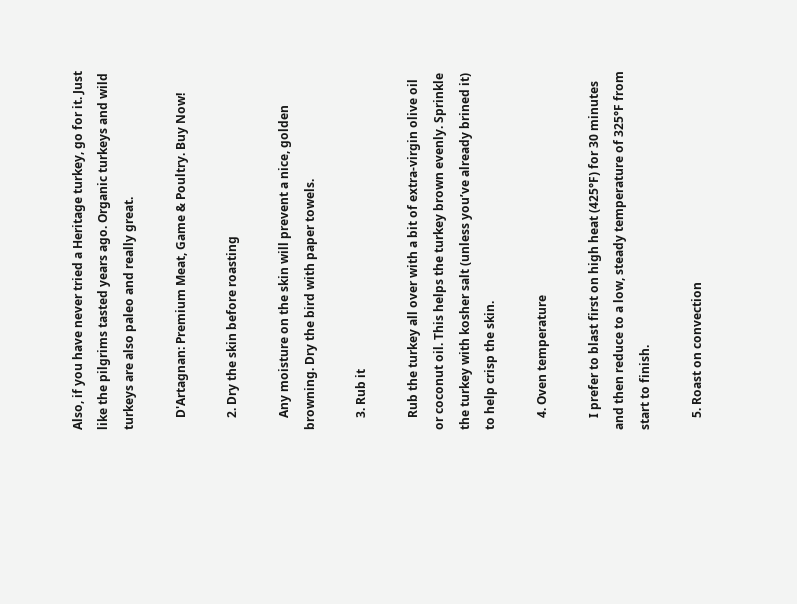Also, if you have never tried a Heritage turkey, go for it. Just like the pilgrims tasted years ago. Organic turkeys and wild turkeys are also paleo and really great.

    D'Artagnan: Premium Meat, Game & Poultry. Buy Now!

    2. Dry the skin before roasting

    Any moisture on the skin will prevent a nice, golden browning. Dry the bird with paper towels.

    3. Rub it

    Rub the turkey all over with a bit of extra-virgin olive oil or coconut oil. This helps the turkey brown evenly. Sprinkle the turkey with kosher salt (unless you’ve already brined it) to help crisp the skin.

    4. Oven temperature

    I prefer to blast first on high heat (425°F) for 30 minutes and then reduce to a low, steady temperature of 325°F from start to finish.

    5. Roast on convection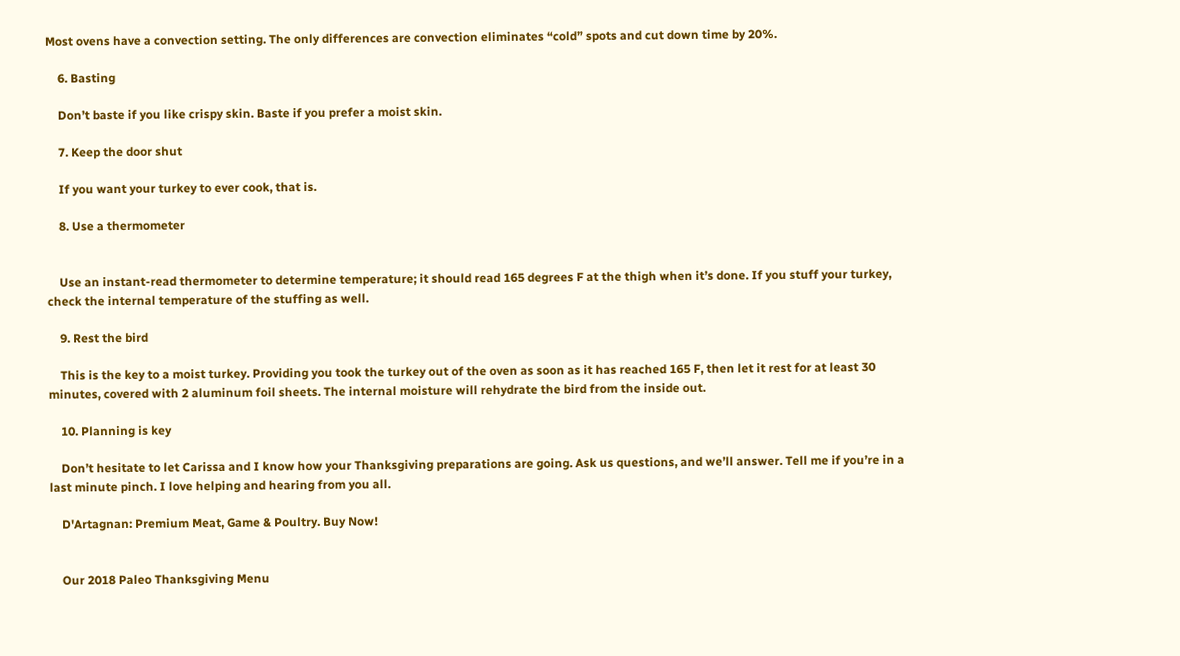Most ovens have a convection setting. The only differences are convection eliminates “cold” spots and cut down time by 20%.

    6. Basting

    Don’t baste if you like crispy skin. Baste if you prefer a moist skin.

    7. Keep the door shut

    If you want your turkey to ever cook, that is.

    8. Use a thermometer


    Use an instant-read thermometer to determine temperature; it should read 165 degrees F at the thigh when it’s done. If you stuff your turkey, check the internal temperature of the stuffing as well.

    9. Rest the bird

    This is the key to a moist turkey. Providing you took the turkey out of the oven as soon as it has reached 165 F, then let it rest for at least 30 minutes, covered with 2 aluminum foil sheets. The internal moisture will rehydrate the bird from the inside out.

    10. Planning is key

    Don’t hesitate to let Carissa and I know how your Thanksgiving preparations are going. Ask us questions, and we’ll answer. Tell me if you’re in a last minute pinch. I love helping and hearing from you all.

    D'Artagnan: Premium Meat, Game & Poultry. Buy Now!


    Our 2018 Paleo Thanksgiving Menu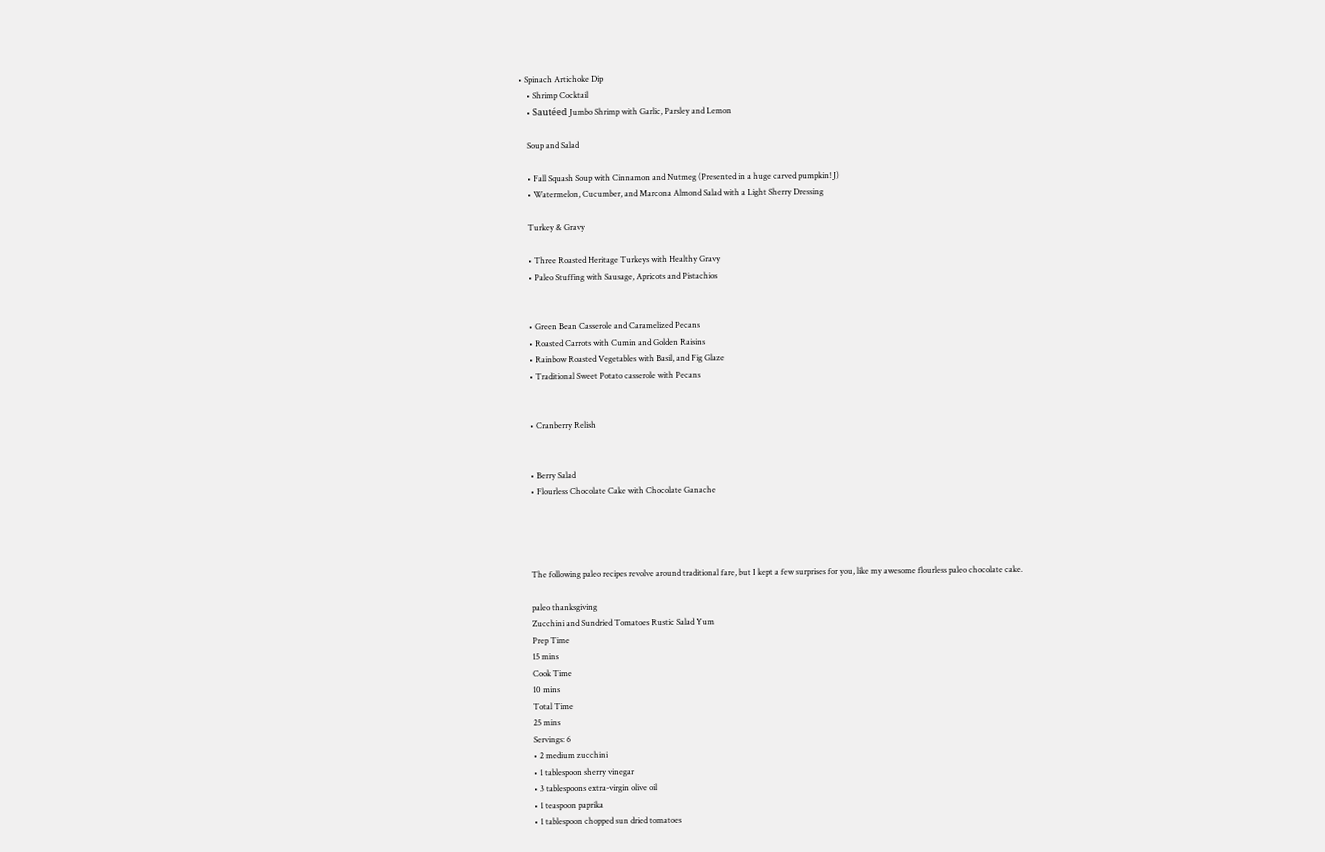• Spinach Artichoke Dip
    • Shrimp Cocktail
    • Sautéed Jumbo Shrimp with Garlic, Parsley and Lemon

    Soup and Salad

    • Fall Squash Soup with Cinnamon and Nutmeg (Presented in a huge carved pumpkin! J)
    • Watermelon, Cucumber, and Marcona Almond Salad with a Light Sherry Dressing

    Turkey & Gravy

    • Three Roasted Heritage Turkeys with Healthy Gravy
    • Paleo Stuffing with Sausage, Apricots and Pistachios


    • Green Bean Casserole and Caramelized Pecans
    • Roasted Carrots with Cumin and Golden Raisins
    • Rainbow Roasted Vegetables with Basil, and Fig Glaze
    • Traditional Sweet Potato casserole with Pecans


    • Cranberry Relish


    • Berry Salad
    • Flourless Chocolate Cake with Chocolate Ganache




    The following paleo recipes revolve around traditional fare, but I kept a few surprises for you, like my awesome flourless paleo chocolate cake.

    paleo thanksgiving
    Zucchini and Sundried Tomatoes Rustic Salad Yum
    Prep Time
    15 mins
    Cook Time
    10 mins
    Total Time
    25 mins
    Servings: 6
    • 2 medium zucchini
    • 1 tablespoon sherry vinegar
    • 3 tablespoons extra-virgin olive oil
    • 1 teaspoon paprika
    • 1 tablespoon chopped sun dried tomatoes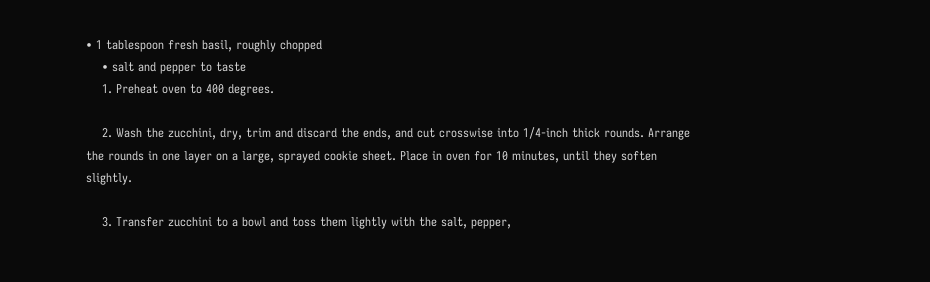• 1 tablespoon fresh basil, roughly chopped
    • salt and pepper to taste
    1. Preheat oven to 400 degrees.

    2. Wash the zucchini, dry, trim and discard the ends, and cut crosswise into 1/4-inch thick rounds. Arrange the rounds in one layer on a large, sprayed cookie sheet. Place in oven for 10 minutes, until they soften slightly.

    3. Transfer zucchini to a bowl and toss them lightly with the salt, pepper,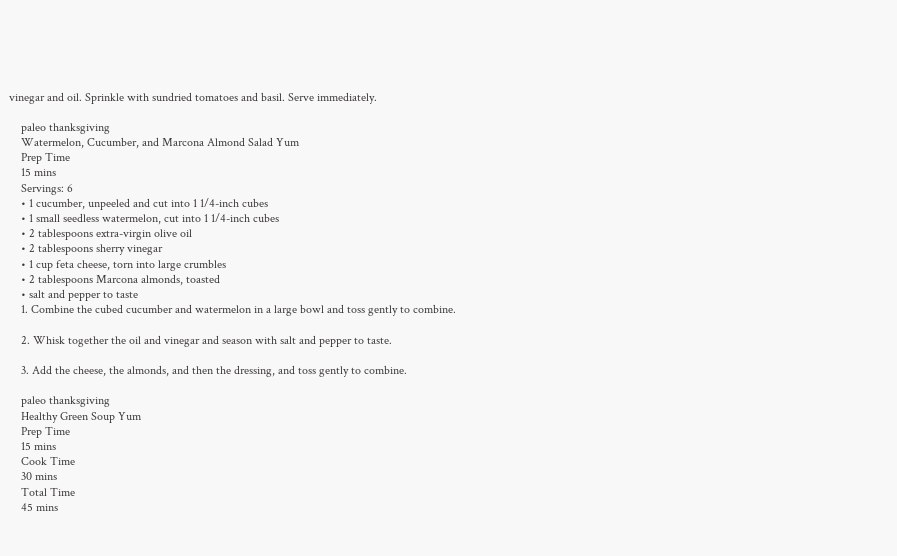vinegar and oil. Sprinkle with sundried tomatoes and basil. Serve immediately.

    paleo thanksgiving
    Watermelon, Cucumber, and Marcona Almond Salad Yum
    Prep Time
    15 mins
    Servings: 6
    • 1 cucumber, unpeeled and cut into 1 1/4-inch cubes
    • 1 small seedless watermelon, cut into 1 1/4-inch cubes
    • 2 tablespoons extra-virgin olive oil
    • 2 tablespoons sherry vinegar
    • 1 cup feta cheese, torn into large crumbles
    • 2 tablespoons Marcona almonds, toasted
    • salt and pepper to taste
    1. Combine the cubed cucumber and watermelon in a large bowl and toss gently to combine.

    2. Whisk together the oil and vinegar and season with salt and pepper to taste.

    3. Add the cheese, the almonds, and then the dressing, and toss gently to combine.

    paleo thanksgiving
    Healthy Green Soup Yum
    Prep Time
    15 mins
    Cook Time
    30 mins
    Total Time
    45 mins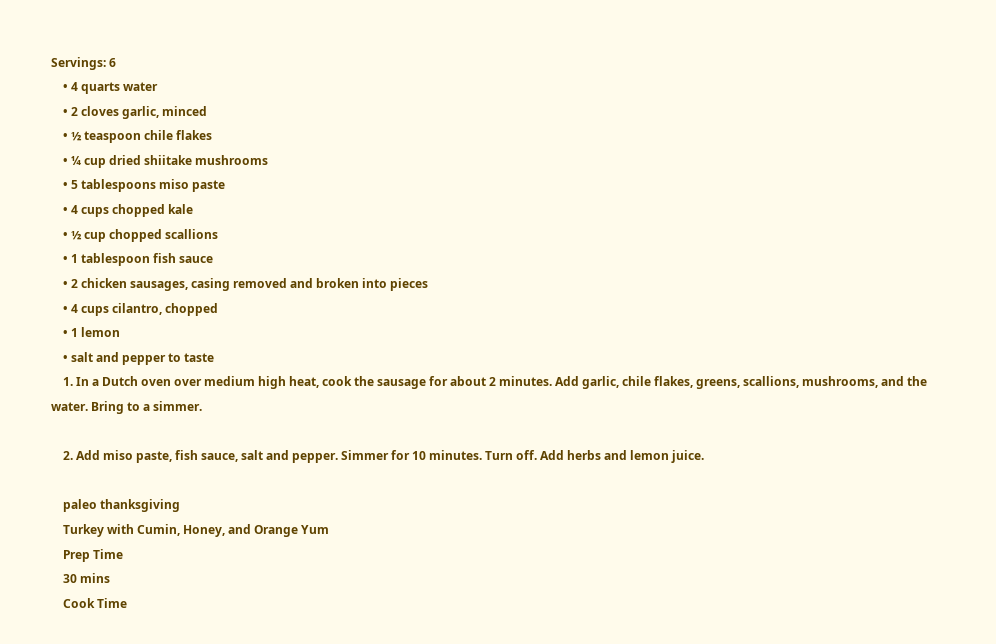Servings: 6
    • 4 quarts water
    • 2 cloves garlic, minced
    • ½ teaspoon chile flakes
    • ¼ cup dried shiitake mushrooms
    • 5 tablespoons miso paste
    • 4 cups chopped kale
    • ½ cup chopped scallions
    • 1 tablespoon fish sauce
    • 2 chicken sausages, casing removed and broken into pieces
    • 4 cups cilantro, chopped
    • 1 lemon
    • salt and pepper to taste
    1. In a Dutch oven over medium high heat, cook the sausage for about 2 minutes. Add garlic, chile flakes, greens, scallions, mushrooms, and the water. Bring to a simmer.

    2. Add miso paste, fish sauce, salt and pepper. Simmer for 10 minutes. Turn off. Add herbs and lemon juice.

    paleo thanksgiving
    Turkey with Cumin, Honey, and Orange Yum
    Prep Time
    30 mins
    Cook Time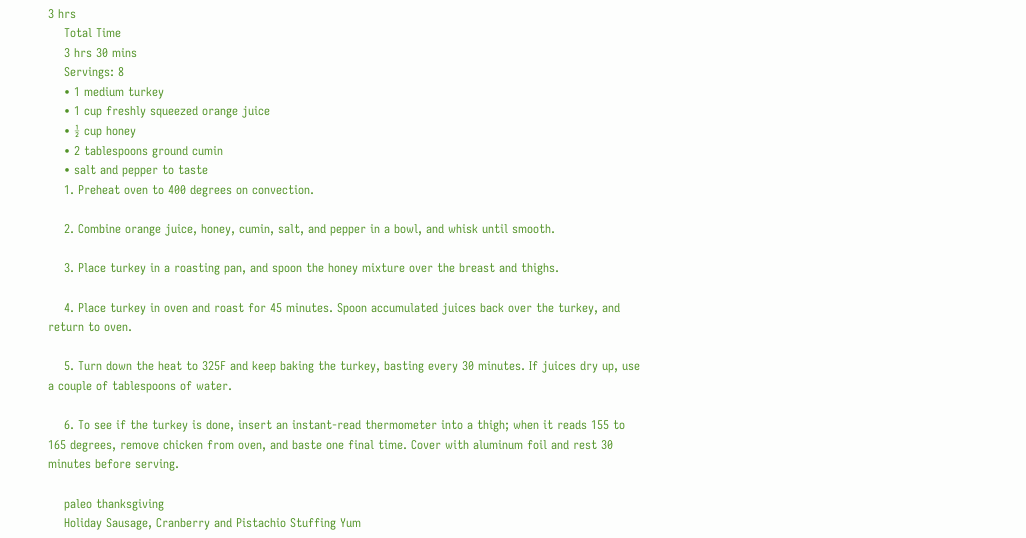3 hrs
    Total Time
    3 hrs 30 mins
    Servings: 8
    • 1 medium turkey
    • 1 cup freshly squeezed orange juice
    • ½ cup honey
    • 2 tablespoons ground cumin
    • salt and pepper to taste
    1. Preheat oven to 400 degrees on convection.

    2. Combine orange juice, honey, cumin, salt, and pepper in a bowl, and whisk until smooth.

    3. Place turkey in a roasting pan, and spoon the honey mixture over the breast and thighs.

    4. Place turkey in oven and roast for 45 minutes. Spoon accumulated juices back over the turkey, and return to oven.

    5. Turn down the heat to 325F and keep baking the turkey, basting every 30 minutes. If juices dry up, use a couple of tablespoons of water.

    6. To see if the turkey is done, insert an instant-read thermometer into a thigh; when it reads 155 to 165 degrees, remove chicken from oven, and baste one final time. Cover with aluminum foil and rest 30 minutes before serving.

    paleo thanksgiving
    Holiday Sausage, Cranberry and Pistachio Stuffing Yum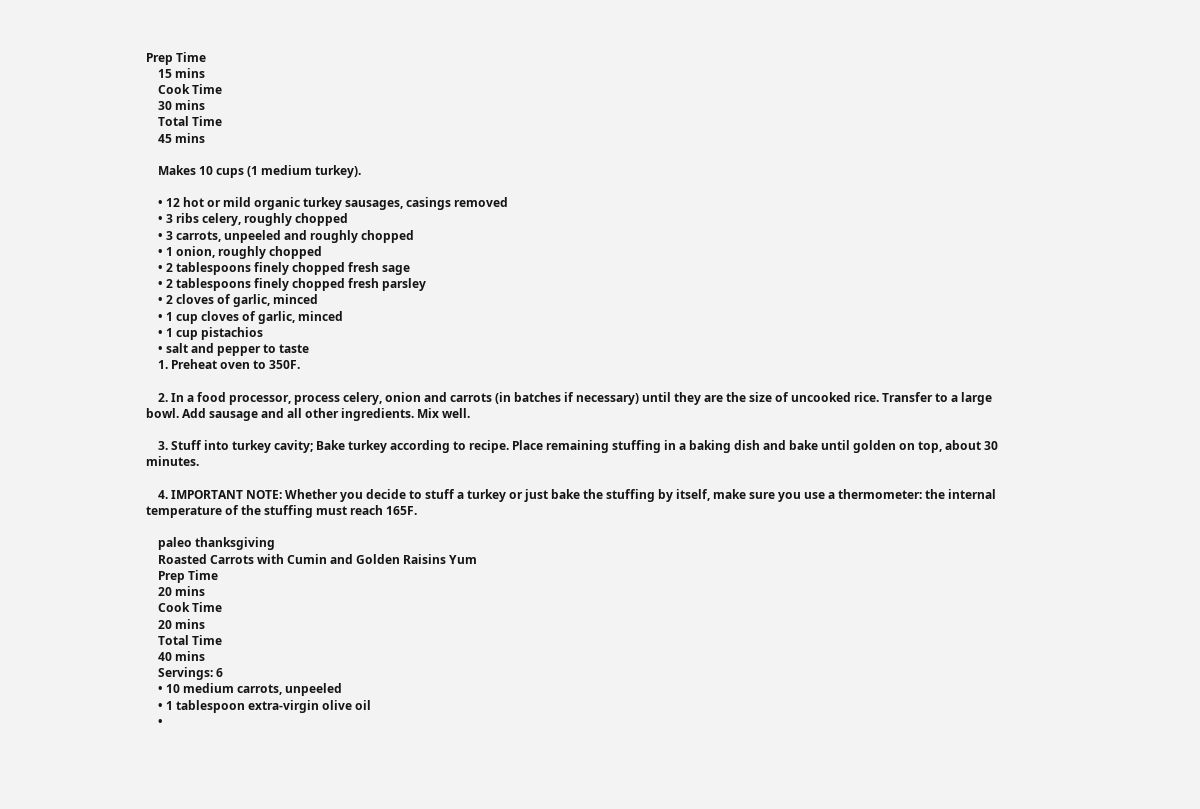Prep Time
    15 mins
    Cook Time
    30 mins
    Total Time
    45 mins

    Makes 10 cups (1 medium turkey).

    • 12 hot or mild organic turkey sausages, casings removed
    • 3 ribs celery, roughly chopped
    • 3 carrots, unpeeled and roughly chopped
    • 1 onion, roughly chopped
    • 2 tablespoons finely chopped fresh sage
    • 2 tablespoons finely chopped fresh parsley
    • 2 cloves of garlic, minced
    • 1 cup cloves of garlic, minced
    • 1 cup pistachios
    • salt and pepper to taste
    1. Preheat oven to 350F.

    2. In a food processor, process celery, onion and carrots (in batches if necessary) until they are the size of uncooked rice. Transfer to a large bowl. Add sausage and all other ingredients. Mix well.

    3. Stuff into turkey cavity; Bake turkey according to recipe. Place remaining stuffing in a baking dish and bake until golden on top, about 30 minutes.

    4. IMPORTANT NOTE: Whether you decide to stuff a turkey or just bake the stuffing by itself, make sure you use a thermometer: the internal temperature of the stuffing must reach 165F.

    paleo thanksgiving
    Roasted Carrots with Cumin and Golden Raisins Yum
    Prep Time
    20 mins
    Cook Time
    20 mins
    Total Time
    40 mins
    Servings: 6
    • 10 medium carrots, unpeeled
    • 1 tablespoon extra-virgin olive oil
    •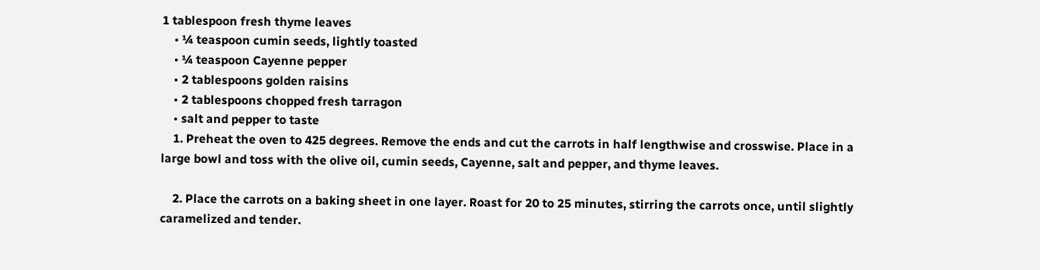1 tablespoon fresh thyme leaves
    • ¼ teaspoon cumin seeds, lightly toasted
    • ¼ teaspoon Cayenne pepper
    • 2 tablespoons golden raisins
    • 2 tablespoons chopped fresh tarragon
    • salt and pepper to taste
    1. Preheat the oven to 425 degrees. Remove the ends and cut the carrots in half lengthwise and crosswise. Place in a large bowl and toss with the olive oil, cumin seeds, Cayenne, salt and pepper, and thyme leaves.

    2. Place the carrots on a baking sheet in one layer. Roast for 20 to 25 minutes, stirring the carrots once, until slightly caramelized and tender.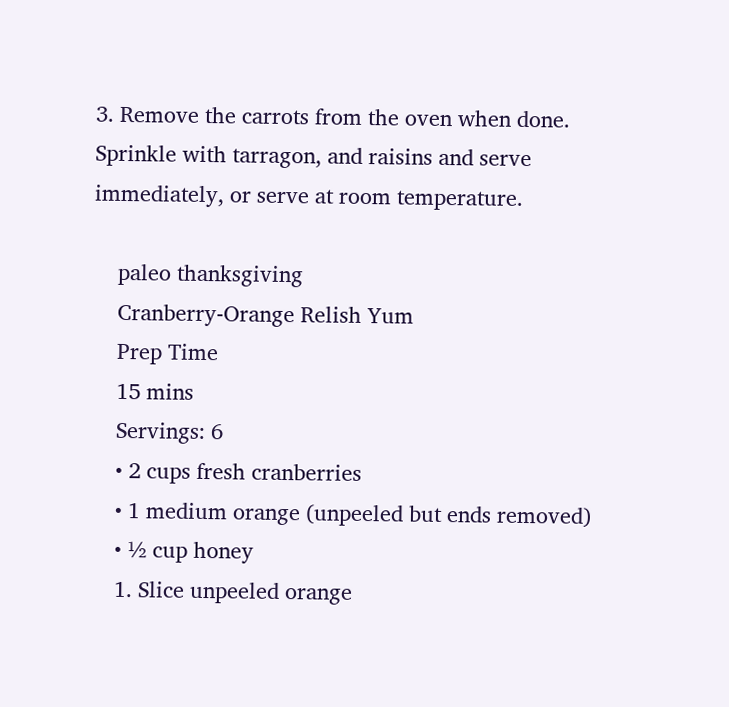3. Remove the carrots from the oven when done. Sprinkle with tarragon, and raisins and serve immediately, or serve at room temperature.

    paleo thanksgiving
    Cranberry-Orange Relish Yum
    Prep Time
    15 mins
    Servings: 6
    • 2 cups fresh cranberries
    • 1 medium orange (unpeeled but ends removed)
    • ½ cup honey
    1. Slice unpeeled orange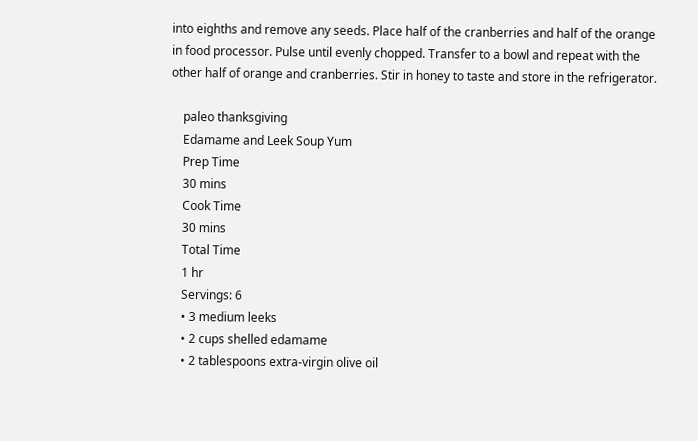into eighths and remove any seeds. Place half of the cranberries and half of the orange in food processor. Pulse until evenly chopped. Transfer to a bowl and repeat with the other half of orange and cranberries. Stir in honey to taste and store in the refrigerator.

    paleo thanksgiving
    Edamame and Leek Soup Yum
    Prep Time
    30 mins
    Cook Time
    30 mins
    Total Time
    1 hr
    Servings: 6
    • 3 medium leeks
    • 2 cups shelled edamame
    • 2 tablespoons extra-virgin olive oil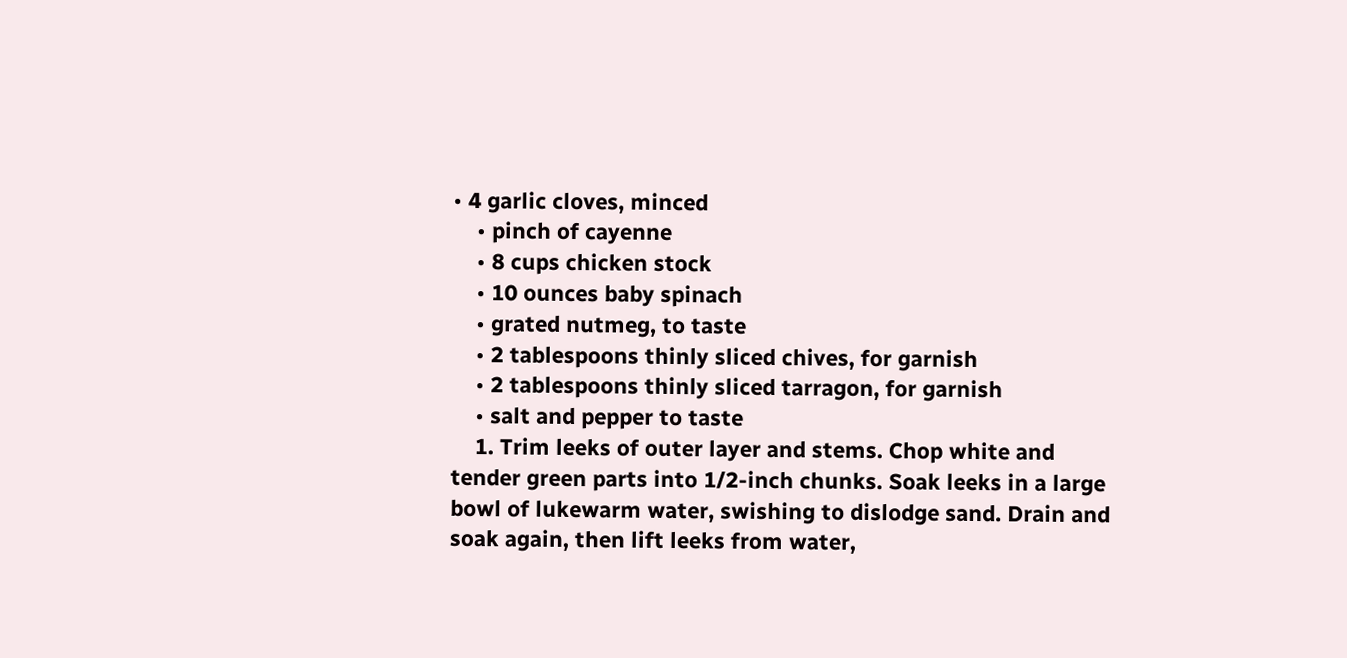• 4 garlic cloves, minced
    • pinch of cayenne
    • 8 cups chicken stock
    • 10 ounces baby spinach
    • grated nutmeg, to taste
    • 2 tablespoons thinly sliced chives, for garnish
    • 2 tablespoons thinly sliced tarragon, for garnish
    • salt and pepper to taste
    1. Trim leeks of outer layer and stems. Chop white and tender green parts into 1/2-inch chunks. Soak leeks in a large bowl of lukewarm water, swishing to dislodge sand. Drain and soak again, then lift leeks from water,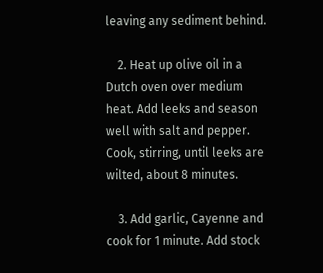leaving any sediment behind.

    2. Heat up olive oil in a Dutch oven over medium heat. Add leeks and season well with salt and pepper. Cook, stirring, until leeks are wilted, about 8 minutes.

    3. Add garlic, Cayenne and cook for 1 minute. Add stock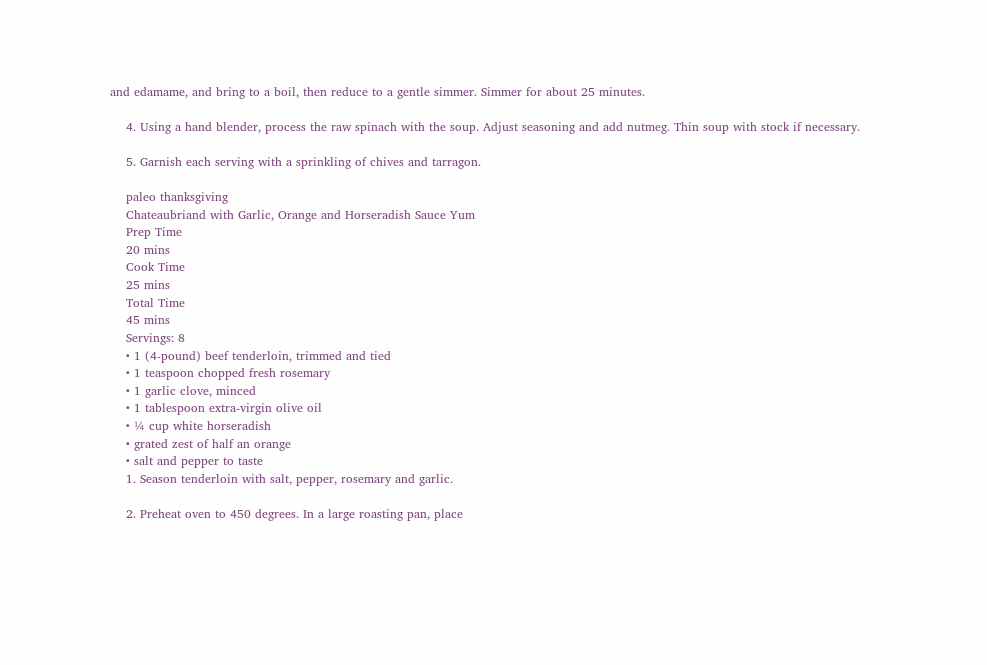and edamame, and bring to a boil, then reduce to a gentle simmer. Simmer for about 25 minutes.

    4. Using a hand blender, process the raw spinach with the soup. Adjust seasoning and add nutmeg. Thin soup with stock if necessary.

    5. Garnish each serving with a sprinkling of chives and tarragon.

    paleo thanksgiving
    Chateaubriand with Garlic, Orange and Horseradish Sauce Yum
    Prep Time
    20 mins
    Cook Time
    25 mins
    Total Time
    45 mins
    Servings: 8
    • 1 (4-pound) beef tenderloin, trimmed and tied
    • 1 teaspoon chopped fresh rosemary
    • 1 garlic clove, minced
    • 1 tablespoon extra-virgin olive oil
    • ¼ cup white horseradish
    • grated zest of half an orange
    • salt and pepper to taste
    1. Season tenderloin with salt, pepper, rosemary and garlic.

    2. Preheat oven to 450 degrees. In a large roasting pan, place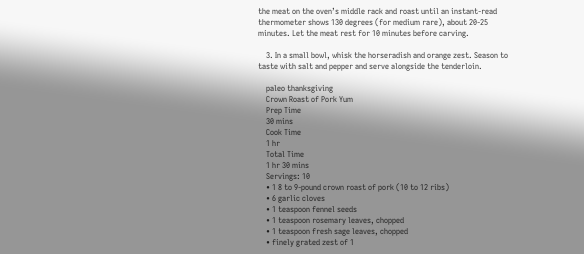the meat on the oven’s middle rack and roast until an instant-read thermometer shows 130 degrees (for medium rare), about 20-25 minutes. Let the meat rest for 10 minutes before carving.

    3. In a small bowl, whisk the horseradish and orange zest. Season to taste with salt and pepper and serve alongside the tenderloin.

    paleo thanksgiving
    Crown Roast of Pork Yum
    Prep Time
    30 mins
    Cook Time
    1 hr
    Total Time
    1 hr 30 mins
    Servings: 10
    • 1 8 to 9-pound crown roast of pork (10 to 12 ribs)
    • 6 garlic cloves
    • 1 teaspoon fennel seeds
    • 1 teaspoon rosemary leaves, chopped
    • 1 teaspoon fresh sage leaves, chopped
    • finely grated zest of 1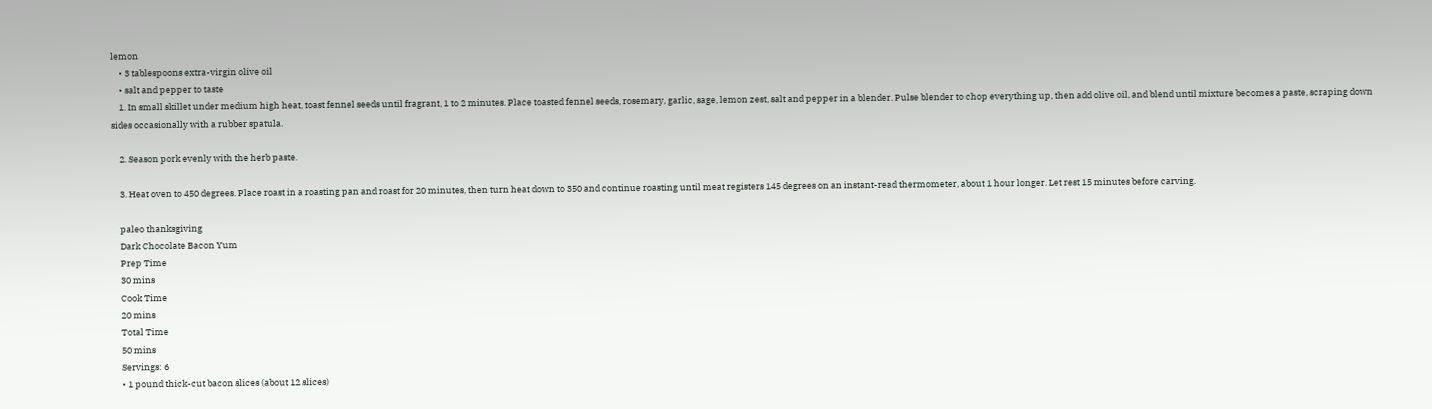lemon
    • 3 tablespoons extra-virgin olive oil
    • salt and pepper to taste
    1. In small skillet under medium high heat, toast fennel seeds until fragrant, 1 to 2 minutes. Place toasted fennel seeds, rosemary, garlic, sage, lemon zest, salt and pepper in a blender. Pulse blender to chop everything up, then add olive oil, and blend until mixture becomes a paste, scraping down sides occasionally with a rubber spatula.

    2. Season pork evenly with the herb paste.

    3. Heat oven to 450 degrees. Place roast in a roasting pan and roast for 20 minutes, then turn heat down to 350 and continue roasting until meat registers 145 degrees on an instant-read thermometer, about 1 hour longer. Let rest 15 minutes before carving.

    paleo thanksgiving
    Dark Chocolate Bacon Yum
    Prep Time
    30 mins
    Cook Time
    20 mins
    Total Time
    50 mins
    Servings: 6
    • 1 pound thick-cut bacon slices (about 12 slices)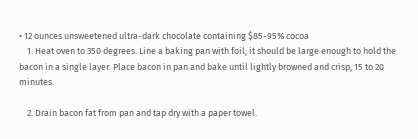• 12 ounces unsweetened ultra-dark chocolate containing $85-95% cocoa
    1. Heat oven to 350 degrees. Line a baking pan with foil; it should be large enough to hold the bacon in a single layer. Place bacon in pan and bake until lightly browned and crisp, 15 to 20 minutes.

    2. Drain bacon fat from pan and tap dry with a paper towel.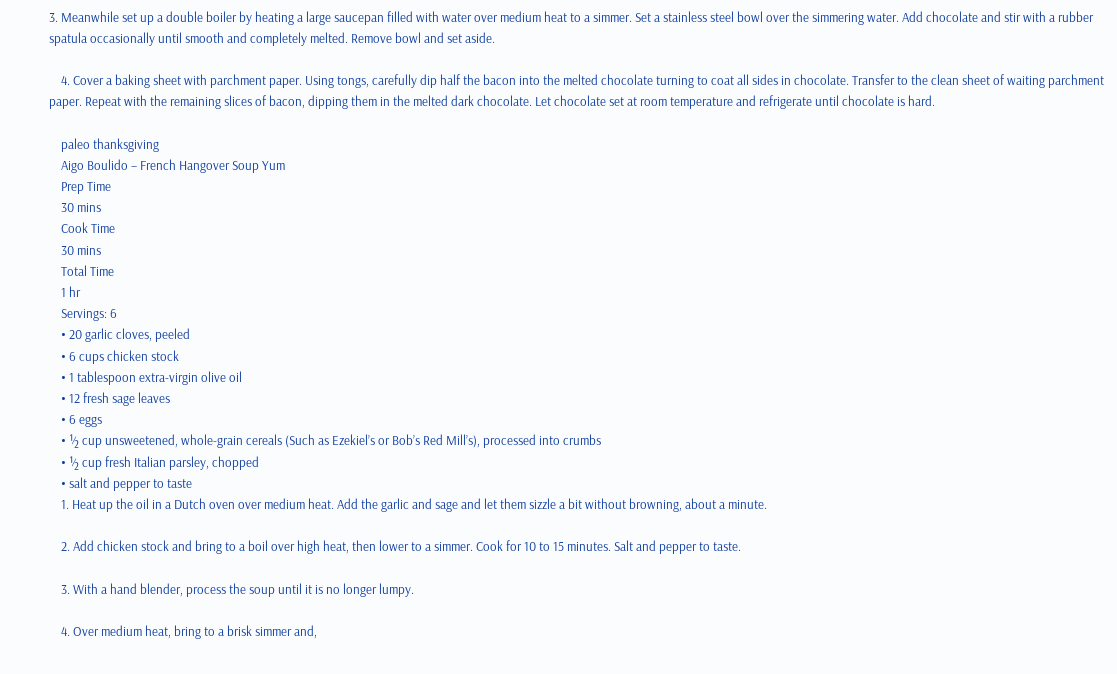3. Meanwhile set up a double boiler by heating a large saucepan filled with water over medium heat to a simmer. Set a stainless steel bowl over the simmering water. Add chocolate and stir with a rubber spatula occasionally until smooth and completely melted. Remove bowl and set aside.

    4. Cover a baking sheet with parchment paper. Using tongs, carefully dip half the bacon into the melted chocolate turning to coat all sides in chocolate. Transfer to the clean sheet of waiting parchment paper. Repeat with the remaining slices of bacon, dipping them in the melted dark chocolate. Let chocolate set at room temperature and refrigerate until chocolate is hard.

    paleo thanksgiving
    Aigo Boulido – French Hangover Soup Yum
    Prep Time
    30 mins
    Cook Time
    30 mins
    Total Time
    1 hr
    Servings: 6
    • 20 garlic cloves, peeled
    • 6 cups chicken stock
    • 1 tablespoon extra-virgin olive oil
    • 12 fresh sage leaves
    • 6 eggs
    • ½ cup unsweetened, whole-grain cereals (Such as Ezekiel’s or Bob’s Red Mill’s), processed into crumbs
    • ½ cup fresh Italian parsley, chopped
    • salt and pepper to taste
    1. Heat up the oil in a Dutch oven over medium heat. Add the garlic and sage and let them sizzle a bit without browning, about a minute.

    2. Add chicken stock and bring to a boil over high heat, then lower to a simmer. Cook for 10 to 15 minutes. Salt and pepper to taste.

    3. With a hand blender, process the soup until it is no longer lumpy.

    4. Over medium heat, bring to a brisk simmer and,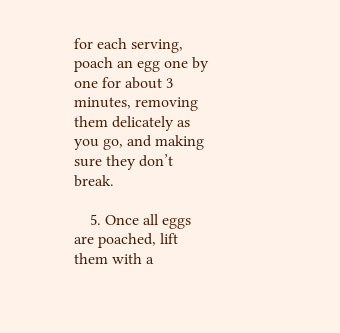for each serving, poach an egg one by one for about 3 minutes, removing them delicately as you go, and making sure they don’t break.

    5. Once all eggs are poached, lift them with a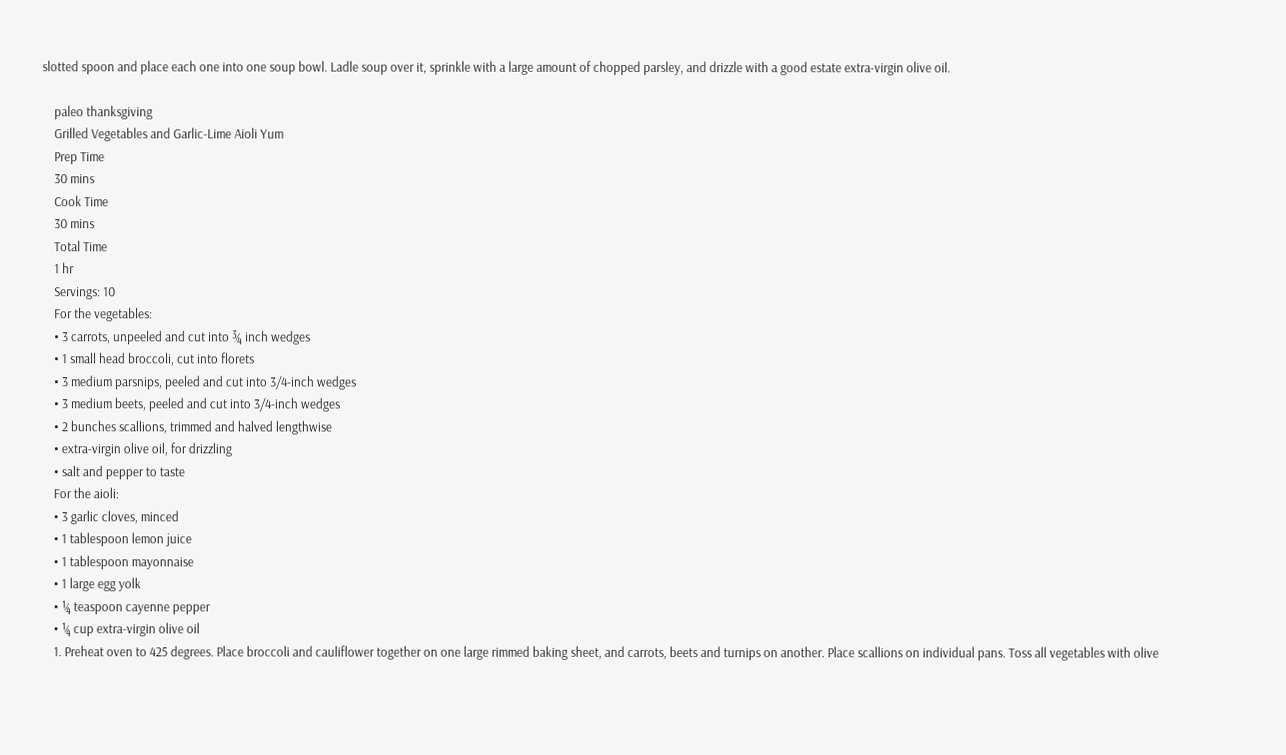slotted spoon and place each one into one soup bowl. Ladle soup over it, sprinkle with a large amount of chopped parsley, and drizzle with a good estate extra-virgin olive oil.

    paleo thanksgiving
    Grilled Vegetables and Garlic-Lime Aioli Yum
    Prep Time
    30 mins
    Cook Time
    30 mins
    Total Time
    1 hr
    Servings: 10
    For the vegetables:
    • 3 carrots, unpeeled and cut into ¾ inch wedges
    • 1 small head broccoli, cut into florets
    • 3 medium parsnips, peeled and cut into 3/4-inch wedges
    • 3 medium beets, peeled and cut into 3/4-inch wedges
    • 2 bunches scallions, trimmed and halved lengthwise
    • extra-virgin olive oil, for drizzling
    • salt and pepper to taste
    For the aioli:
    • 3 garlic cloves, minced
    • 1 tablespoon lemon juice
    • 1 tablespoon mayonnaise
    • 1 large egg yolk
    • ¼ teaspoon cayenne pepper
    • ¼ cup extra-virgin olive oil
    1. Preheat oven to 425 degrees. Place broccoli and cauliflower together on one large rimmed baking sheet, and carrots, beets and turnips on another. Place scallions on individual pans. Toss all vegetables with olive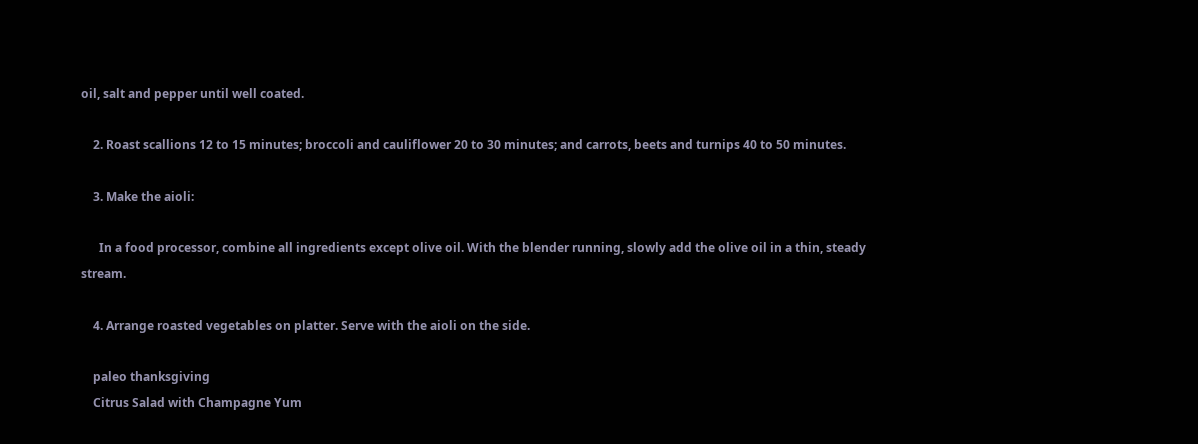oil, salt and pepper until well coated.

    2. Roast scallions 12 to 15 minutes; broccoli and cauliflower 20 to 30 minutes; and carrots, beets and turnips 40 to 50 minutes.

    3. Make the aioli:

      In a food processor, combine all ingredients except olive oil. With the blender running, slowly add the olive oil in a thin, steady stream.

    4. Arrange roasted vegetables on platter. Serve with the aioli on the side.

    paleo thanksgiving
    Citrus Salad with Champagne Yum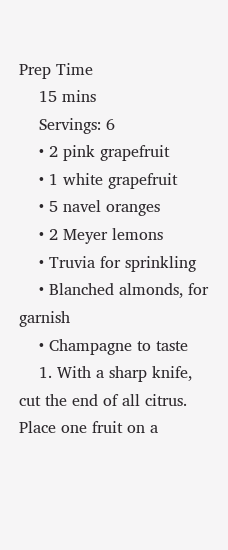Prep Time
    15 mins
    Servings: 6
    • 2 pink grapefruit
    • 1 white grapefruit
    • 5 navel oranges
    • 2 Meyer lemons
    • Truvia for sprinkling
    • Blanched almonds, for garnish
    • Champagne to taste
    1. With a sharp knife, cut the end of all citrus. Place one fruit on a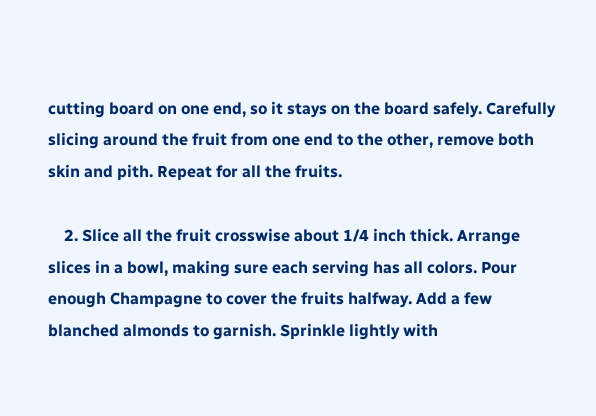cutting board on one end, so it stays on the board safely. Carefully slicing around the fruit from one end to the other, remove both skin and pith. Repeat for all the fruits.

    2. Slice all the fruit crosswise about 1/4 inch thick. Arrange slices in a bowl, making sure each serving has all colors. Pour enough Champagne to cover the fruits halfway. Add a few blanched almonds to garnish. Sprinkle lightly with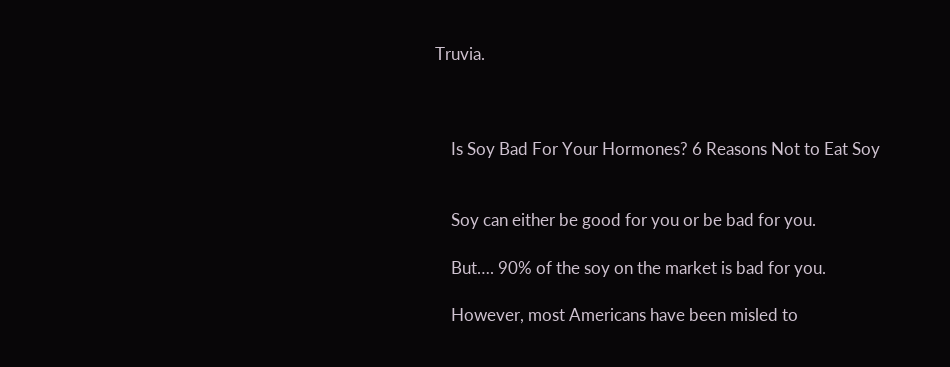Truvia.



    Is Soy Bad For Your Hormones? 6 Reasons Not to Eat Soy


    Soy can either be good for you or be bad for you.

    But…. 90% of the soy on the market is bad for you.

    However, most Americans have been misled to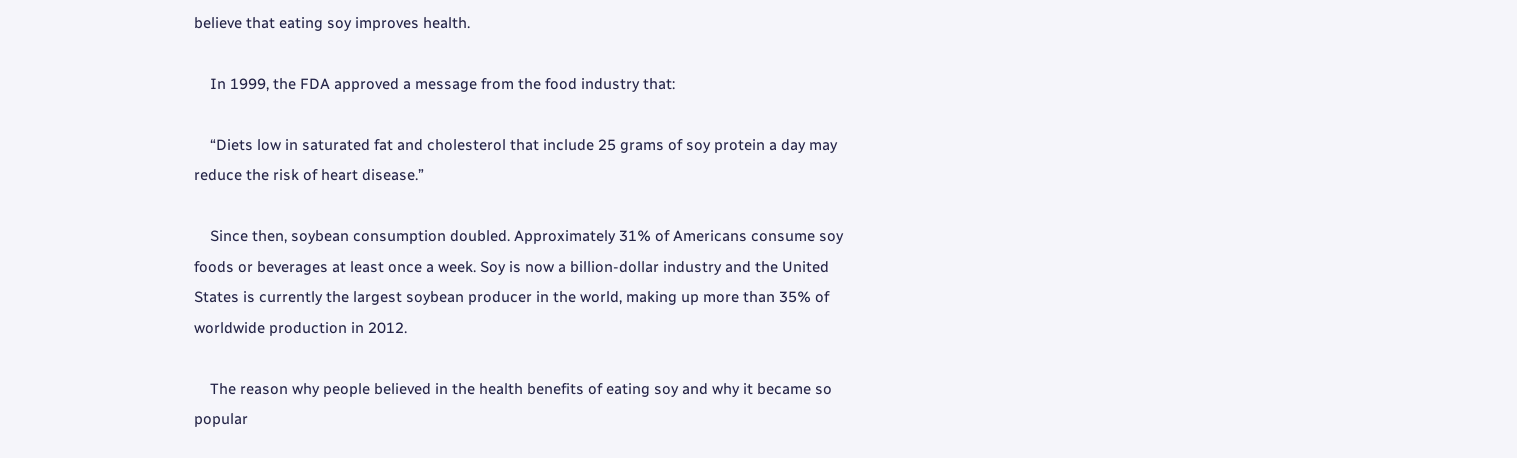believe that eating soy improves health.

    In 1999, the FDA approved a message from the food industry that:

    “Diets low in saturated fat and cholesterol that include 25 grams of soy protein a day may reduce the risk of heart disease.”

    Since then, soybean consumption doubled. Approximately 31% of Americans consume soy foods or beverages at least once a week. Soy is now a billion-dollar industry and the United States is currently the largest soybean producer in the world, making up more than 35% of worldwide production in 2012.

    The reason why people believed in the health benefits of eating soy and why it became so popular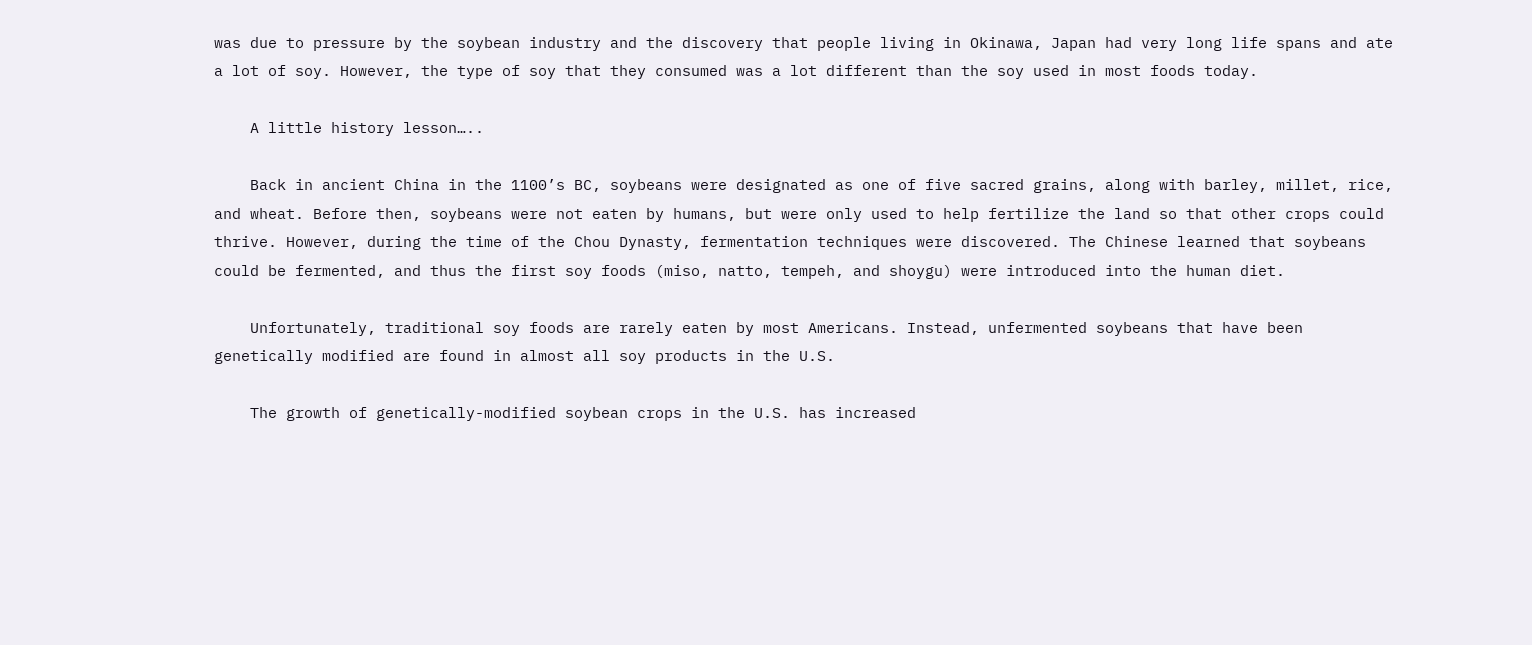was due to pressure by the soybean industry and the discovery that people living in Okinawa, Japan had very long life spans and ate a lot of soy. However, the type of soy that they consumed was a lot different than the soy used in most foods today.

    A little history lesson…..

    Back in ancient China in the 1100’s BC, soybeans were designated as one of five sacred grains, along with barley, millet, rice, and wheat. Before then, soybeans were not eaten by humans, but were only used to help fertilize the land so that other crops could thrive. However, during the time of the Chou Dynasty, fermentation techniques were discovered. The Chinese learned that soybeans could be fermented, and thus the first soy foods (miso, natto, tempeh, and shoygu) were introduced into the human diet.

    Unfortunately, traditional soy foods are rarely eaten by most Americans. Instead, unfermented soybeans that have been genetically modified are found in almost all soy products in the U.S.

    The growth of genetically-modified soybean crops in the U.S. has increased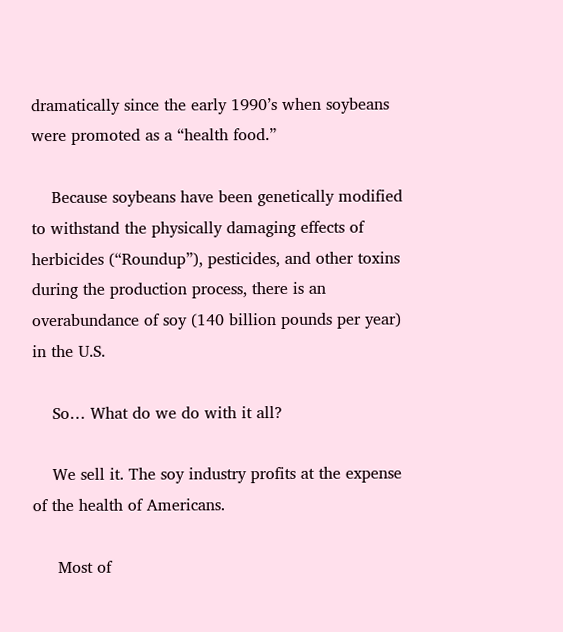dramatically since the early 1990’s when soybeans were promoted as a “health food.”

    Because soybeans have been genetically modified to withstand the physically damaging effects of herbicides (“Roundup”), pesticides, and other toxins during the production process, there is an overabundance of soy (140 billion pounds per year) in the U.S.

    So… What do we do with it all?

    We sell it. The soy industry profits at the expense of the health of Americans.

     Most of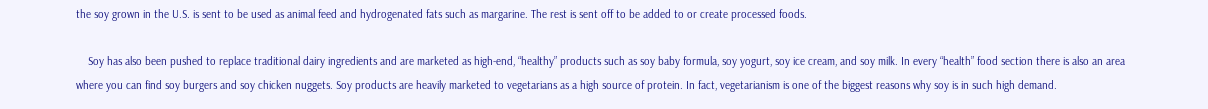the soy grown in the U.S. is sent to be used as animal feed and hydrogenated fats such as margarine. The rest is sent off to be added to or create processed foods.

    Soy has also been pushed to replace traditional dairy ingredients and are marketed as high-end, “healthy” products such as soy baby formula, soy yogurt, soy ice cream, and soy milk. In every “health” food section there is also an area where you can find soy burgers and soy chicken nuggets. Soy products are heavily marketed to vegetarians as a high source of protein. In fact, vegetarianism is one of the biggest reasons why soy is in such high demand.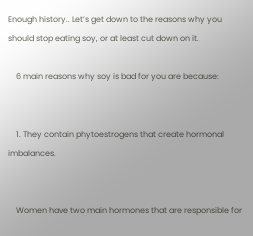Enough history.. Let’s get down to the reasons why you should stop eating soy, or at least cut down on it.

    6 main reasons why soy is bad for you are because:


    1. They contain phytoestrogens that create hormonal imbalances.


    Women have two main hormones that are responsible for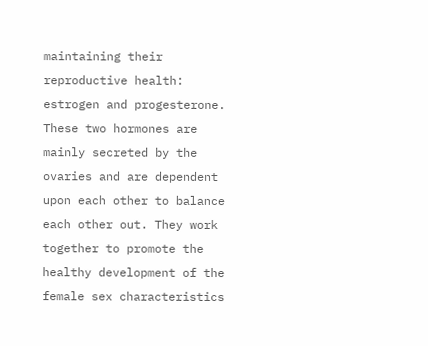maintaining their reproductive health: estrogen and progesterone. These two hormones are mainly secreted by the ovaries and are dependent upon each other to balance each other out. They work together to promote the healthy development of the female sex characteristics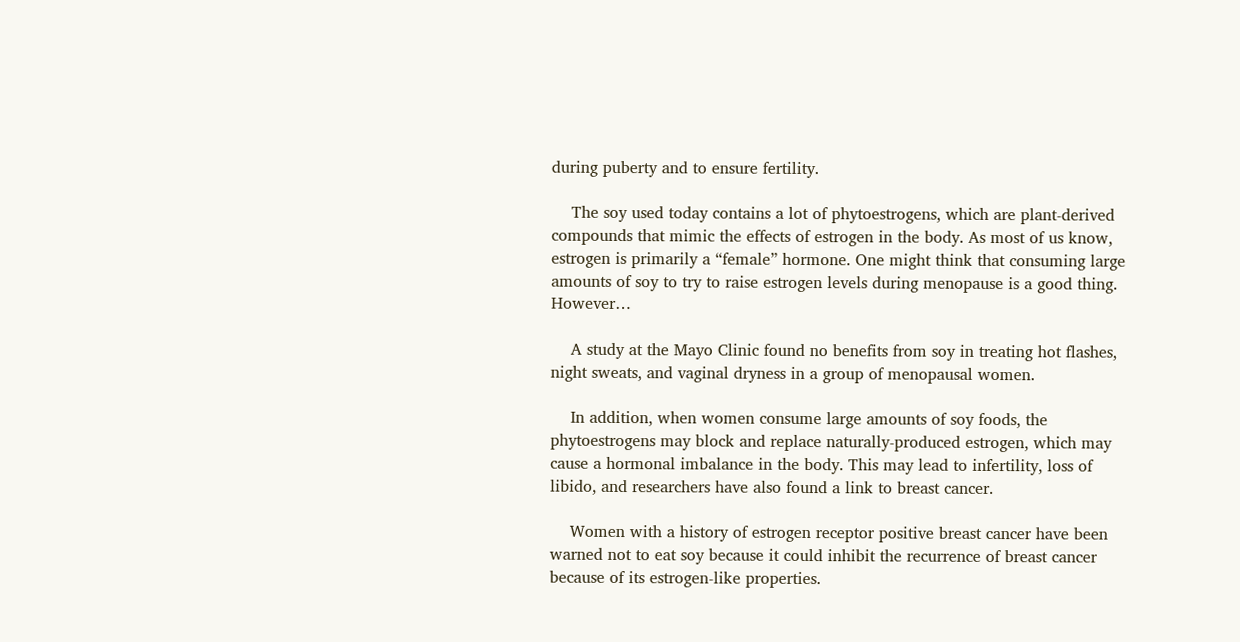during puberty and to ensure fertility.

    The soy used today contains a lot of phytoestrogens, which are plant-derived compounds that mimic the effects of estrogen in the body. As most of us know, estrogen is primarily a “female” hormone. One might think that consuming large amounts of soy to try to raise estrogen levels during menopause is a good thing. However…

    A study at the Mayo Clinic found no benefits from soy in treating hot flashes, night sweats, and vaginal dryness in a group of menopausal women.

    In addition, when women consume large amounts of soy foods, the phytoestrogens may block and replace naturally-produced estrogen, which may cause a hormonal imbalance in the body. This may lead to infertility, loss of libido, and researchers have also found a link to breast cancer.

    Women with a history of estrogen receptor positive breast cancer have been warned not to eat soy because it could inhibit the recurrence of breast cancer because of its estrogen-like properties.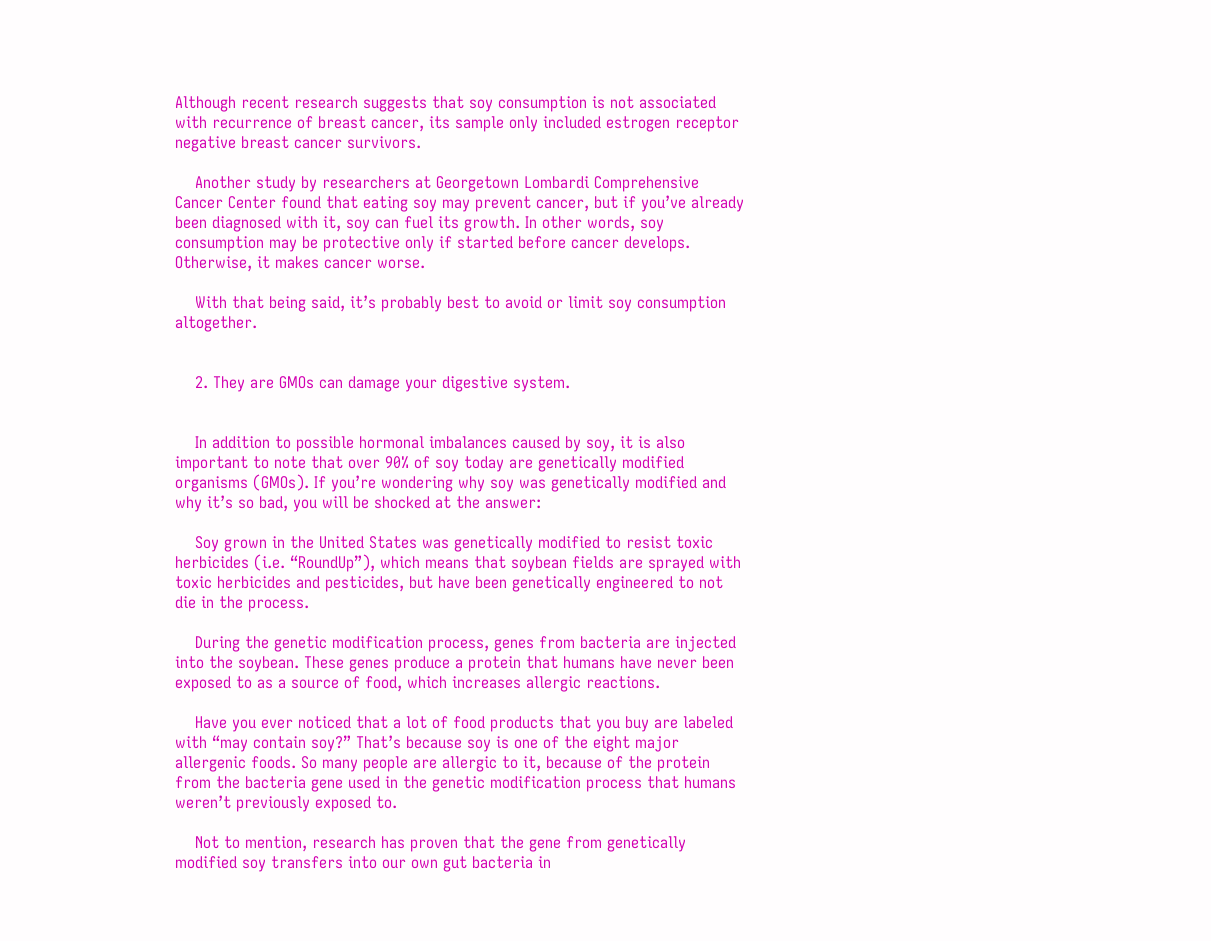Although recent research suggests that soy consumption is not associated with recurrence of breast cancer, its sample only included estrogen receptor negative breast cancer survivors.

    Another study by researchers at Georgetown Lombardi Comprehensive Cancer Center found that eating soy may prevent cancer, but if you’ve already been diagnosed with it, soy can fuel its growth. In other words, soy consumption may be protective only if started before cancer develops. Otherwise, it makes cancer worse.

    With that being said, it’s probably best to avoid or limit soy consumption altogether.


    2. They are GMOs can damage your digestive system.


    In addition to possible hormonal imbalances caused by soy, it is also important to note that over 90% of soy today are genetically modified organisms (GMOs). If you’re wondering why soy was genetically modified and why it’s so bad, you will be shocked at the answer:

    Soy grown in the United States was genetically modified to resist toxic herbicides (i.e. “RoundUp”), which means that soybean fields are sprayed with toxic herbicides and pesticides, but have been genetically engineered to not die in the process.

    During the genetic modification process, genes from bacteria are injected into the soybean. These genes produce a protein that humans have never been exposed to as a source of food, which increases allergic reactions.

    Have you ever noticed that a lot of food products that you buy are labeled with “may contain soy?” That’s because soy is one of the eight major allergenic foods. So many people are allergic to it, because of the protein from the bacteria gene used in the genetic modification process that humans weren’t previously exposed to.

    Not to mention, research has proven that the gene from genetically modified soy transfers into our own gut bacteria in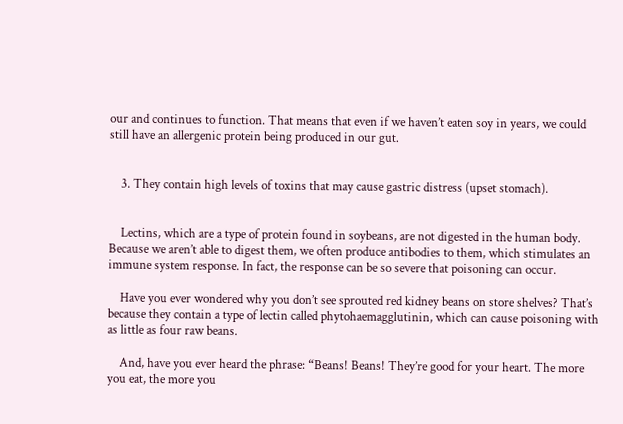our and continues to function. That means that even if we haven’t eaten soy in years, we could still have an allergenic protein being produced in our gut.


    3. They contain high levels of toxins that may cause gastric distress (upset stomach).


    Lectins, which are a type of protein found in soybeans, are not digested in the human body. Because we aren’t able to digest them, we often produce antibodies to them, which stimulates an immune system response. In fact, the response can be so severe that poisoning can occur.

    Have you ever wondered why you don’t see sprouted red kidney beans on store shelves? That’s because they contain a type of lectin called phytohaemagglutinin, which can cause poisoning with as little as four raw beans.

    And, have you ever heard the phrase: “Beans! Beans! They’re good for your heart. The more you eat, the more you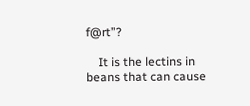f@rt”?

    It is the lectins in beans that can cause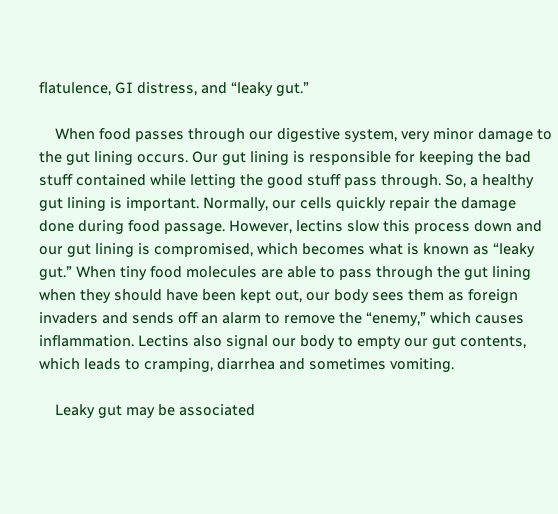flatulence, GI distress, and “leaky gut.”

    When food passes through our digestive system, very minor damage to the gut lining occurs. Our gut lining is responsible for keeping the bad stuff contained while letting the good stuff pass through. So, a healthy gut lining is important. Normally, our cells quickly repair the damage done during food passage. However, lectins slow this process down and our gut lining is compromised, which becomes what is known as “leaky gut.” When tiny food molecules are able to pass through the gut lining when they should have been kept out, our body sees them as foreign invaders and sends off an alarm to remove the “enemy,” which causes inflammation. Lectins also signal our body to empty our gut contents, which leads to cramping, diarrhea and sometimes vomiting.

    Leaky gut may be associated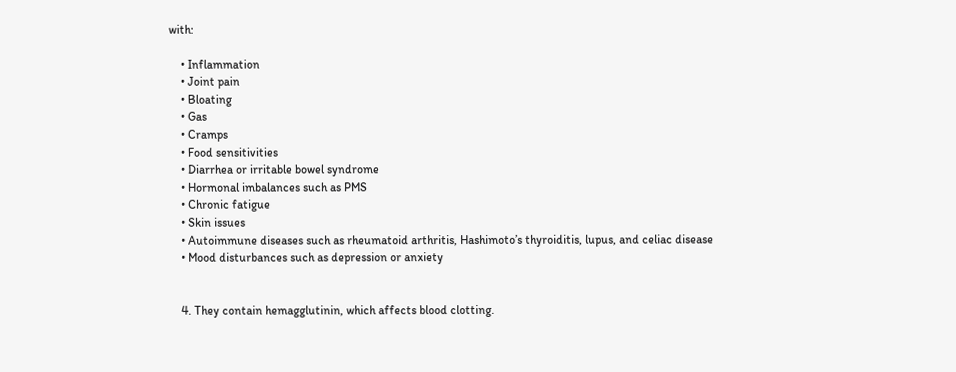with:

    • Inflammation
    • Joint pain
    • Bloating
    • Gas
    • Cramps
    • Food sensitivities
    • Diarrhea or irritable bowel syndrome
    • Hormonal imbalances such as PMS
    • Chronic fatigue
    • Skin issues
    • Autoimmune diseases such as rheumatoid arthritis, Hashimoto’s thyroiditis, lupus, and celiac disease
    • Mood disturbances such as depression or anxiety


    4. They contain hemagglutinin, which affects blood clotting.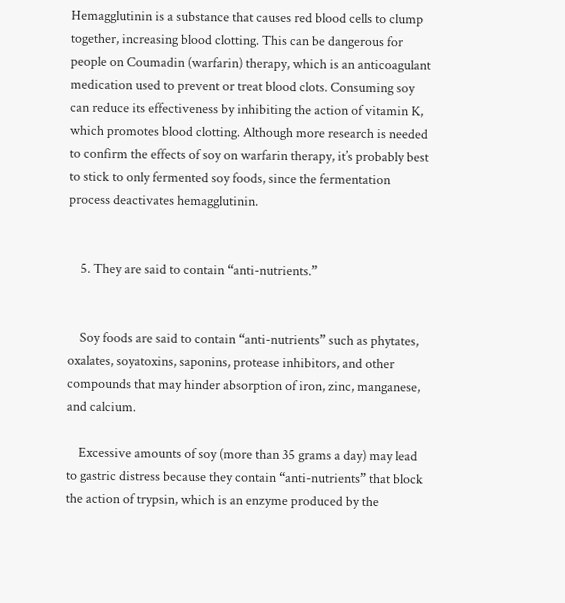Hemagglutinin is a substance that causes red blood cells to clump together, increasing blood clotting. This can be dangerous for people on Coumadin (warfarin) therapy, which is an anticoagulant medication used to prevent or treat blood clots. Consuming soy can reduce its effectiveness by inhibiting the action of vitamin K, which promotes blood clotting. Although more research is needed to confirm the effects of soy on warfarin therapy, it’s probably best to stick to only fermented soy foods, since the fermentation process deactivates hemagglutinin.


    5. They are said to contain “anti-nutrients.”


    Soy foods are said to contain “anti-nutrients” such as phytates, oxalates, soyatoxins, saponins, protease inhibitors, and other compounds that may hinder absorption of iron, zinc, manganese, and calcium.

    Excessive amounts of soy (more than 35 grams a day) may lead to gastric distress because they contain “anti-nutrients” that block the action of trypsin, which is an enzyme produced by the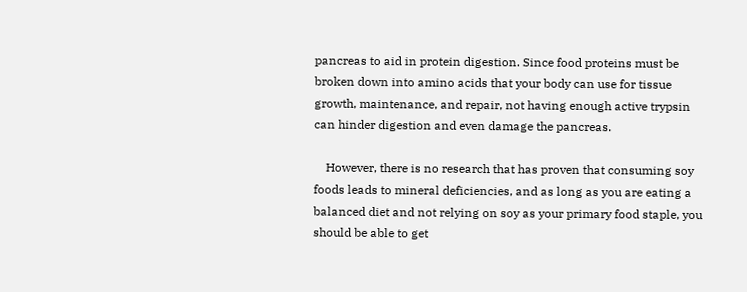pancreas to aid in protein digestion. Since food proteins must be broken down into amino acids that your body can use for tissue growth, maintenance, and repair, not having enough active trypsin can hinder digestion and even damage the pancreas.

    However, there is no research that has proven that consuming soy foods leads to mineral deficiencies, and as long as you are eating a balanced diet and not relying on soy as your primary food staple, you should be able to get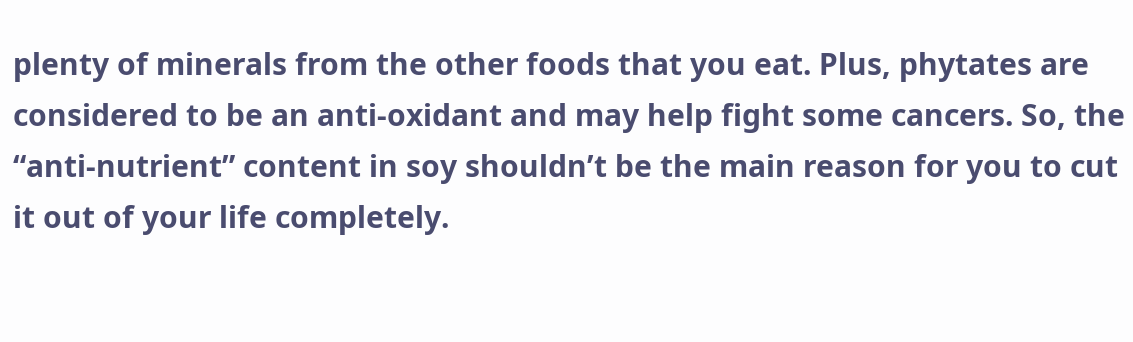plenty of minerals from the other foods that you eat. Plus, phytates are considered to be an anti-oxidant and may help fight some cancers. So, the “anti-nutrient” content in soy shouldn’t be the main reason for you to cut it out of your life completely.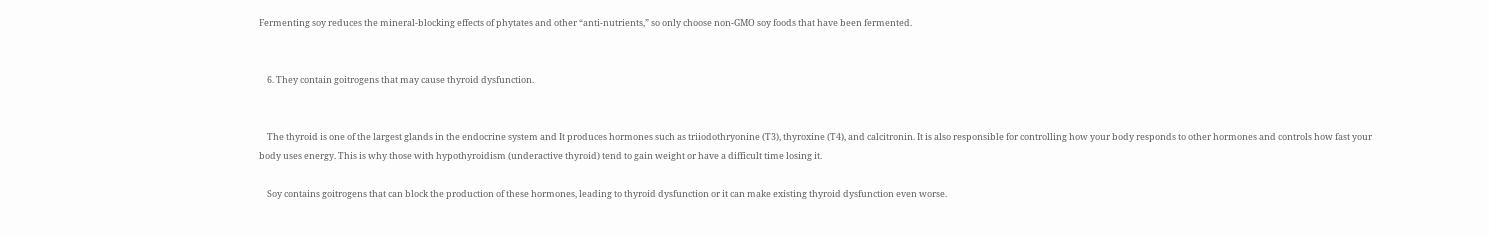Fermenting soy reduces the mineral-blocking effects of phytates and other “anti-nutrients,” so only choose non-GMO soy foods that have been fermented.


    6. They contain goitrogens that may cause thyroid dysfunction.


    The thyroid is one of the largest glands in the endocrine system and It produces hormones such as triiodothryonine (T3), thyroxine (T4), and calcitronin. It is also responsible for controlling how your body responds to other hormones and controls how fast your body uses energy. This is why those with hypothyroidism (underactive thyroid) tend to gain weight or have a difficult time losing it.

    Soy contains goitrogens that can block the production of these hormones, leading to thyroid dysfunction or it can make existing thyroid dysfunction even worse.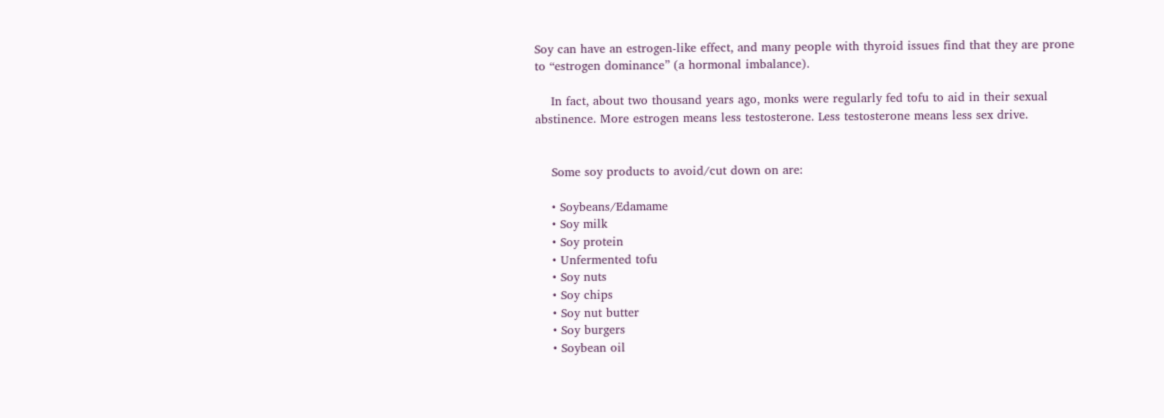Soy can have an estrogen-like effect, and many people with thyroid issues find that they are prone to “estrogen dominance” (a hormonal imbalance).

    In fact, about two thousand years ago, monks were regularly fed tofu to aid in their sexual abstinence. More estrogen means less testosterone. Less testosterone means less sex drive.


    Some soy products to avoid/cut down on are:

    • Soybeans/Edamame
    • Soy milk
    • Soy protein
    • Unfermented tofu
    • Soy nuts
    • Soy chips
    • Soy nut butter
    • Soy burgers
    • Soybean oil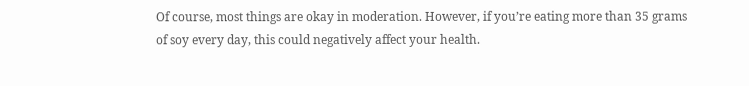Of course, most things are okay in moderation. However, if you’re eating more than 35 grams of soy every day, this could negatively affect your health.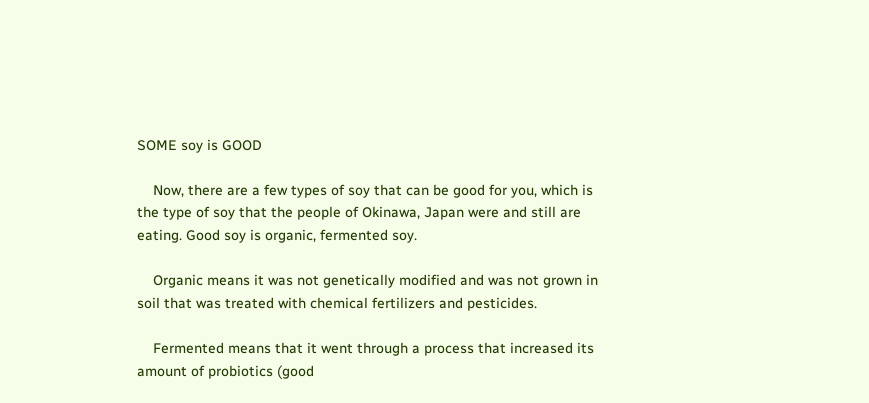SOME soy is GOOD

    Now, there are a few types of soy that can be good for you, which is the type of soy that the people of Okinawa, Japan were and still are eating. Good soy is organic, fermented soy.

    Organic means it was not genetically modified and was not grown in soil that was treated with chemical fertilizers and pesticides.

    Fermented means that it went through a process that increased its amount of probiotics (good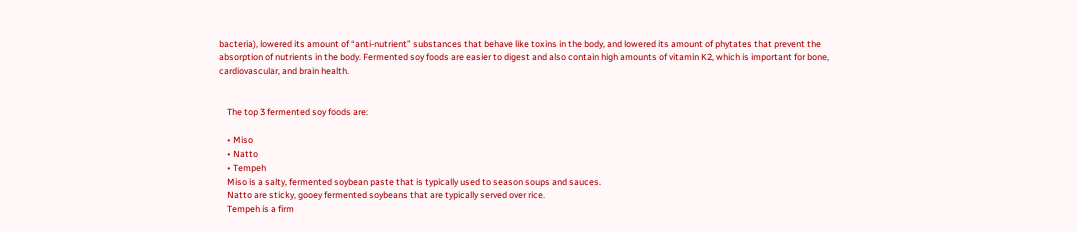bacteria), lowered its amount of “anti-nutrient” substances that behave like toxins in the body, and lowered its amount of phytates that prevent the absorption of nutrients in the body. Fermented soy foods are easier to digest and also contain high amounts of vitamin K2, which is important for bone, cardiovascular, and brain health.


    The top 3 fermented soy foods are:

    • Miso
    • Natto
    • Tempeh
    Miso is a salty, fermented soybean paste that is typically used to season soups and sauces.
    Natto are sticky, gooey fermented soybeans that are typically served over rice.
    Tempeh is a firm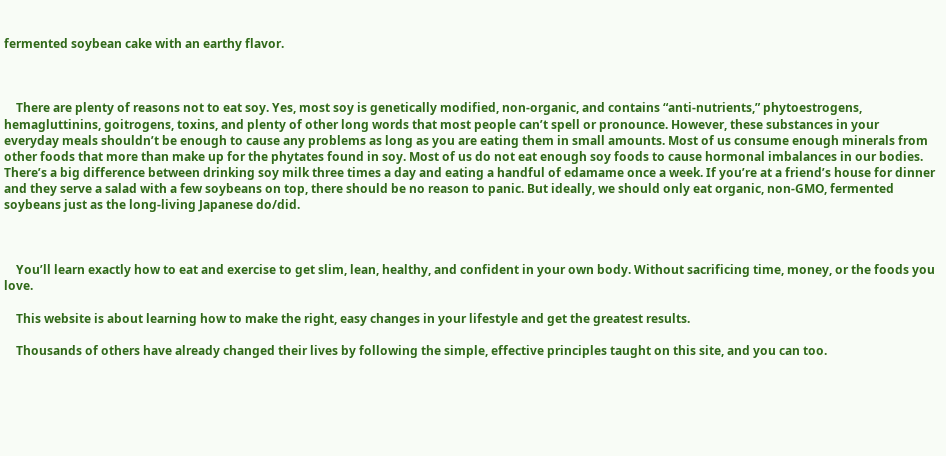fermented soybean cake with an earthy flavor.



    There are plenty of reasons not to eat soy. Yes, most soy is genetically modified, non-organic, and contains “anti-nutrients,” phytoestrogens, hemagluttinins, goitrogens, toxins, and plenty of other long words that most people can’t spell or pronounce. However, these substances in your everyday meals shouldn’t be enough to cause any problems as long as you are eating them in small amounts. Most of us consume enough minerals from other foods that more than make up for the phytates found in soy. Most of us do not eat enough soy foods to cause hormonal imbalances in our bodies. There’s a big difference between drinking soy milk three times a day and eating a handful of edamame once a week. If you’re at a friend’s house for dinner and they serve a salad with a few soybeans on top, there should be no reason to panic. But ideally, we should only eat organic, non-GMO, fermented soybeans just as the long-living Japanese do/did.



    You’ll learn exactly how to eat and exercise to get slim, lean, healthy, and confident in your own body. Without sacrificing time, money, or the foods you love.

    This website is about learning how to make the right, easy changes in your lifestyle and get the greatest results.

    Thousands of others have already changed their lives by following the simple, effective principles taught on this site, and you can too.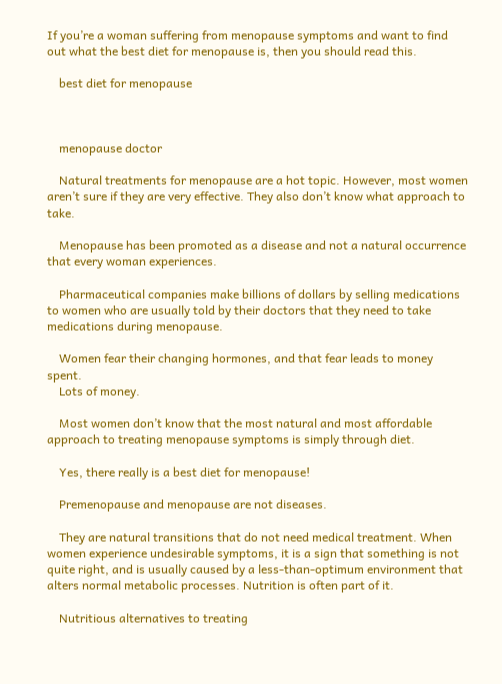If you’re a woman suffering from menopause symptoms and want to find out what the best diet for menopause is, then you should read this.

    best diet for menopause



    menopause doctor

    Natural treatments for menopause are a hot topic. However, most women aren’t sure if they are very effective. They also don’t know what approach to take.

    Menopause has been promoted as a disease and not a natural occurrence that every woman experiences.

    Pharmaceutical companies make billions of dollars by selling medications to women who are usually told by their doctors that they need to take medications during menopause.

    Women fear their changing hormones, and that fear leads to money spent.
    Lots of money.

    Most women don’t know that the most natural and most affordable approach to treating menopause symptoms is simply through diet.

    Yes, there really is a best diet for menopause!

    Premenopause and menopause are not diseases.

    They are natural transitions that do not need medical treatment. When women experience undesirable symptoms, it is a sign that something is not quite right, and is usually caused by a less-than-optimum environment that alters normal metabolic processes. Nutrition is often part of it.

    Nutritious alternatives to treating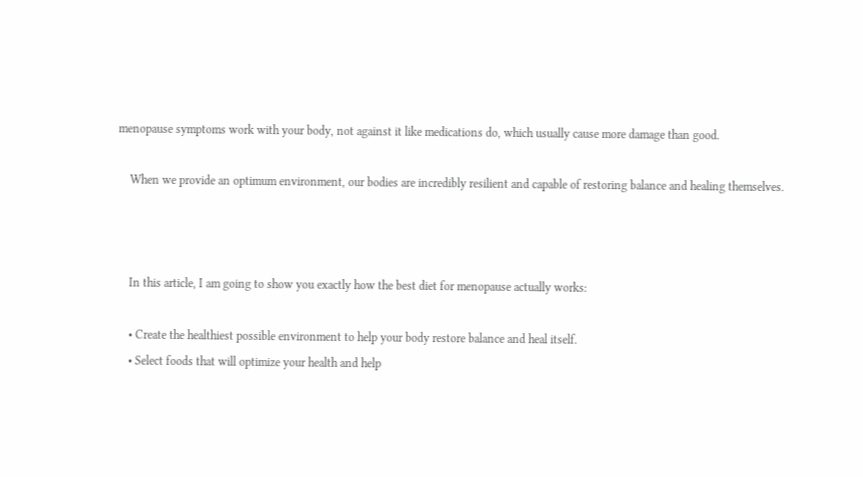menopause symptoms work with your body, not against it like medications do, which usually cause more damage than good.

    When we provide an optimum environment, our bodies are incredibly resilient and capable of restoring balance and healing themselves.



    In this article, I am going to show you exactly how the best diet for menopause actually works:

    • Create the healthiest possible environment to help your body restore balance and heal itself.
    • Select foods that will optimize your health and help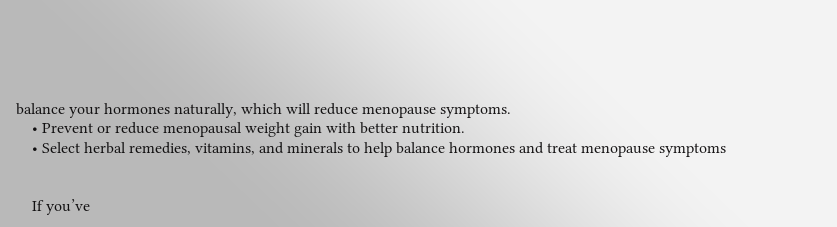balance your hormones naturally, which will reduce menopause symptoms.
    • Prevent or reduce menopausal weight gain with better nutrition.
    • Select herbal remedies, vitamins, and minerals to help balance hormones and treat menopause symptoms


    If you’ve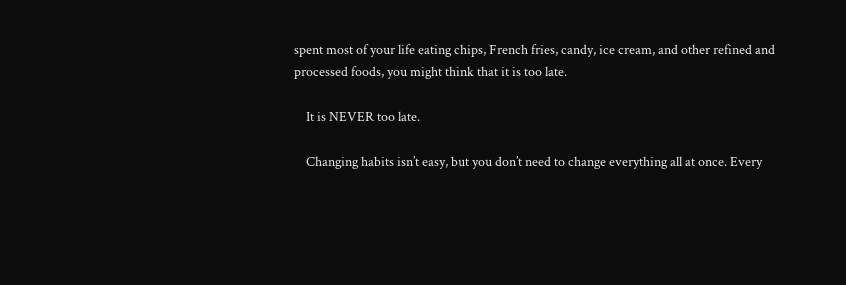spent most of your life eating chips, French fries, candy, ice cream, and other refined and processed foods, you might think that it is too late.

    It is NEVER too late.

    Changing habits isn’t easy, but you don’t need to change everything all at once. Every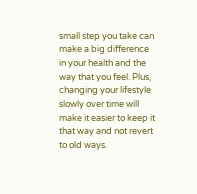small step you take can make a big difference in your health and the way that you feel. Plus, changing your lifestyle slowly over time will make it easier to keep it that way and not revert to old ways.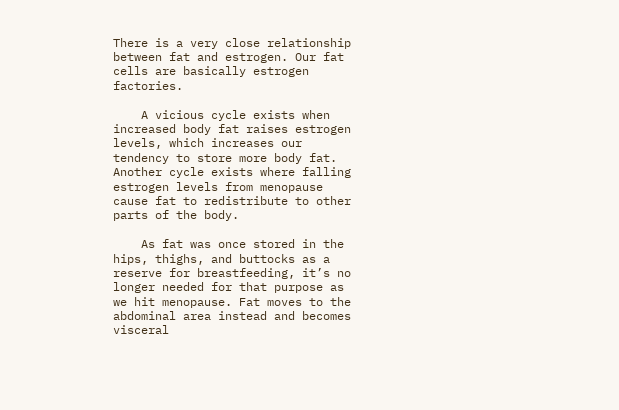There is a very close relationship between fat and estrogen. Our fat cells are basically estrogen factories.

    A vicious cycle exists when increased body fat raises estrogen levels, which increases our tendency to store more body fat. Another cycle exists where falling estrogen levels from menopause cause fat to redistribute to other parts of the body.

    As fat was once stored in the hips, thighs, and buttocks as a reserve for breastfeeding, it’s no longer needed for that purpose as we hit menopause. Fat moves to the abdominal area instead and becomes visceral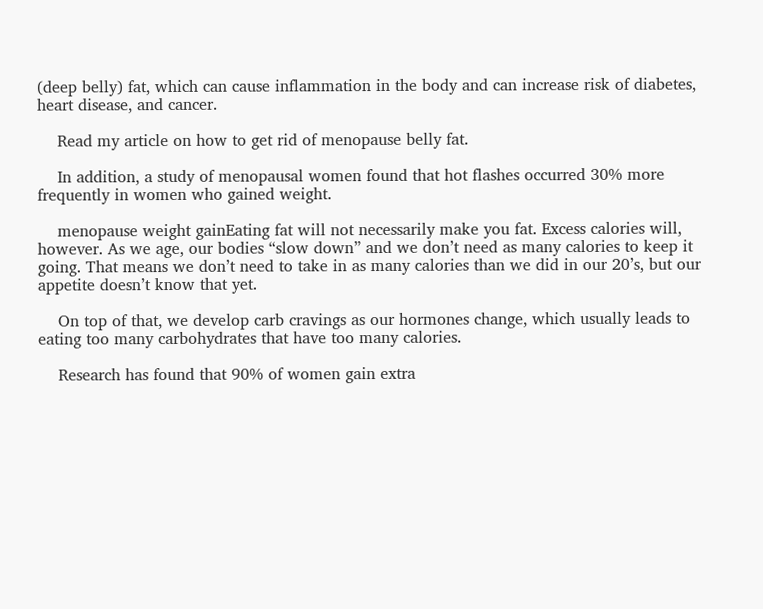(deep belly) fat, which can cause inflammation in the body and can increase risk of diabetes, heart disease, and cancer.

    Read my article on how to get rid of menopause belly fat.

    In addition, a study of menopausal women found that hot flashes occurred 30% more frequently in women who gained weight.

    menopause weight gainEating fat will not necessarily make you fat. Excess calories will, however. As we age, our bodies “slow down” and we don’t need as many calories to keep it going. That means we don’t need to take in as many calories than we did in our 20’s, but our appetite doesn’t know that yet.

    On top of that, we develop carb cravings as our hormones change, which usually leads to eating too many carbohydrates that have too many calories.

    Research has found that 90% of women gain extra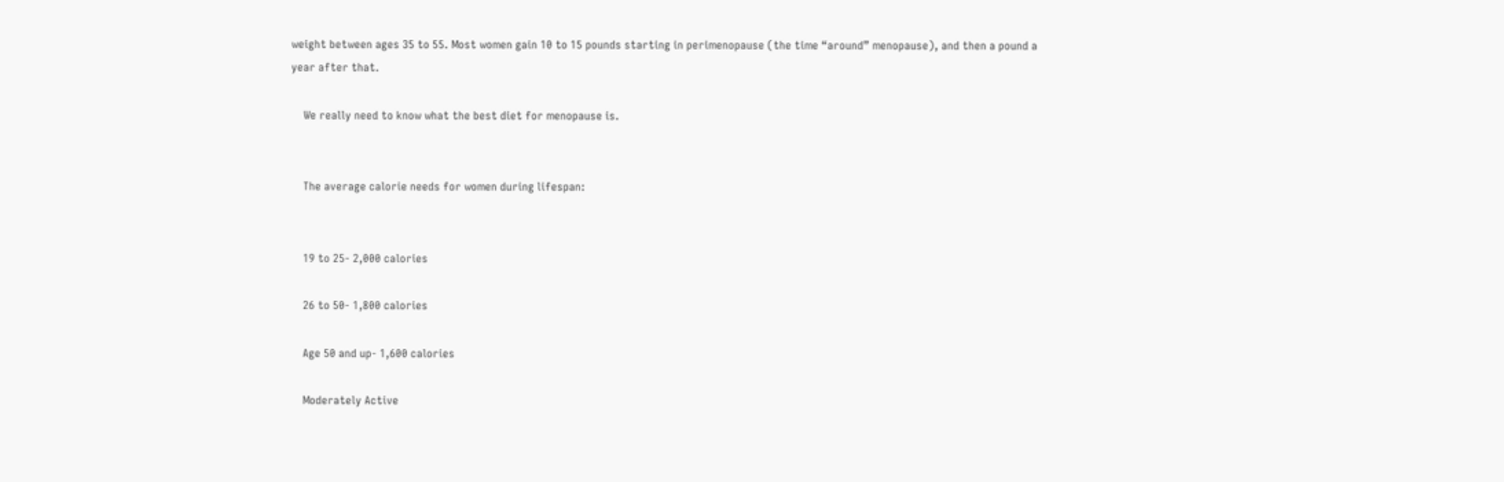weight between ages 35 to 55. Most women gain 10 to 15 pounds starting in perimenopause (the time “around” menopause), and then a pound a year after that.

    We really need to know what the best diet for menopause is.


    The average calorie needs for women during lifespan:


    19 to 25- 2,000 calories

    26 to 50- 1,800 calories

    Age 50 and up- 1,600 calories

    Moderately Active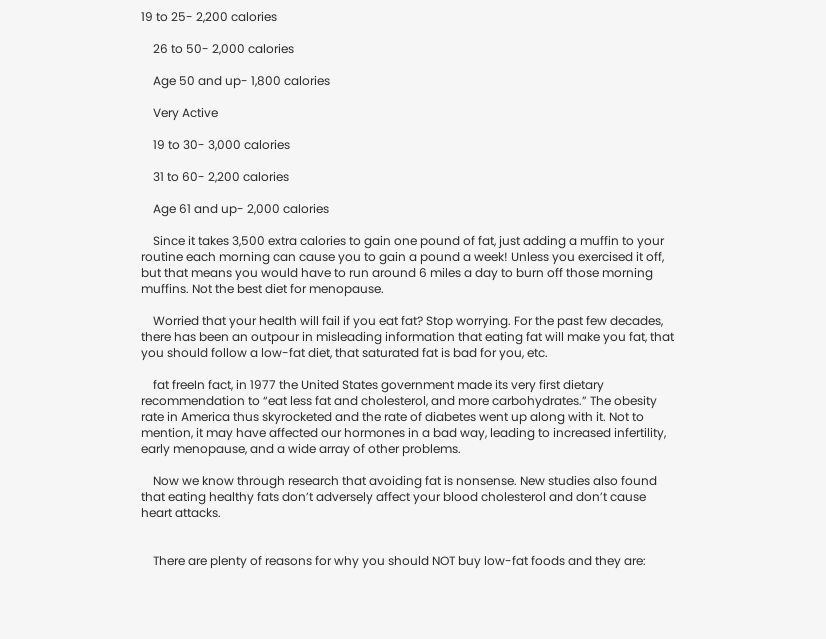19 to 25- 2,200 calories

    26 to 50- 2,000 calories

    Age 50 and up- 1,800 calories

    Very Active

    19 to 30- 3,000 calories

    31 to 60- 2,200 calories

    Age 61 and up- 2,000 calories

    Since it takes 3,500 extra calories to gain one pound of fat, just adding a muffin to your routine each morning can cause you to gain a pound a week! Unless you exercised it off, but that means you would have to run around 6 miles a day to burn off those morning muffins. Not the best diet for menopause.

    Worried that your health will fail if you eat fat? Stop worrying. For the past few decades, there has been an outpour in misleading information that eating fat will make you fat, that you should follow a low-fat diet, that saturated fat is bad for you, etc.

    fat freeIn fact, in 1977 the United States government made its very first dietary recommendation to “eat less fat and cholesterol, and more carbohydrates.” The obesity rate in America thus skyrocketed and the rate of diabetes went up along with it. Not to mention, it may have affected our hormones in a bad way, leading to increased infertility, early menopause, and a wide array of other problems.

    Now we know through research that avoiding fat is nonsense. New studies also found that eating healthy fats don’t adversely affect your blood cholesterol and don’t cause heart attacks.


    There are plenty of reasons for why you should NOT buy low-fat foods and they are: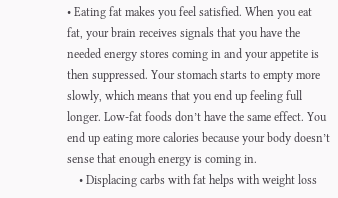• Eating fat makes you feel satisfied. When you eat fat, your brain receives signals that you have the needed energy stores coming in and your appetite is then suppressed. Your stomach starts to empty more slowly, which means that you end up feeling full longer. Low-fat foods don’t have the same effect. You end up eating more calories because your body doesn’t sense that enough energy is coming in.
    • Displacing carbs with fat helps with weight loss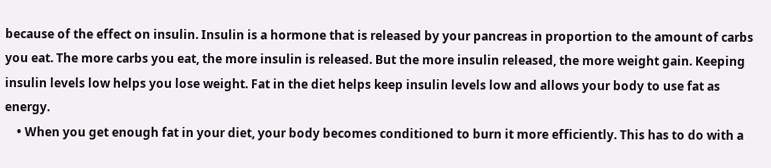because of the effect on insulin. Insulin is a hormone that is released by your pancreas in proportion to the amount of carbs you eat. The more carbs you eat, the more insulin is released. But the more insulin released, the more weight gain. Keeping insulin levels low helps you lose weight. Fat in the diet helps keep insulin levels low and allows your body to use fat as energy.
    • When you get enough fat in your diet, your body becomes conditioned to burn it more efficiently. This has to do with a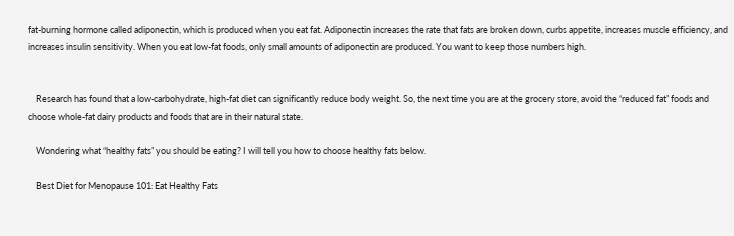fat-burning hormone called adiponectin, which is produced when you eat fat. Adiponectin increases the rate that fats are broken down, curbs appetite, increases muscle efficiency, and increases insulin sensitivity. When you eat low-fat foods, only small amounts of adiponectin are produced. You want to keep those numbers high.


    Research has found that a low-carbohydrate, high-fat diet can significantly reduce body weight. So, the next time you are at the grocery store, avoid the “reduced fat” foods and choose whole-fat dairy products and foods that are in their natural state.

    Wondering what “healthy fats” you should be eating? I will tell you how to choose healthy fats below.

    Best Diet for Menopause 101: Eat Healthy Fats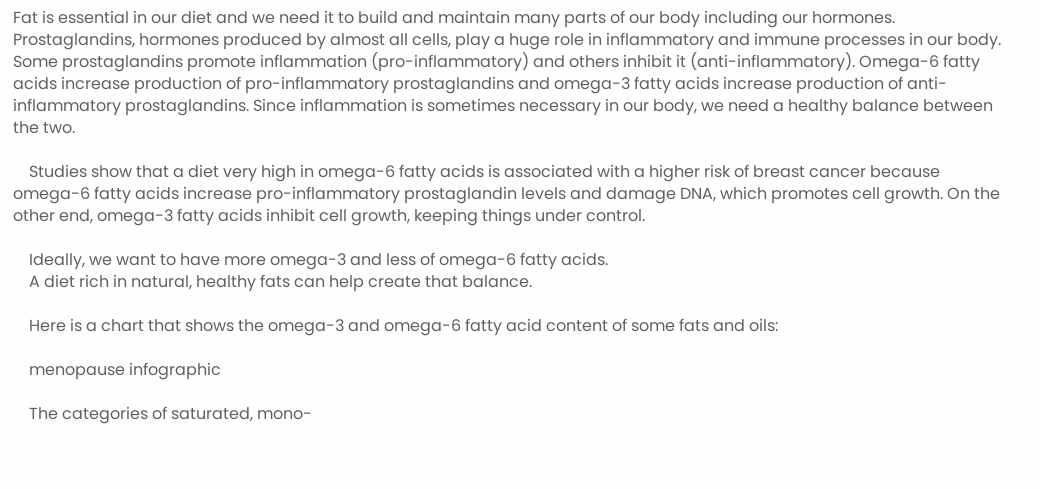Fat is essential in our diet and we need it to build and maintain many parts of our body including our hormones. Prostaglandins, hormones produced by almost all cells, play a huge role in inflammatory and immune processes in our body. Some prostaglandins promote inflammation (pro-inflammatory) and others inhibit it (anti-inflammatory). Omega-6 fatty acids increase production of pro-inflammatory prostaglandins and omega-3 fatty acids increase production of anti-inflammatory prostaglandins. Since inflammation is sometimes necessary in our body, we need a healthy balance between the two.

    Studies show that a diet very high in omega-6 fatty acids is associated with a higher risk of breast cancer because omega-6 fatty acids increase pro-inflammatory prostaglandin levels and damage DNA, which promotes cell growth. On the other end, omega-3 fatty acids inhibit cell growth, keeping things under control.

    Ideally, we want to have more omega-3 and less of omega-6 fatty acids.
    A diet rich in natural, healthy fats can help create that balance.

    Here is a chart that shows the omega-3 and omega-6 fatty acid content of some fats and oils:

    menopause infographic

    The categories of saturated, mono-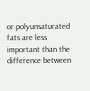or polyunsaturated fats are less important than the difference between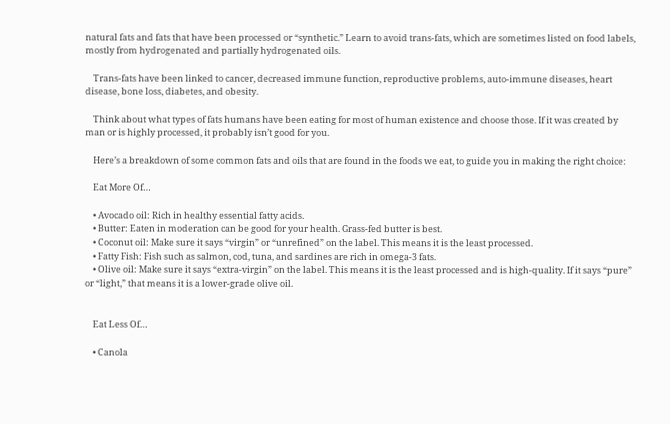natural fats and fats that have been processed or “synthetic.” Learn to avoid trans-fats, which are sometimes listed on food labels, mostly from hydrogenated and partially hydrogenated oils.

    Trans-fats have been linked to cancer, decreased immune function, reproductive problems, auto-immune diseases, heart disease, bone loss, diabetes, and obesity.

    Think about what types of fats humans have been eating for most of human existence and choose those. If it was created by man or is highly processed, it probably isn’t good for you.

    Here’s a breakdown of some common fats and oils that are found in the foods we eat, to guide you in making the right choice:

    Eat More Of…

    • Avocado oil: Rich in healthy essential fatty acids.
    • Butter: Eaten in moderation can be good for your health. Grass-fed butter is best.
    • Coconut oil: Make sure it says “virgin” or “unrefined” on the label. This means it is the least processed.
    • Fatty Fish: Fish such as salmon, cod, tuna, and sardines are rich in omega-3 fats.
    • Olive oil: Make sure it says “extra-virgin” on the label. This means it is the least processed and is high-quality. If it says “pure” or “light,” that means it is a lower-grade olive oil.


    Eat Less Of…

    • Canola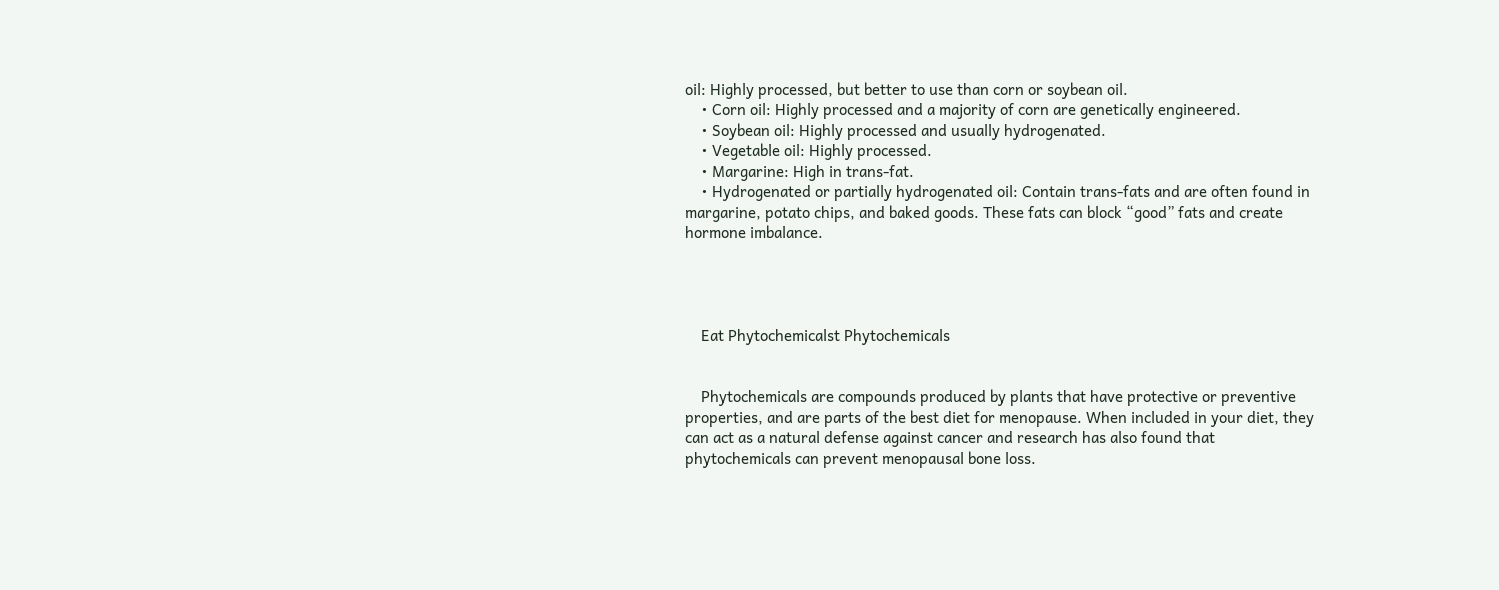oil: Highly processed, but better to use than corn or soybean oil.
    • Corn oil: Highly processed and a majority of corn are genetically engineered.
    • Soybean oil: Highly processed and usually hydrogenated.
    • Vegetable oil: Highly processed.
    • Margarine: High in trans-fat.
    • Hydrogenated or partially hydrogenated oil: Contain trans-fats and are often found in margarine, potato chips, and baked goods. These fats can block “good” fats and create hormone imbalance.




    Eat Phytochemicalst Phytochemicals


    Phytochemicals are compounds produced by plants that have protective or preventive properties, and are parts of the best diet for menopause. When included in your diet, they can act as a natural defense against cancer and research has also found that phytochemicals can prevent menopausal bone loss.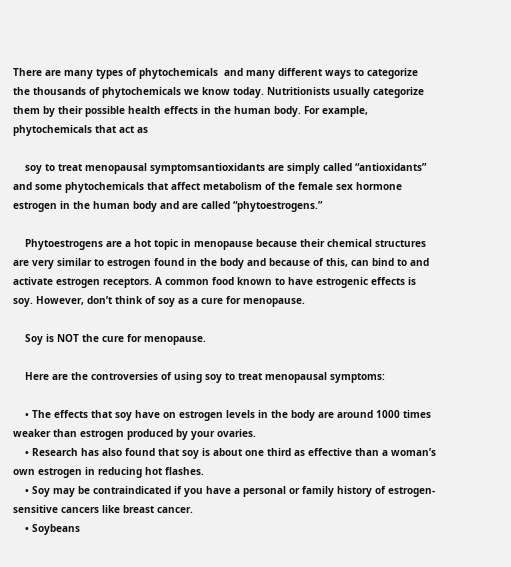There are many types of phytochemicals  and many different ways to categorize the thousands of phytochemicals we know today. Nutritionists usually categorize them by their possible health effects in the human body. For example, phytochemicals that act as

    soy to treat menopausal symptomsantioxidants are simply called “antioxidants” and some phytochemicals that affect metabolism of the female sex hormone estrogen in the human body and are called “phytoestrogens.”

    Phytoestrogens are a hot topic in menopause because their chemical structures are very similar to estrogen found in the body and because of this, can bind to and activate estrogen receptors. A common food known to have estrogenic effects is soy. However, don’t think of soy as a cure for menopause.

    Soy is NOT the cure for menopause.

    Here are the controversies of using soy to treat menopausal symptoms:

    • The effects that soy have on estrogen levels in the body are around 1000 times weaker than estrogen produced by your ovaries.
    • Research has also found that soy is about one third as effective than a woman’s own estrogen in reducing hot flashes.
    • Soy may be contraindicated if you have a personal or family history of estrogen-sensitive cancers like breast cancer.
    • Soybeans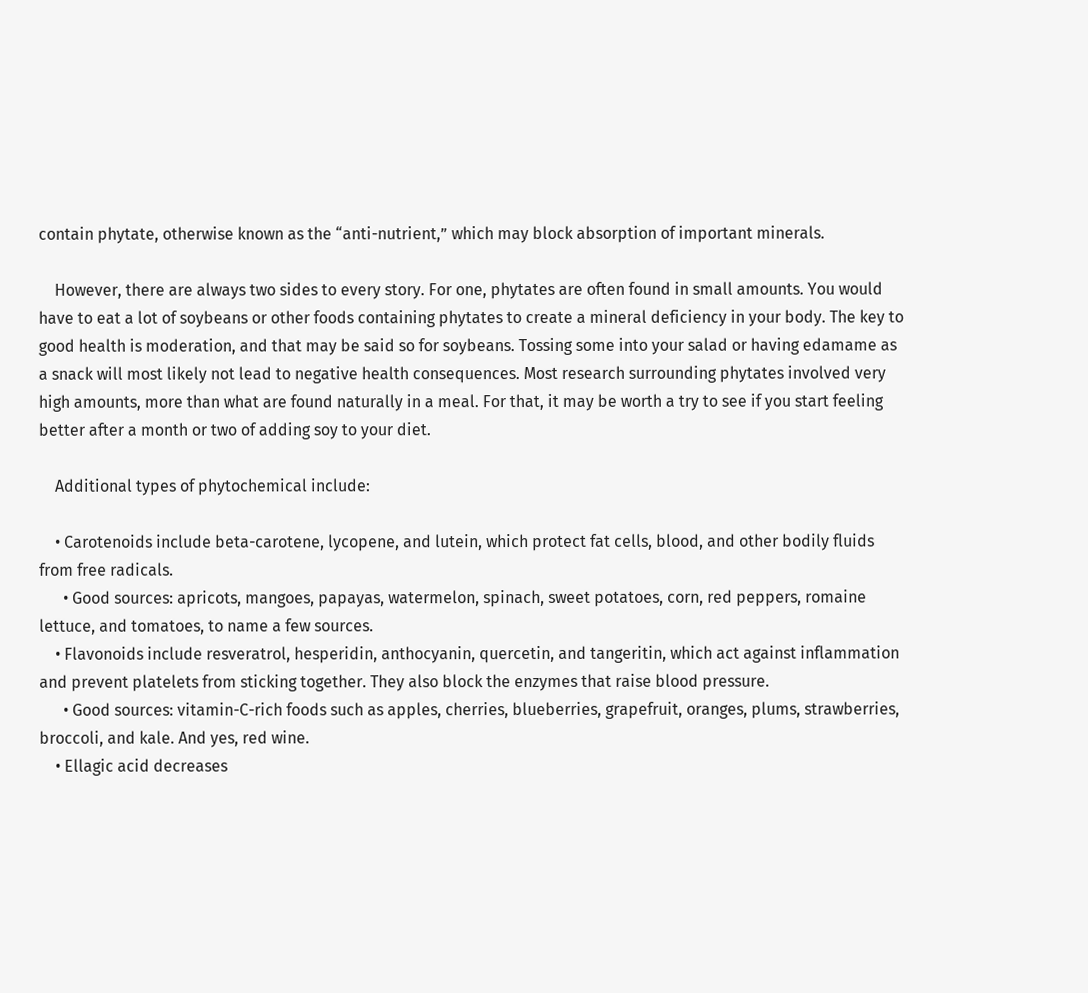contain phytate, otherwise known as the “anti-nutrient,” which may block absorption of important minerals.

    However, there are always two sides to every story. For one, phytates are often found in small amounts. You would have to eat a lot of soybeans or other foods containing phytates to create a mineral deficiency in your body. The key to good health is moderation, and that may be said so for soybeans. Tossing some into your salad or having edamame as a snack will most likely not lead to negative health consequences. Most research surrounding phytates involved very high amounts, more than what are found naturally in a meal. For that, it may be worth a try to see if you start feeling better after a month or two of adding soy to your diet.

    Additional types of phytochemical include:

    • Carotenoids include beta-carotene, lycopene, and lutein, which protect fat cells, blood, and other bodily fluids from free radicals.
      • Good sources: apricots, mangoes, papayas, watermelon, spinach, sweet potatoes, corn, red peppers, romaine lettuce, and tomatoes, to name a few sources.
    • Flavonoids include resveratrol, hesperidin, anthocyanin, quercetin, and tangeritin, which act against inflammation and prevent platelets from sticking together. They also block the enzymes that raise blood pressure.
      • Good sources: vitamin-C-rich foods such as apples, cherries, blueberries, grapefruit, oranges, plums, strawberries, broccoli, and kale. And yes, red wine.
    • Ellagic acid decreases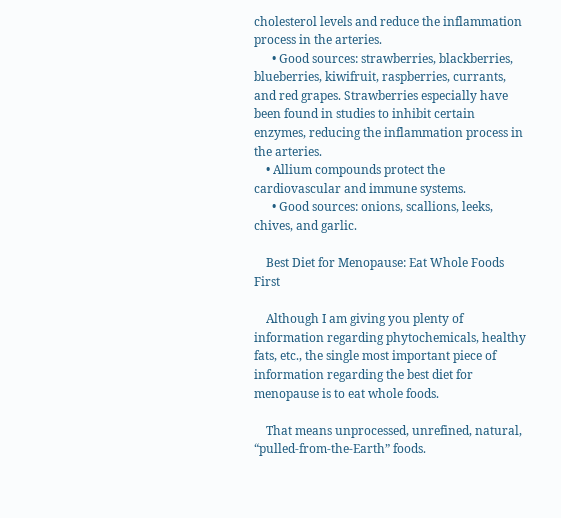cholesterol levels and reduce the inflammation process in the arteries.
      • Good sources: strawberries, blackberries, blueberries, kiwifruit, raspberries, currants, and red grapes. Strawberries especially have been found in studies to inhibit certain enzymes, reducing the inflammation process in the arteries.
    • Allium compounds protect the cardiovascular and immune systems.
      • Good sources: onions, scallions, leeks, chives, and garlic.

    Best Diet for Menopause: Eat Whole Foods First

    Although I am giving you plenty of information regarding phytochemicals, healthy fats, etc., the single most important piece of information regarding the best diet for menopause is to eat whole foods.

    That means unprocessed, unrefined, natural, “pulled-from-the-Earth” foods.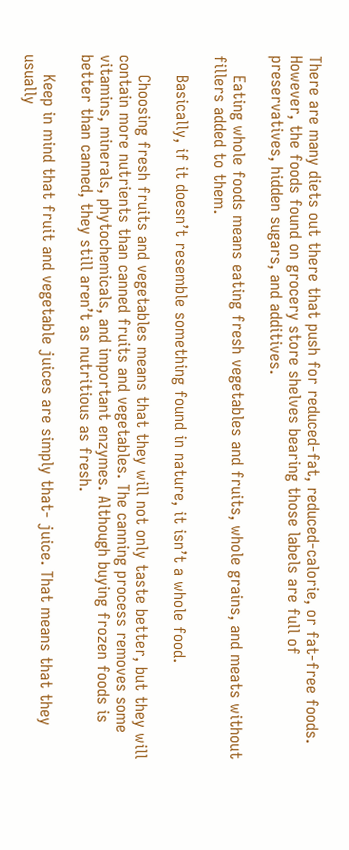There are many diets out there that push for reduced-fat, reduced-calorie, or fat-free foods. However, the foods found on grocery store shelves bearing those labels are full of preservatives, hidden sugars, and additives.

    Eating whole foods means eating fresh vegetables and fruits, whole grains, and meats without fillers added to them.

    Basically, if it doesn’t resemble something found in nature, it isn’t a whole food.

    Choosing fresh fruits and vegetables means that they will not only taste better, but they will contain more nutrients than canned fruits and vegetables. The canning process removes some vitamins, minerals, phytochemicals, and important enzymes. Although buying frozen foods is better than canned, they still aren’t as nutritious as fresh.

    Keep in mind that fruit and vegetable juices are simply that- juice. That means that they usually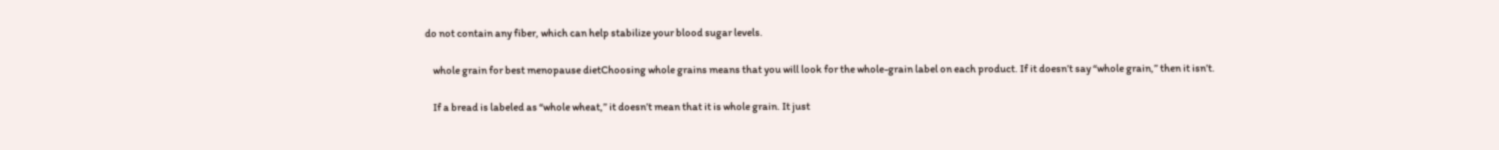do not contain any fiber, which can help stabilize your blood sugar levels.

    whole grain for best menopause dietChoosing whole grains means that you will look for the whole-grain label on each product. If it doesn’t say “whole grain,” then it isn’t.

    If a bread is labeled as “whole wheat,” it doesn’t mean that it is whole grain. It just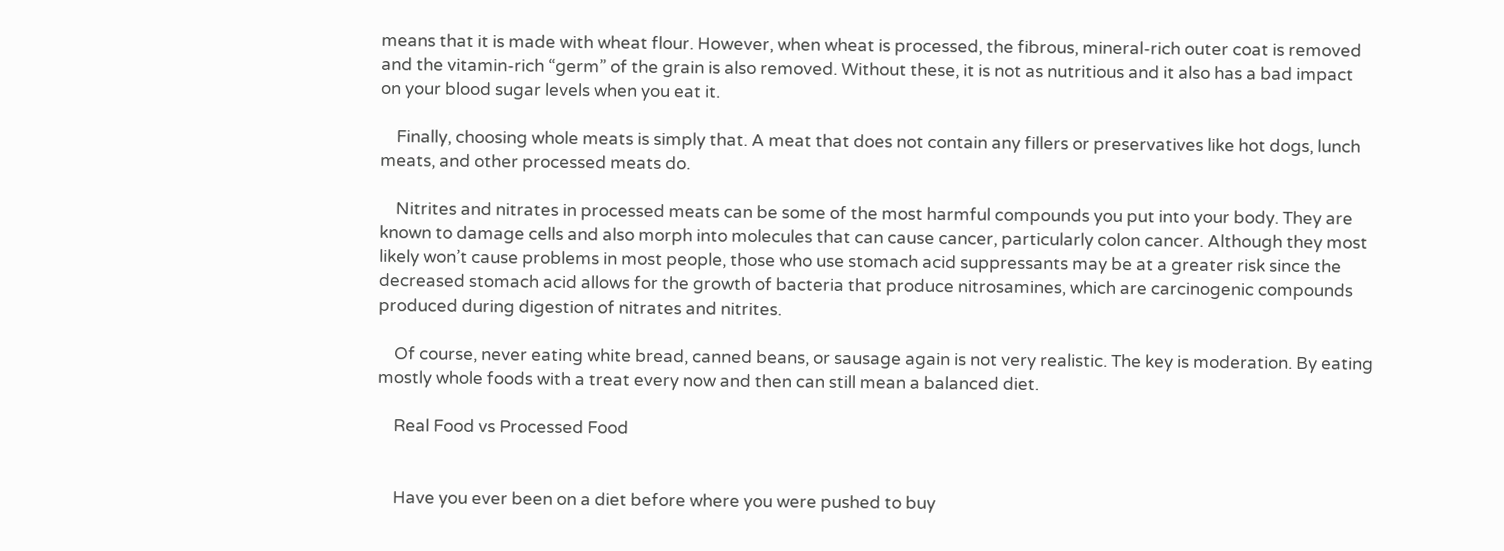means that it is made with wheat flour. However, when wheat is processed, the fibrous, mineral-rich outer coat is removed and the vitamin-rich “germ” of the grain is also removed. Without these, it is not as nutritious and it also has a bad impact on your blood sugar levels when you eat it.

    Finally, choosing whole meats is simply that. A meat that does not contain any fillers or preservatives like hot dogs, lunch meats, and other processed meats do.

    Nitrites and nitrates in processed meats can be some of the most harmful compounds you put into your body. They are known to damage cells and also morph into molecules that can cause cancer, particularly colon cancer. Although they most likely won’t cause problems in most people, those who use stomach acid suppressants may be at a greater risk since the decreased stomach acid allows for the growth of bacteria that produce nitrosamines, which are carcinogenic compounds produced during digestion of nitrates and nitrites.

    Of course, never eating white bread, canned beans, or sausage again is not very realistic. The key is moderation. By eating mostly whole foods with a treat every now and then can still mean a balanced diet.

    Real Food vs Processed Food


    Have you ever been on a diet before where you were pushed to buy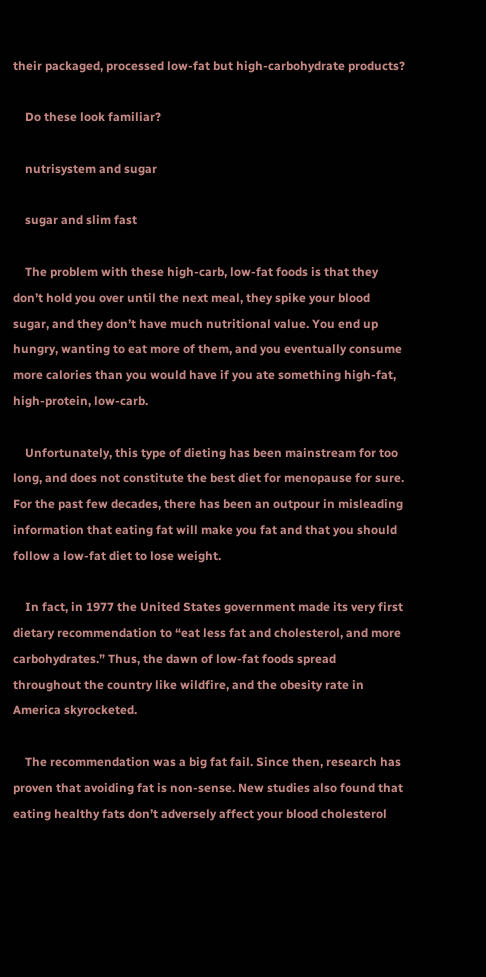their packaged, processed low-fat but high-carbohydrate products?

    Do these look familiar?

    nutrisystem and sugar

    sugar and slim fast

    The problem with these high-carb, low-fat foods is that they don’t hold you over until the next meal, they spike your blood sugar, and they don’t have much nutritional value. You end up hungry, wanting to eat more of them, and you eventually consume more calories than you would have if you ate something high-fat, high-protein, low-carb.

    Unfortunately, this type of dieting has been mainstream for too long, and does not constitute the best diet for menopause for sure. For the past few decades, there has been an outpour in misleading information that eating fat will make you fat and that you should follow a low-fat diet to lose weight.

    In fact, in 1977 the United States government made its very first dietary recommendation to “eat less fat and cholesterol, and more carbohydrates.” Thus, the dawn of low-fat foods spread throughout the country like wildfire, and the obesity rate in America skyrocketed.

    The recommendation was a big fat fail. Since then, research has proven that avoiding fat is non-sense. New studies also found that eating healthy fats don’t adversely affect your blood cholesterol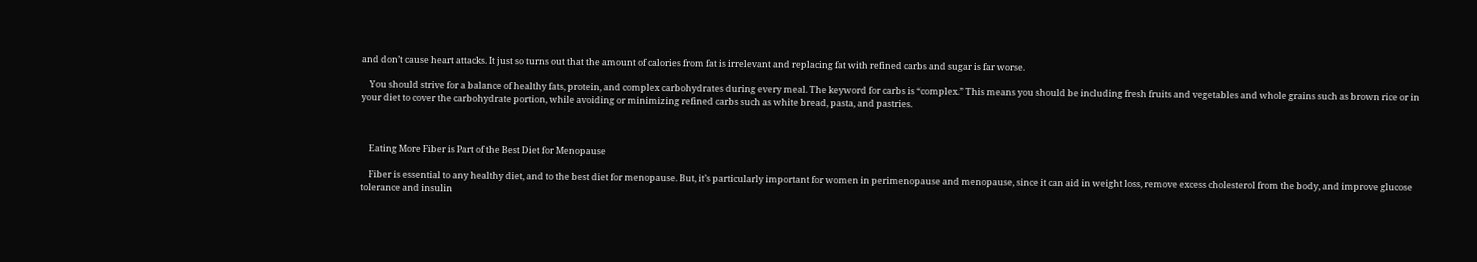and don’t cause heart attacks. It just so turns out that the amount of calories from fat is irrelevant and replacing fat with refined carbs and sugar is far worse.

    You should strive for a balance of healthy fats, protein, and complex carbohydrates during every meal. The keyword for carbs is “complex.” This means you should be including fresh fruits and vegetables and whole grains such as brown rice or in your diet to cover the carbohydrate portion, while avoiding or minimizing refined carbs such as white bread, pasta, and pastries.



    Eating More Fiber is Part of the Best Diet for Menopause

    Fiber is essential to any healthy diet, and to the best diet for menopause. But, it’s particularly important for women in perimenopause and menopause, since it can aid in weight loss, remove excess cholesterol from the body, and improve glucose tolerance and insulin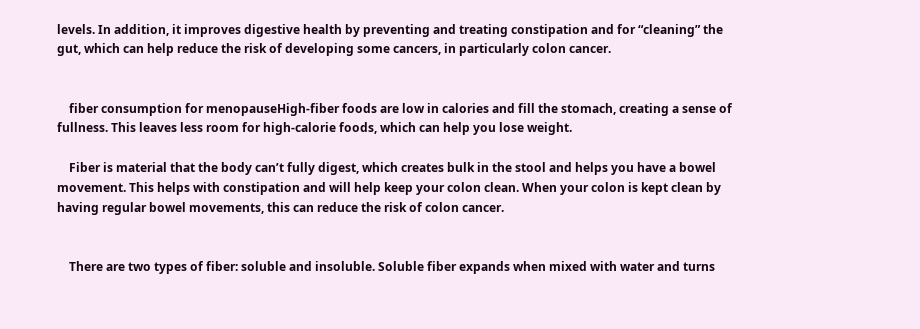levels. In addition, it improves digestive health by preventing and treating constipation and for “cleaning” the gut, which can help reduce the risk of developing some cancers, in particularly colon cancer.


    fiber consumption for menopauseHigh-fiber foods are low in calories and fill the stomach, creating a sense of fullness. This leaves less room for high-calorie foods, which can help you lose weight.

    Fiber is material that the body can’t fully digest, which creates bulk in the stool and helps you have a bowel movement. This helps with constipation and will help keep your colon clean. When your colon is kept clean by having regular bowel movements, this can reduce the risk of colon cancer.


    There are two types of fiber: soluble and insoluble. Soluble fiber expands when mixed with water and turns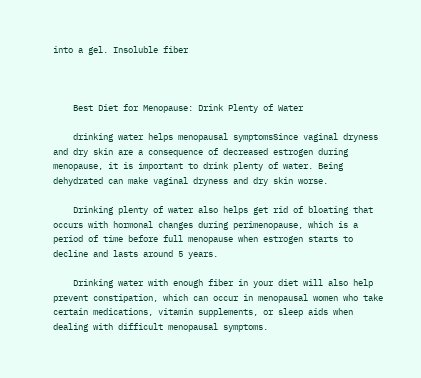into a gel. Insoluble fiber



    Best Diet for Menopause: Drink Plenty of Water

    drinking water helps menopausal symptomsSince vaginal dryness and dry skin are a consequence of decreased estrogen during menopause, it is important to drink plenty of water. Being dehydrated can make vaginal dryness and dry skin worse.

    Drinking plenty of water also helps get rid of bloating that occurs with hormonal changes during perimenopause, which is a period of time before full menopause when estrogen starts to decline and lasts around 5 years.

    Drinking water with enough fiber in your diet will also help prevent constipation, which can occur in menopausal women who take certain medications, vitamin supplements, or sleep aids when dealing with difficult menopausal symptoms.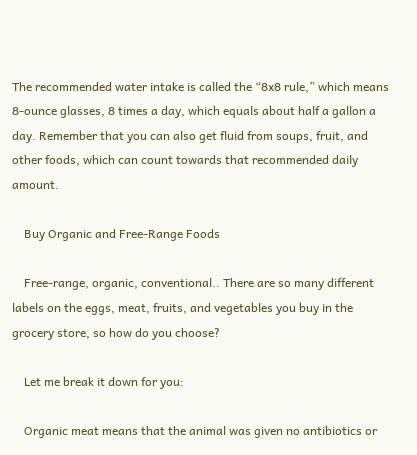The recommended water intake is called the “8x8 rule,” which means 8-ounce glasses, 8 times a day, which equals about half a gallon a day. Remember that you can also get fluid from soups, fruit, and other foods, which can count towards that recommended daily amount.

    Buy Organic and Free-Range Foods

    Free-range, organic, conventional.. There are so many different labels on the eggs, meat, fruits, and vegetables you buy in the grocery store, so how do you choose?

    Let me break it down for you:

    Organic meat means that the animal was given no antibiotics or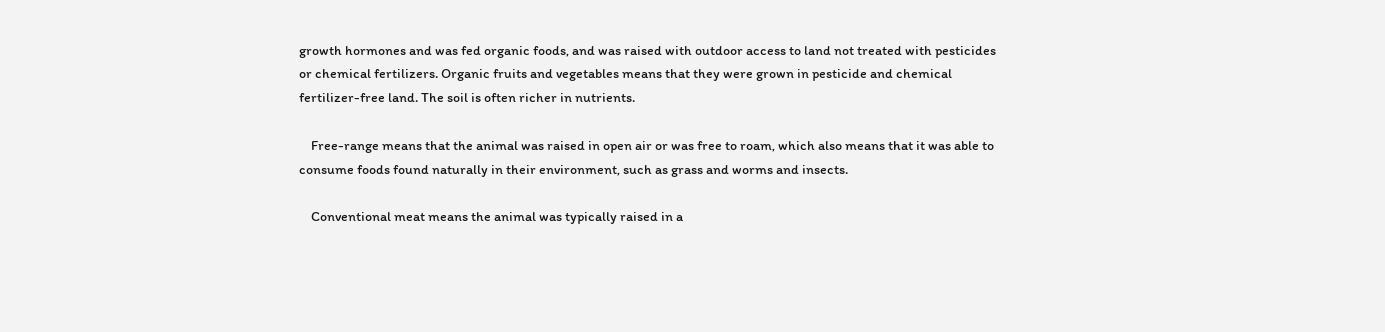growth hormones and was fed organic foods, and was raised with outdoor access to land not treated with pesticides or chemical fertilizers. Organic fruits and vegetables means that they were grown in pesticide and chemical fertilizer-free land. The soil is often richer in nutrients.

    Free-range means that the animal was raised in open air or was free to roam, which also means that it was able to consume foods found naturally in their environment, such as grass and worms and insects.

    Conventional meat means the animal was typically raised in a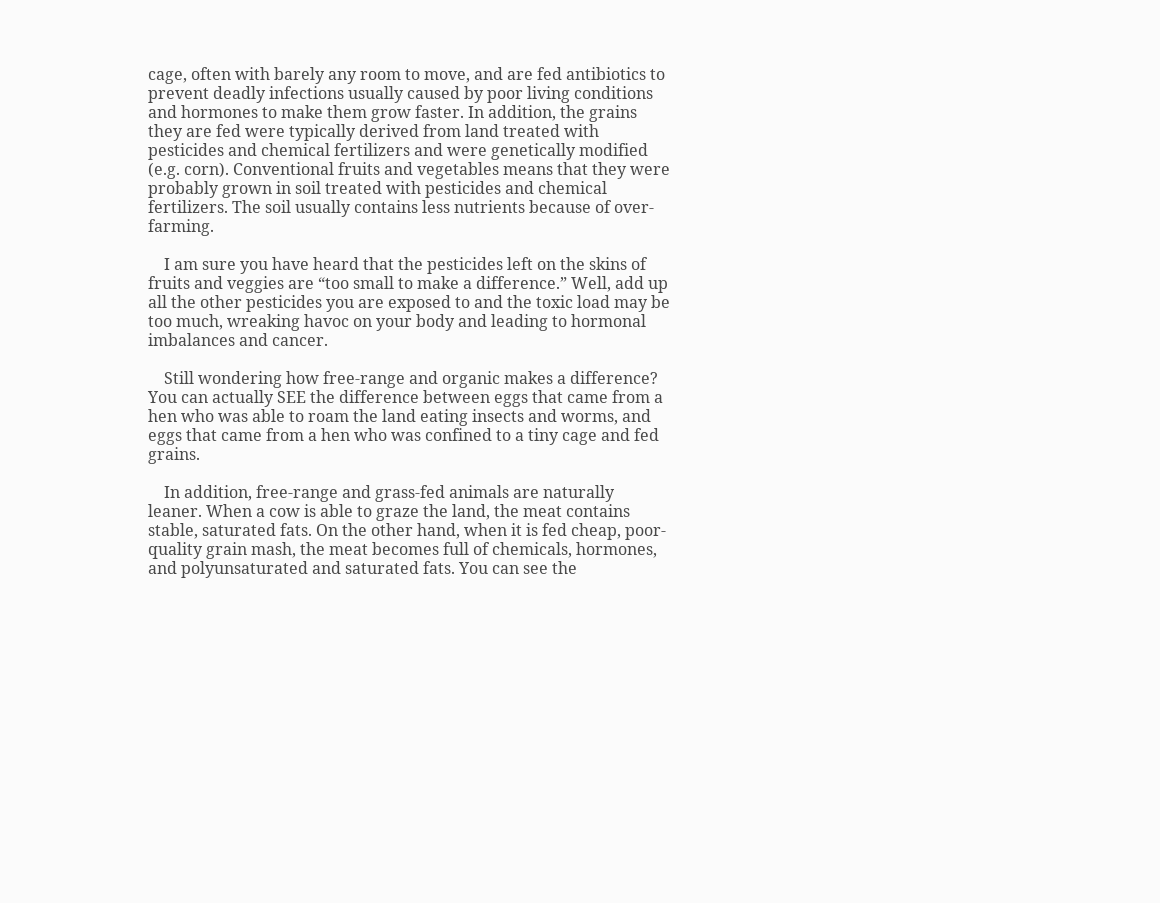cage, often with barely any room to move, and are fed antibiotics to prevent deadly infections usually caused by poor living conditions and hormones to make them grow faster. In addition, the grains they are fed were typically derived from land treated with pesticides and chemical fertilizers and were genetically modified (e.g. corn). Conventional fruits and vegetables means that they were probably grown in soil treated with pesticides and chemical fertilizers. The soil usually contains less nutrients because of over-farming.

    I am sure you have heard that the pesticides left on the skins of fruits and veggies are “too small to make a difference.” Well, add up all the other pesticides you are exposed to and the toxic load may be too much, wreaking havoc on your body and leading to hormonal imbalances and cancer.

    Still wondering how free-range and organic makes a difference? You can actually SEE the difference between eggs that came from a hen who was able to roam the land eating insects and worms, and eggs that came from a hen who was confined to a tiny cage and fed grains.

    In addition, free-range and grass-fed animals are naturally leaner. When a cow is able to graze the land, the meat contains stable, saturated fats. On the other hand, when it is fed cheap, poor-quality grain mash, the meat becomes full of chemicals, hormones, and polyunsaturated and saturated fats. You can see the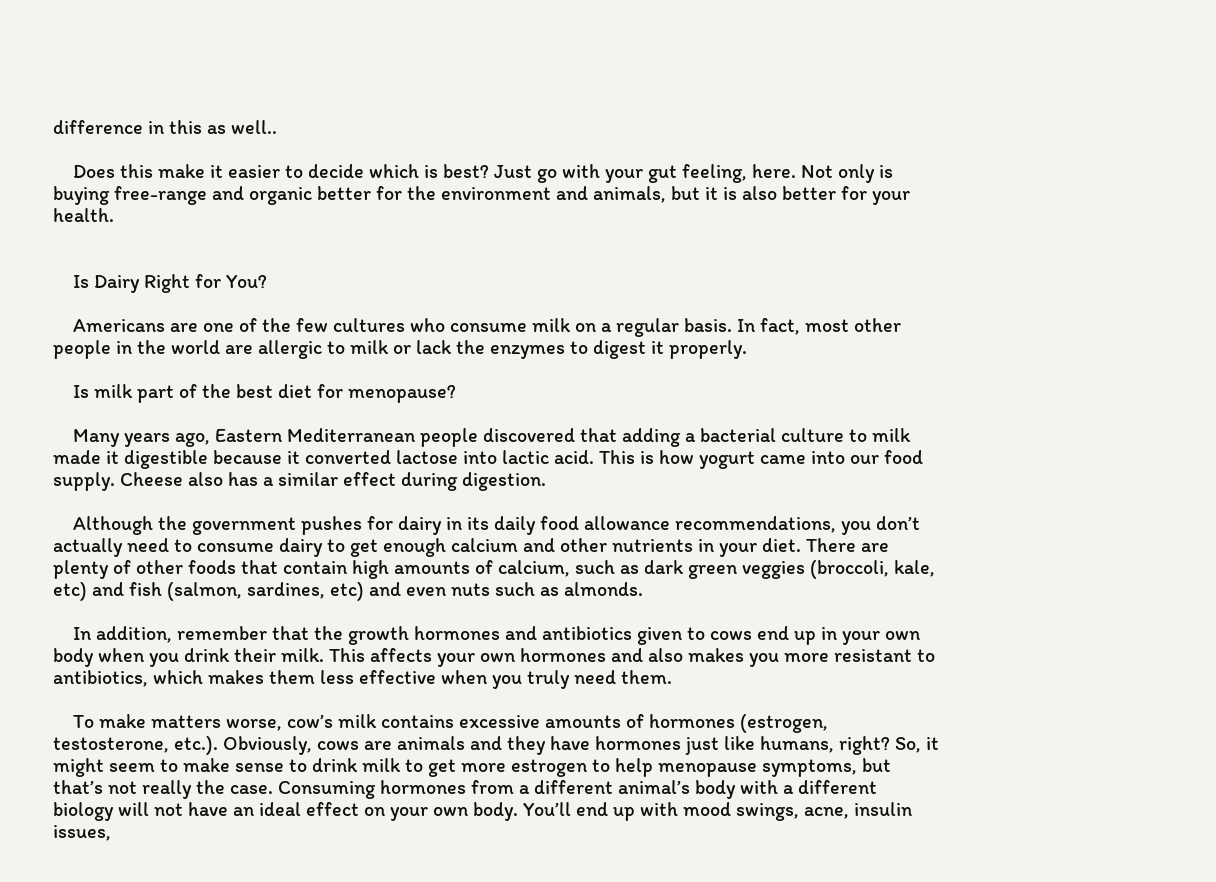difference in this as well..

    Does this make it easier to decide which is best? Just go with your gut feeling, here. Not only is buying free-range and organic better for the environment and animals, but it is also better for your health.


    Is Dairy Right for You?

    Americans are one of the few cultures who consume milk on a regular basis. In fact, most other people in the world are allergic to milk or lack the enzymes to digest it properly.

    Is milk part of the best diet for menopause?

    Many years ago, Eastern Mediterranean people discovered that adding a bacterial culture to milk made it digestible because it converted lactose into lactic acid. This is how yogurt came into our food supply. Cheese also has a similar effect during digestion.

    Although the government pushes for dairy in its daily food allowance recommendations, you don’t actually need to consume dairy to get enough calcium and other nutrients in your diet. There are plenty of other foods that contain high amounts of calcium, such as dark green veggies (broccoli, kale, etc) and fish (salmon, sardines, etc) and even nuts such as almonds.

    In addition, remember that the growth hormones and antibiotics given to cows end up in your own body when you drink their milk. This affects your own hormones and also makes you more resistant to antibiotics, which makes them less effective when you truly need them.

    To make matters worse, cow’s milk contains excessive amounts of hormones (estrogen, testosterone, etc.). Obviously, cows are animals and they have hormones just like humans, right? So, it might seem to make sense to drink milk to get more estrogen to help menopause symptoms, but that’s not really the case. Consuming hormones from a different animal’s body with a different biology will not have an ideal effect on your own body. You’ll end up with mood swings, acne, insulin issues,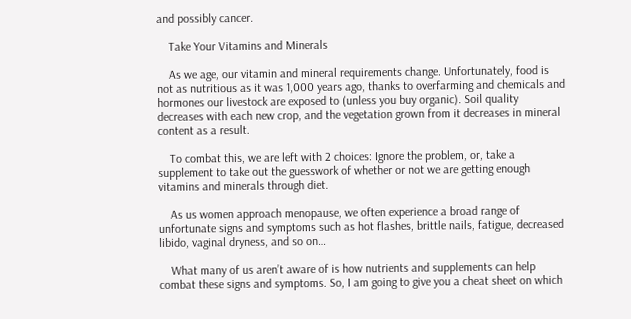and possibly cancer.

    Take Your Vitamins and Minerals

    As we age, our vitamin and mineral requirements change. Unfortunately, food is not as nutritious as it was 1,000 years ago, thanks to overfarming and chemicals and hormones our livestock are exposed to (unless you buy organic). Soil quality decreases with each new crop, and the vegetation grown from it decreases in mineral content as a result.

    To combat this, we are left with 2 choices: Ignore the problem, or, take a supplement to take out the guesswork of whether or not we are getting enough vitamins and minerals through diet.

    As us women approach menopause, we often experience a broad range of unfortunate signs and symptoms such as hot flashes, brittle nails, fatigue, decreased libido, vaginal dryness, and so on…

    What many of us aren’t aware of is how nutrients and supplements can help combat these signs and symptoms. So, I am going to give you a cheat sheet on which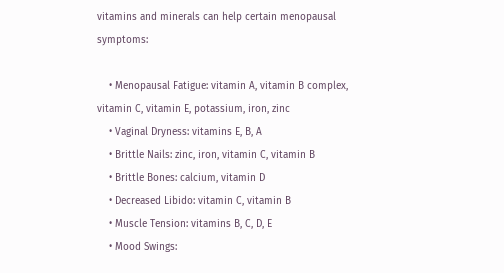vitamins and minerals can help certain menopausal symptoms:

    • Menopausal Fatigue: vitamin A, vitamin B complex, vitamin C, vitamin E, potassium, iron, zinc
    • Vaginal Dryness: vitamins E, B, A
    • Brittle Nails: zinc, iron, vitamin C, vitamin B
    • Brittle Bones: calcium, vitamin D
    • Decreased Libido: vitamin C, vitamin B
    • Muscle Tension: vitamins B, C, D, E
    • Mood Swings: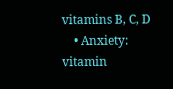vitamins B, C, D
    • Anxiety: vitamin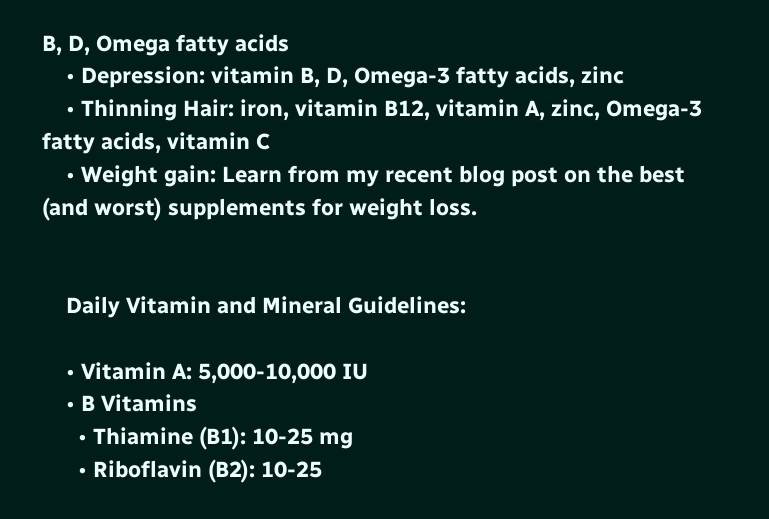B, D, Omega fatty acids
    • Depression: vitamin B, D, Omega-3 fatty acids, zinc
    • Thinning Hair: iron, vitamin B12, vitamin A, zinc, Omega-3 fatty acids, vitamin C
    • Weight gain: Learn from my recent blog post on the best (and worst) supplements for weight loss.


    Daily Vitamin and Mineral Guidelines:

    • Vitamin A: 5,000-10,000 IU
    • B Vitamins
      • Thiamine (B1): 10-25 mg
      • Riboflavin (B2): 10-25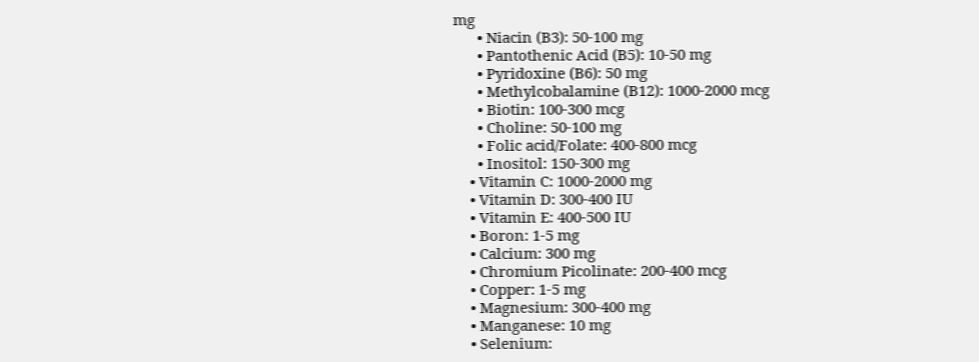mg
      • Niacin (B3): 50-100 mg
      • Pantothenic Acid (B5): 10-50 mg
      • Pyridoxine (B6): 50 mg
      • Methylcobalamine (B12): 1000-2000 mcg
      • Biotin: 100-300 mcg
      • Choline: 50-100 mg
      • Folic acid/Folate: 400-800 mcg
      • Inositol: 150-300 mg
    • Vitamin C: 1000-2000 mg
    • Vitamin D: 300-400 IU
    • Vitamin E: 400-500 IU
    • Boron: 1-5 mg
    • Calcium: 300 mg
    • Chromium Picolinate: 200-400 mcg
    • Copper: 1-5 mg
    • Magnesium: 300-400 mg
    • Manganese: 10 mg
    • Selenium: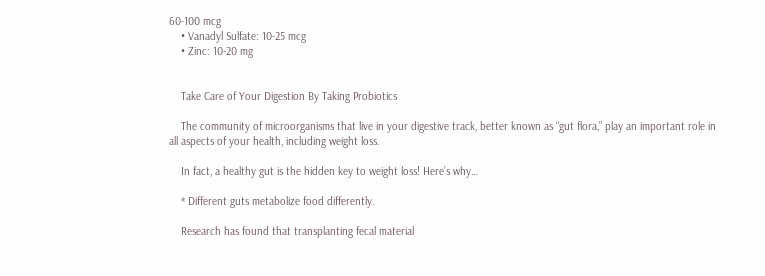60-100 mcg
    • Vanadyl Sulfate: 10-25 mcg
    • Zinc: 10-20 mg


    Take Care of Your Digestion By Taking Probiotics

    The community of microorganisms that live in your digestive track, better known as “gut flora,” play an important role in all aspects of your health, including weight loss.

    In fact, a healthy gut is the hidden key to weight loss! Here’s why…

    * Different guts metabolize food differently.

    Research has found that transplanting fecal material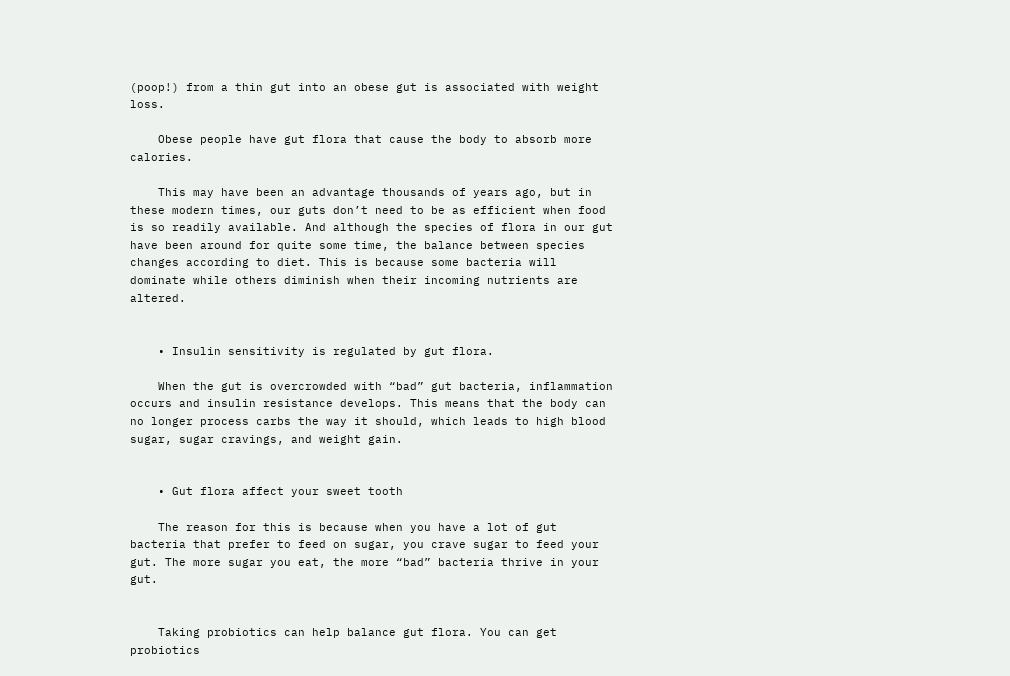(poop!) from a thin gut into an obese gut is associated with weight loss.

    Obese people have gut flora that cause the body to absorb more calories.

    This may have been an advantage thousands of years ago, but in these modern times, our guts don’t need to be as efficient when food is so readily available. And although the species of flora in our gut have been around for quite some time, the balance between species changes according to diet. This is because some bacteria will dominate while others diminish when their incoming nutrients are altered.


    • Insulin sensitivity is regulated by gut flora.

    When the gut is overcrowded with “bad” gut bacteria, inflammation occurs and insulin resistance develops. This means that the body can no longer process carbs the way it should, which leads to high blood sugar, sugar cravings, and weight gain.


    • Gut flora affect your sweet tooth

    The reason for this is because when you have a lot of gut bacteria that prefer to feed on sugar, you crave sugar to feed your gut. The more sugar you eat, the more “bad” bacteria thrive in your gut.


    Taking probiotics can help balance gut flora. You can get probiotics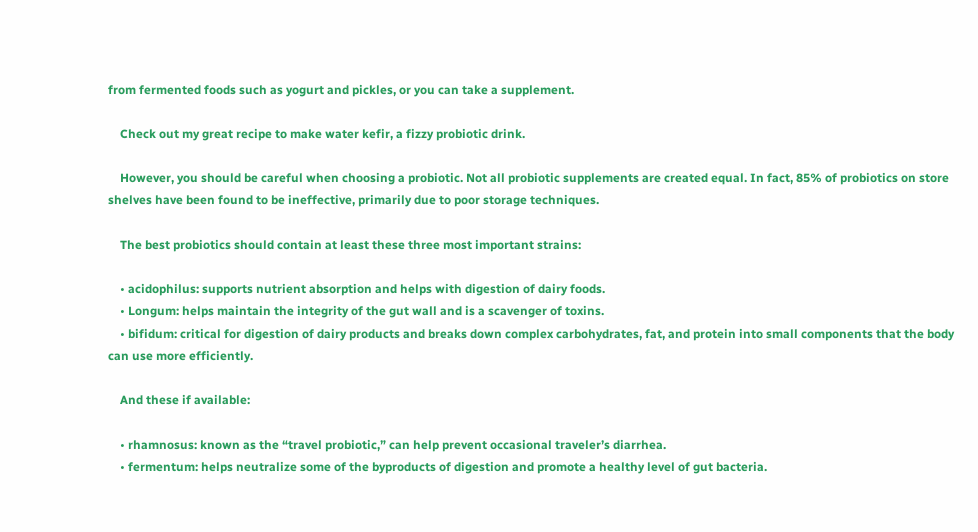from fermented foods such as yogurt and pickles, or you can take a supplement.

    Check out my great recipe to make water kefir, a fizzy probiotic drink.

    However, you should be careful when choosing a probiotic. Not all probiotic supplements are created equal. In fact, 85% of probiotics on store shelves have been found to be ineffective, primarily due to poor storage techniques.

    The best probiotics should contain at least these three most important strains:

    • acidophilus: supports nutrient absorption and helps with digestion of dairy foods.
    • Longum: helps maintain the integrity of the gut wall and is a scavenger of toxins.
    • bifidum: critical for digestion of dairy products and breaks down complex carbohydrates, fat, and protein into small components that the body can use more efficiently.

    And these if available:

    • rhamnosus: known as the “travel probiotic,” can help prevent occasional traveler’s diarrhea.
    • fermentum: helps neutralize some of the byproducts of digestion and promote a healthy level of gut bacteria.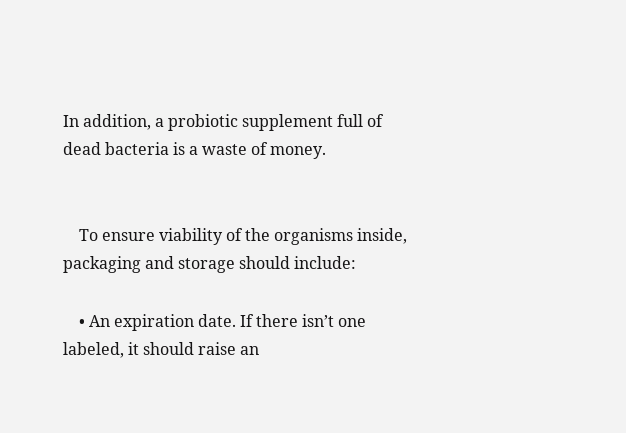In addition, a probiotic supplement full of dead bacteria is a waste of money.


    To ensure viability of the organisms inside, packaging and storage should include:

    • An expiration date. If there isn’t one labeled, it should raise an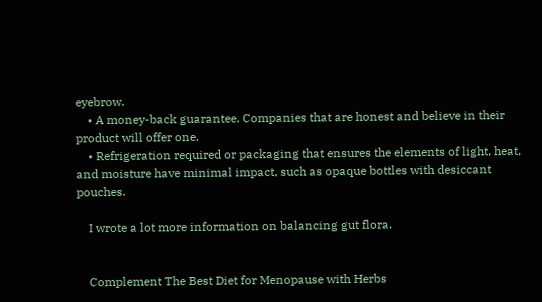eyebrow.
    • A money-back guarantee. Companies that are honest and believe in their product will offer one.
    • Refrigeration required or packaging that ensures the elements of light, heat, and moisture have minimal impact, such as opaque bottles with desiccant pouches.

    I wrote a lot more information on balancing gut flora.


    Complement The Best Diet for Menopause with Herbs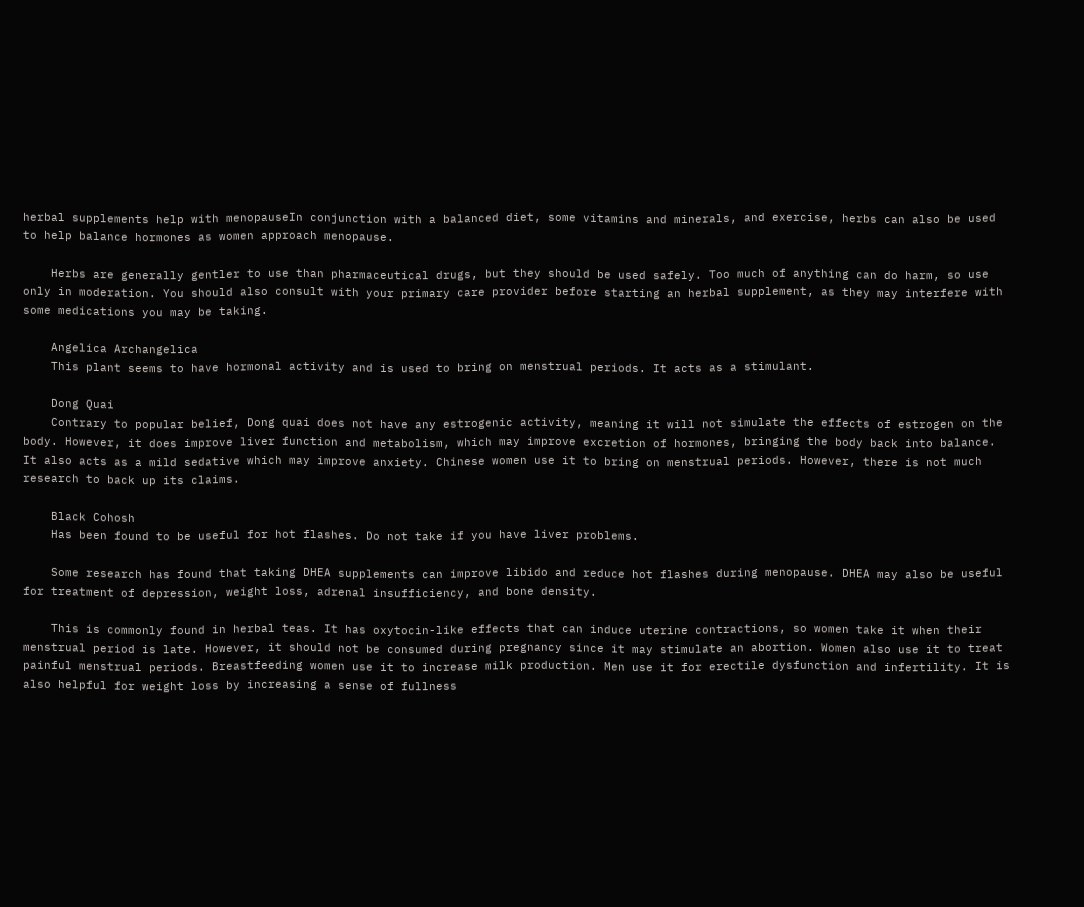herbal supplements help with menopauseIn conjunction with a balanced diet, some vitamins and minerals, and exercise, herbs can also be used to help balance hormones as women approach menopause.

    Herbs are generally gentler to use than pharmaceutical drugs, but they should be used safely. Too much of anything can do harm, so use only in moderation. You should also consult with your primary care provider before starting an herbal supplement, as they may interfere with some medications you may be taking.

    Angelica Archangelica
    This plant seems to have hormonal activity and is used to bring on menstrual periods. It acts as a stimulant.

    Dong Quai
    Contrary to popular belief, Dong quai does not have any estrogenic activity, meaning it will not simulate the effects of estrogen on the body. However, it does improve liver function and metabolism, which may improve excretion of hormones, bringing the body back into balance. It also acts as a mild sedative which may improve anxiety. Chinese women use it to bring on menstrual periods. However, there is not much research to back up its claims.

    Black Cohosh
    Has been found to be useful for hot flashes. Do not take if you have liver problems.

    Some research has found that taking DHEA supplements can improve libido and reduce hot flashes during menopause. DHEA may also be useful for treatment of depression, weight loss, adrenal insufficiency, and bone density.

    This is commonly found in herbal teas. It has oxytocin-like effects that can induce uterine contractions, so women take it when their menstrual period is late. However, it should not be consumed during pregnancy since it may stimulate an abortion. Women also use it to treat painful menstrual periods. Breastfeeding women use it to increase milk production. Men use it for erectile dysfunction and infertility. It is also helpful for weight loss by increasing a sense of fullness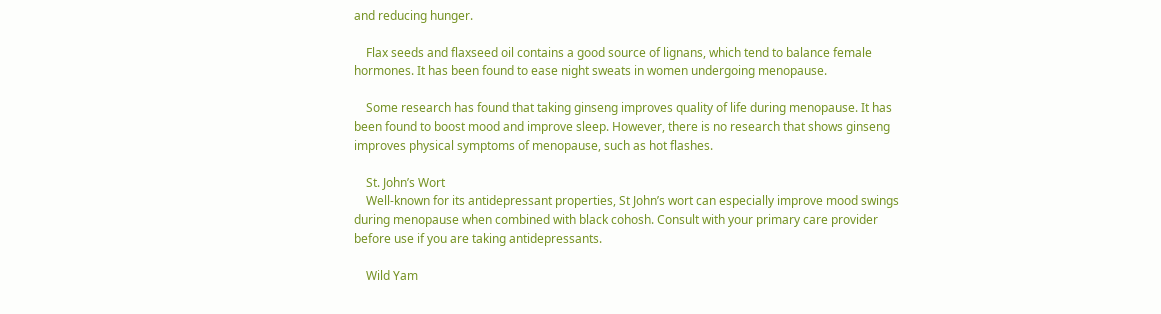and reducing hunger.

    Flax seeds and flaxseed oil contains a good source of lignans, which tend to balance female hormones. It has been found to ease night sweats in women undergoing menopause.

    Some research has found that taking ginseng improves quality of life during menopause. It has been found to boost mood and improve sleep. However, there is no research that shows ginseng improves physical symptoms of menopause, such as hot flashes.

    St. John’s Wort
    Well-known for its antidepressant properties, St John’s wort can especially improve mood swings during menopause when combined with black cohosh. Consult with your primary care provider before use if you are taking antidepressants.

    Wild Yam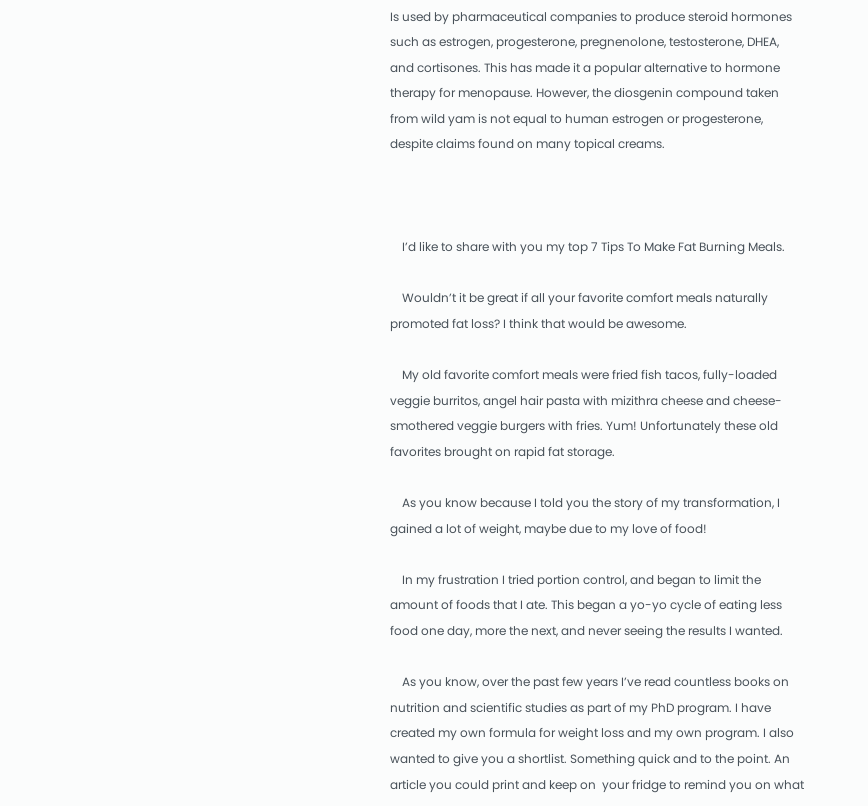Is used by pharmaceutical companies to produce steroid hormones such as estrogen, progesterone, pregnenolone, testosterone, DHEA, and cortisones. This has made it a popular alternative to hormone therapy for menopause. However, the diosgenin compound taken from wild yam is not equal to human estrogen or progesterone, despite claims found on many topical creams.



    I’d like to share with you my top 7 Tips To Make Fat Burning Meals.

    Wouldn’t it be great if all your favorite comfort meals naturally promoted fat loss? I think that would be awesome.

    My old favorite comfort meals were fried fish tacos, fully-loaded veggie burritos, angel hair pasta with mizithra cheese and cheese-smothered veggie burgers with fries. Yum! Unfortunately these old favorites brought on rapid fat storage.

    As you know because I told you the story of my transformation, I gained a lot of weight, maybe due to my love of food!

    In my frustration I tried portion control, and began to limit the amount of foods that I ate. This began a yo-yo cycle of eating less food one day, more the next, and never seeing the results I wanted.

    As you know, over the past few years I’ve read countless books on nutrition and scientific studies as part of my PhD program. I have created my own formula for weight loss and my own program. I also wanted to give you a shortlist. Something quick and to the point. An article you could print and keep on  your fridge to remind you on what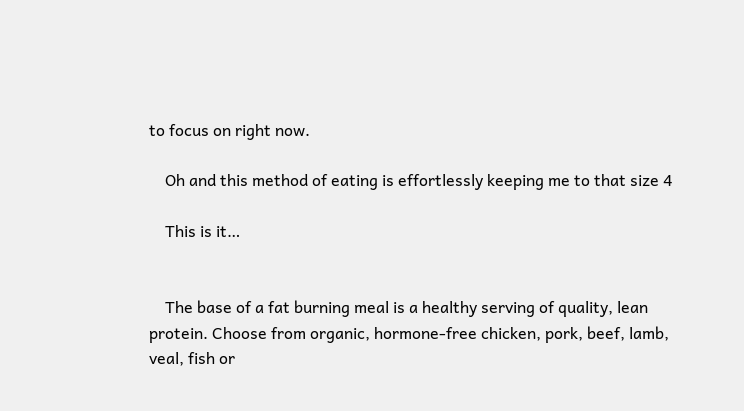to focus on right now.

    Oh and this method of eating is effortlessly keeping me to that size 4

    This is it…


    The base of a fat burning meal is a healthy serving of quality, lean protein. Choose from organic, hormone-free chicken, pork, beef, lamb, veal, fish or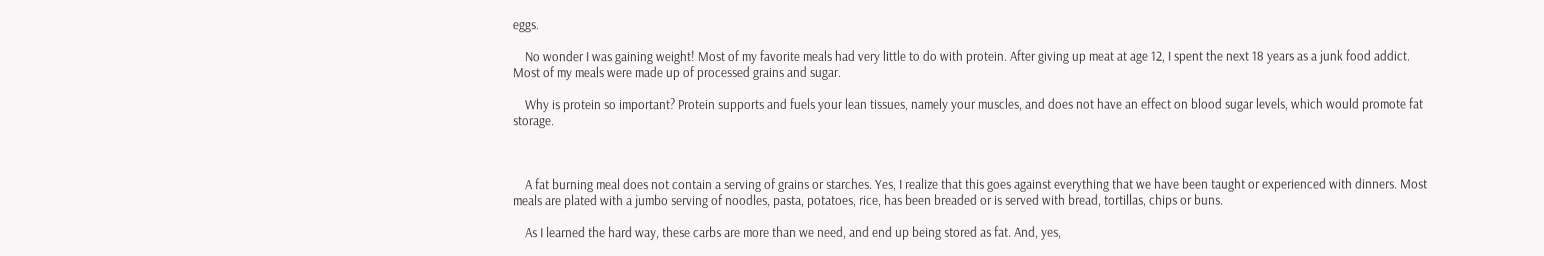eggs.

    No wonder I was gaining weight! Most of my favorite meals had very little to do with protein. After giving up meat at age 12, I spent the next 18 years as a junk food addict. Most of my meals were made up of processed grains and sugar.

    Why is protein so important? Protein supports and fuels your lean tissues, namely your muscles, and does not have an effect on blood sugar levels, which would promote fat storage.



    A fat burning meal does not contain a serving of grains or starches. Yes, I realize that this goes against everything that we have been taught or experienced with dinners. Most meals are plated with a jumbo serving of noodles, pasta, potatoes, rice, has been breaded or is served with bread, tortillas, chips or buns.

    As I learned the hard way, these carbs are more than we need, and end up being stored as fat. And, yes,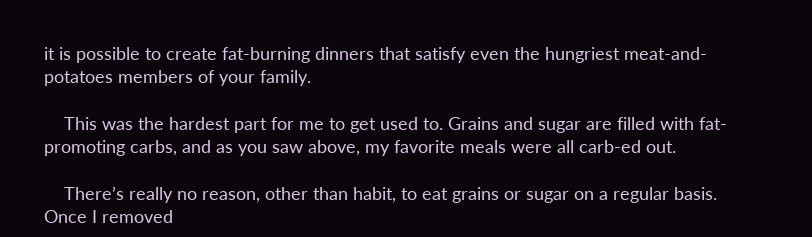it is possible to create fat-burning dinners that satisfy even the hungriest meat-and-potatoes members of your family.

    This was the hardest part for me to get used to. Grains and sugar are filled with fat-promoting carbs, and as you saw above, my favorite meals were all carb-ed out.

    There’s really no reason, other than habit, to eat grains or sugar on a regular basis. Once I removed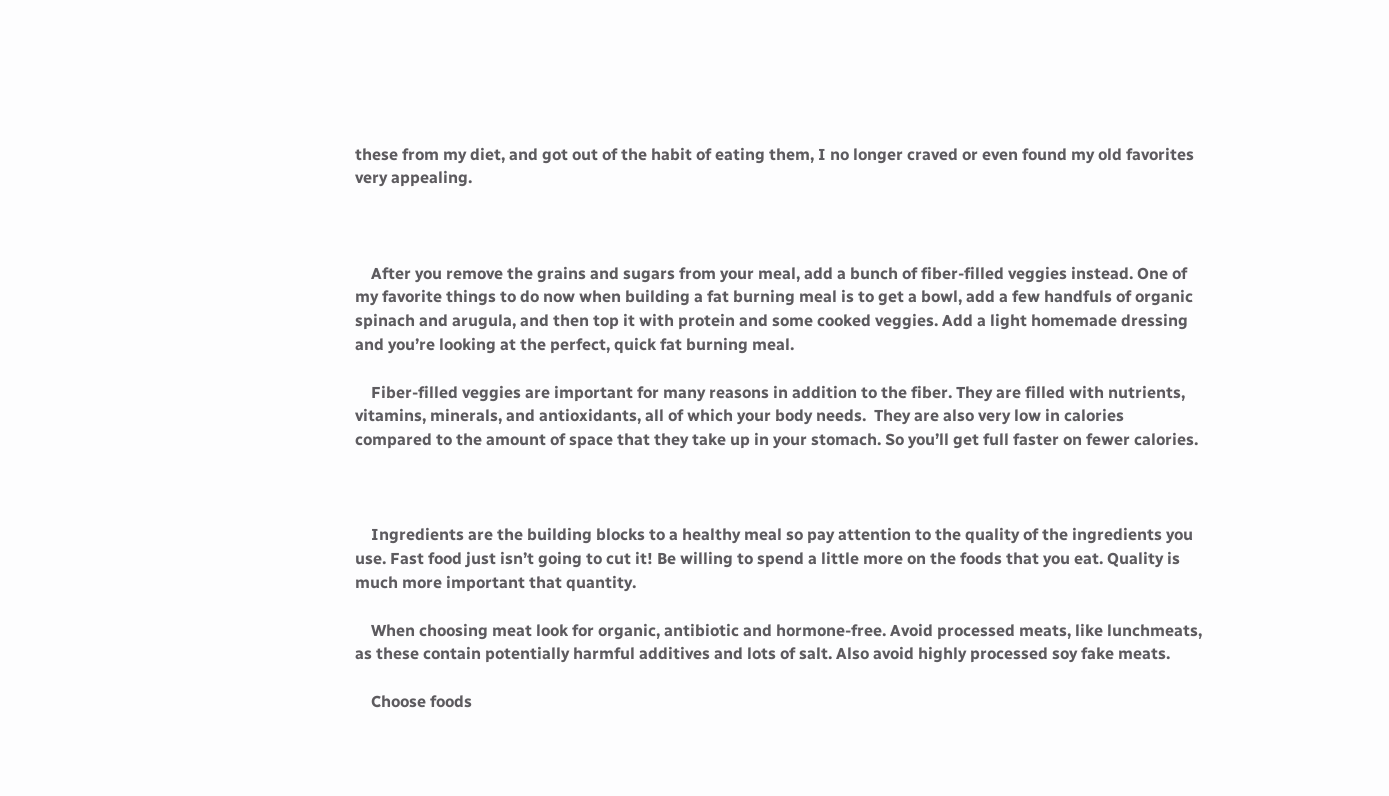these from my diet, and got out of the habit of eating them, I no longer craved or even found my old favorites very appealing.



    After you remove the grains and sugars from your meal, add a bunch of fiber-filled veggies instead. One of my favorite things to do now when building a fat burning meal is to get a bowl, add a few handfuls of organic spinach and arugula, and then top it with protein and some cooked veggies. Add a light homemade dressing and you’re looking at the perfect, quick fat burning meal.

    Fiber-filled veggies are important for many reasons in addition to the fiber. They are filled with nutrients, vitamins, minerals, and antioxidants, all of which your body needs.  They are also very low in calories compared to the amount of space that they take up in your stomach. So you’ll get full faster on fewer calories.



    Ingredients are the building blocks to a healthy meal so pay attention to the quality of the ingredients you use. Fast food just isn’t going to cut it! Be willing to spend a little more on the foods that you eat. Quality is much more important that quantity.

    When choosing meat look for organic, antibiotic and hormone-free. Avoid processed meats, like lunchmeats, as these contain potentially harmful additives and lots of salt. Also avoid highly processed soy fake meats.

    Choose foods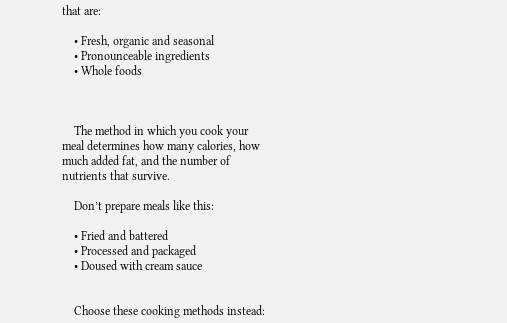that are:

    • Fresh, organic and seasonal
    • Pronounceable ingredients
    • Whole foods



    The method in which you cook your meal determines how many calories, how much added fat, and the number of nutrients that survive.

    Don’t prepare meals like this:

    • Fried and battered
    • Processed and packaged
    • Doused with cream sauce


    Choose these cooking methods instead: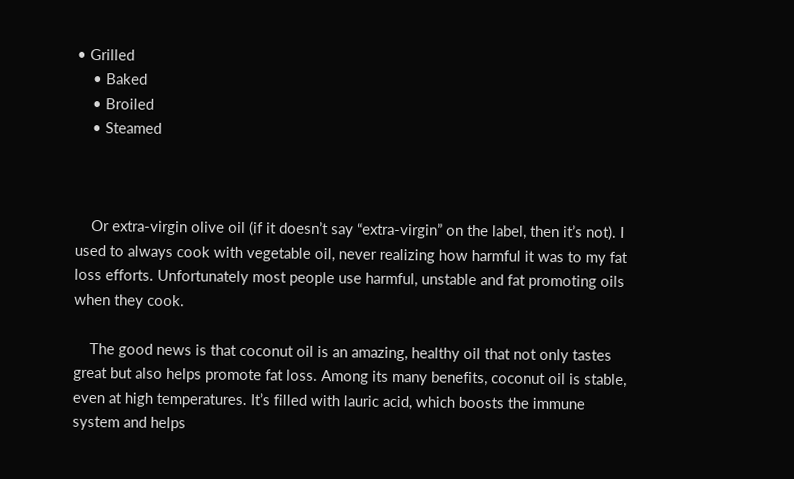• Grilled
    • Baked
    • Broiled
    • Steamed



    Or extra-virgin olive oil (if it doesn’t say “extra-virgin” on the label, then it’s not). I used to always cook with vegetable oil, never realizing how harmful it was to my fat loss efforts. Unfortunately most people use harmful, unstable and fat promoting oils when they cook.

    The good news is that coconut oil is an amazing, healthy oil that not only tastes great but also helps promote fat loss. Among its many benefits, coconut oil is stable, even at high temperatures. It’s filled with lauric acid, which boosts the immune system and helps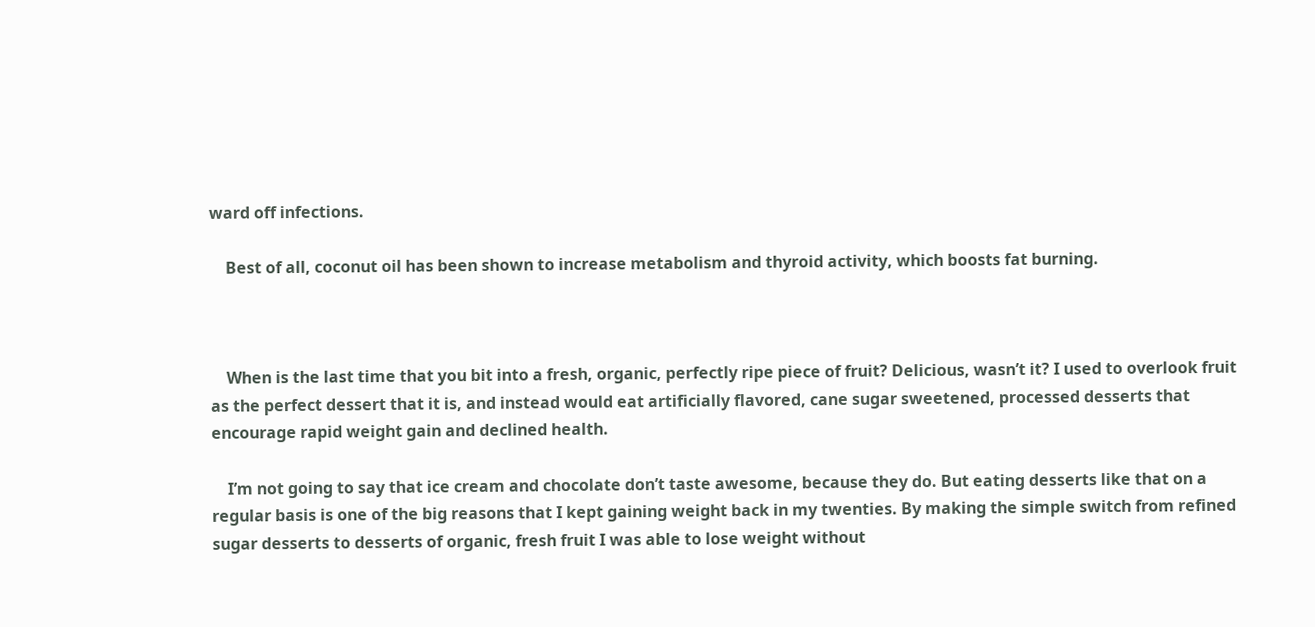ward off infections.

    Best of all, coconut oil has been shown to increase metabolism and thyroid activity, which boosts fat burning.



    When is the last time that you bit into a fresh, organic, perfectly ripe piece of fruit? Delicious, wasn’t it? I used to overlook fruit as the perfect dessert that it is, and instead would eat artificially flavored, cane sugar sweetened, processed desserts that encourage rapid weight gain and declined health.

    I’m not going to say that ice cream and chocolate don’t taste awesome, because they do. But eating desserts like that on a regular basis is one of the big reasons that I kept gaining weight back in my twenties. By making the simple switch from refined sugar desserts to desserts of organic, fresh fruit I was able to lose weight without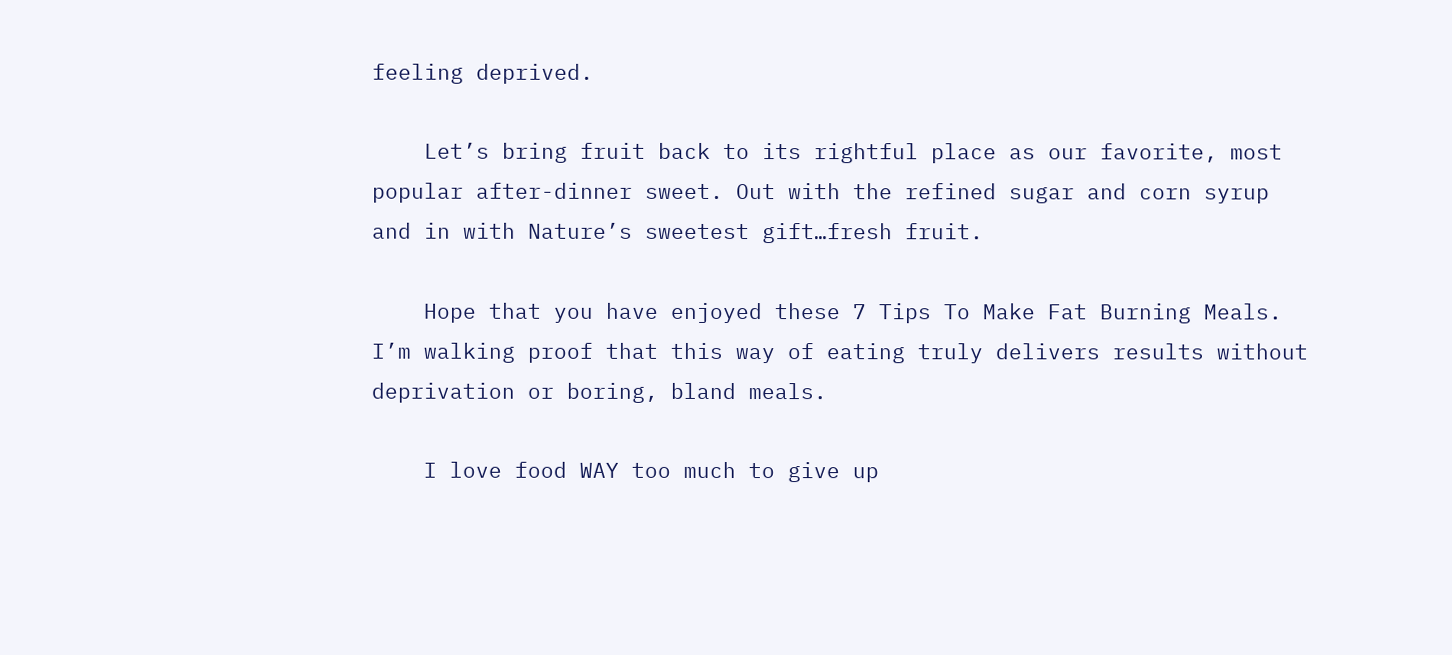feeling deprived.

    Let’s bring fruit back to its rightful place as our favorite, most popular after-dinner sweet. Out with the refined sugar and corn syrup and in with Nature’s sweetest gift…fresh fruit.

    Hope that you have enjoyed these 7 Tips To Make Fat Burning Meals. I’m walking proof that this way of eating truly delivers results without deprivation or boring, bland meals.

    I love food WAY too much to give up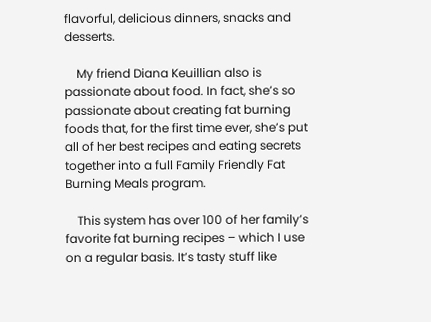flavorful, delicious dinners, snacks and desserts.

    My friend Diana Keuillian also is passionate about food. In fact, she’s so passionate about creating fat burning foods that, for the first time ever, she’s put all of her best recipes and eating secrets together into a full Family Friendly Fat Burning Meals program.

    This system has over 100 of her family’s favorite fat burning recipes – which I use on a regular basis. It’s tasty stuff like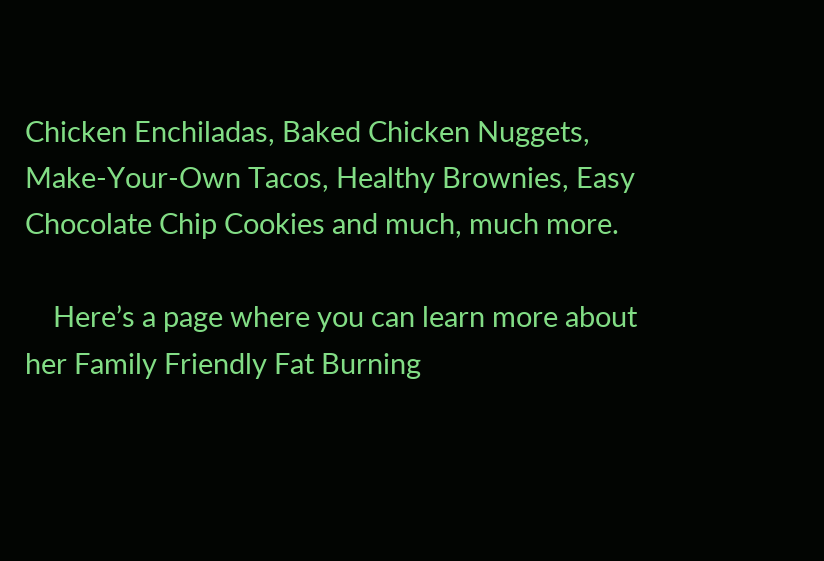Chicken Enchiladas, Baked Chicken Nuggets, Make-Your-Own Tacos, Healthy Brownies, Easy Chocolate Chip Cookies and much, much more.

    Here’s a page where you can learn more about her Family Friendly Fat Burning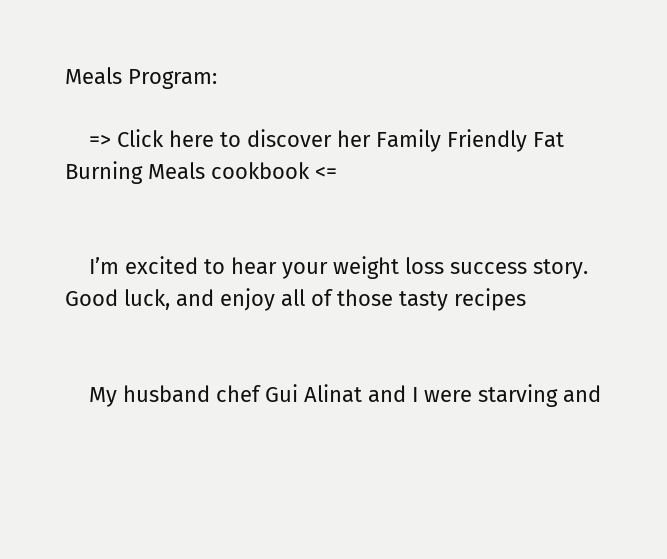Meals Program:

    => Click here to discover her Family Friendly Fat Burning Meals cookbook <=


    I’m excited to hear your weight loss success story. Good luck, and enjoy all of those tasty recipes


    My husband chef Gui Alinat and I were starving and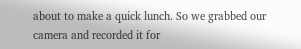about to make a quick lunch. So we grabbed our camera and recorded it for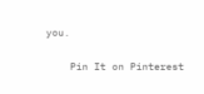you.

    Pin It on Pinterest